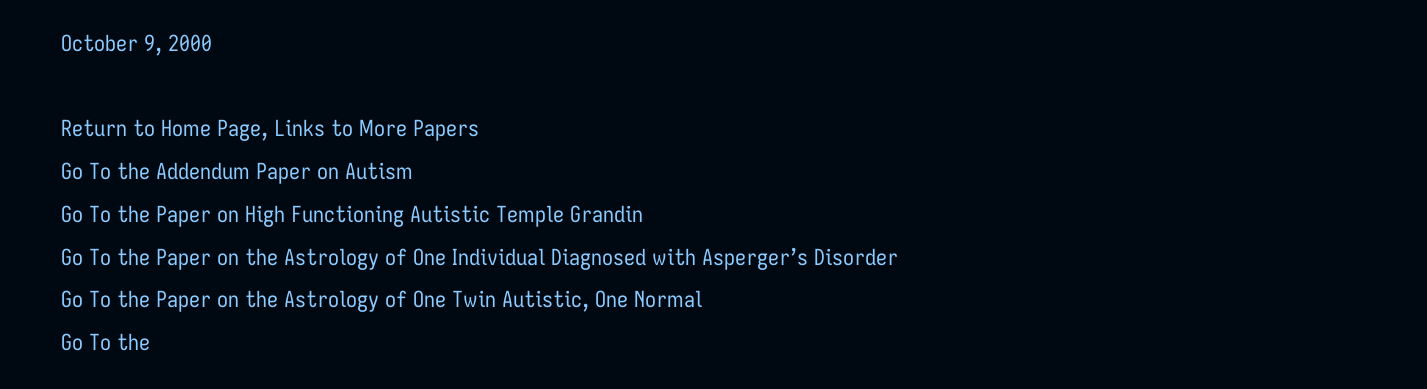October 9, 2000

Return to Home Page, Links to More Papers
Go To the Addendum Paper on Autism
Go To the Paper on High Functioning Autistic Temple Grandin
Go To the Paper on the Astrology of One Individual Diagnosed with Asperger’s Disorder
Go To the Paper on the Astrology of One Twin Autistic, One Normal
Go To the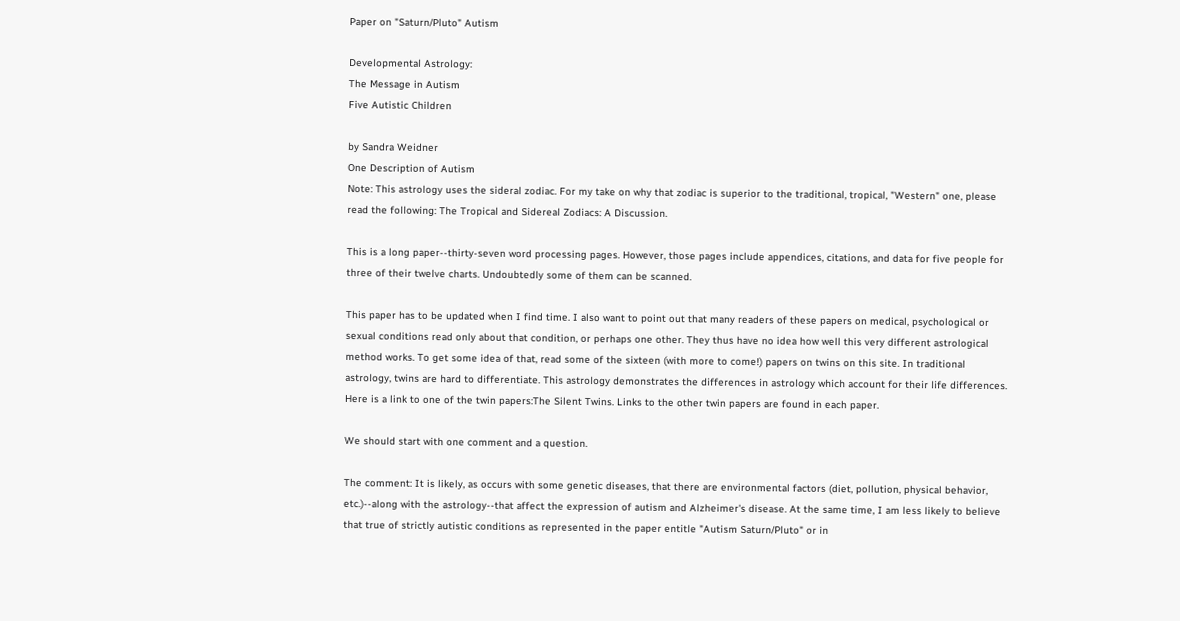Paper on "Saturn/Pluto" Autism

Developmental Astrology:
The Message in Autism
Five Autistic Children

by Sandra Weidner
One Description of Autism
Note: This astrology uses the sideral zodiac. For my take on why that zodiac is superior to the traditional, tropical, "Western" one, please read the following: The Tropical and Sidereal Zodiacs: A Discussion.

This is a long paper--thirty-seven word processing pages. However, those pages include appendices, citations, and data for five people for three of their twelve charts. Undoubtedly some of them can be scanned.

This paper has to be updated when I find time. I also want to point out that many readers of these papers on medical, psychological or sexual conditions read only about that condition, or perhaps one other. They thus have no idea how well this very different astrological method works. To get some idea of that, read some of the sixteen (with more to come!) papers on twins on this site. In traditional astrology, twins are hard to differentiate. This astrology demonstrates the differences in astrology which account for their life differences. Here is a link to one of the twin papers:The Silent Twins. Links to the other twin papers are found in each paper.

We should start with one comment and a question.

The comment: It is likely, as occurs with some genetic diseases, that there are environmental factors (diet, pollution, physical behavior, etc.)--along with the astrology--that affect the expression of autism and Alzheimer's disease. At the same time, I am less likely to believe that true of strictly autistic conditions as represented in the paper entitle "Autism Saturn/Pluto" or in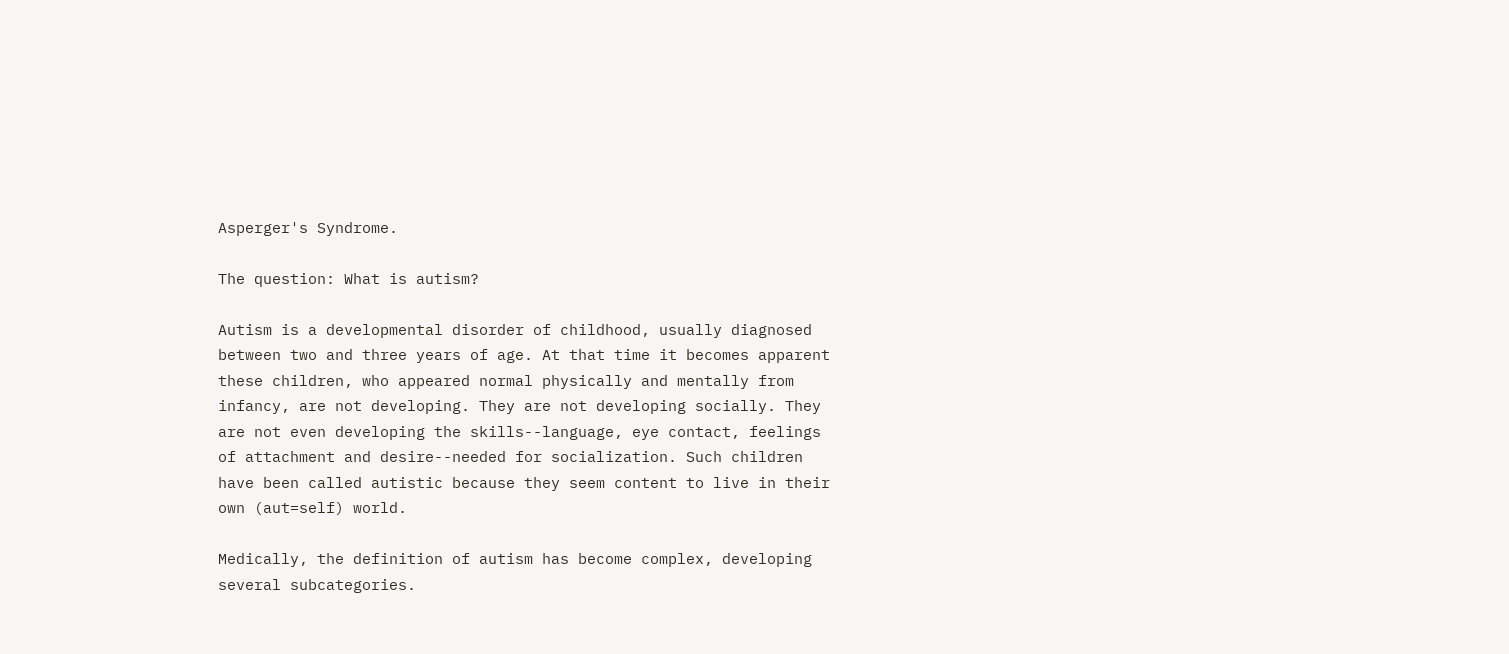Asperger's Syndrome.

The question: What is autism?

Autism is a developmental disorder of childhood, usually diagnosed between two and three years of age. At that time it becomes apparent these children, who appeared normal physically and mentally from infancy, are not developing. They are not developing socially. They are not even developing the skills--language, eye contact, feelings of attachment and desire--needed for socialization. Such children have been called autistic because they seem content to live in their own (aut=self) world.

Medically, the definition of autism has become complex, developing several subcategories.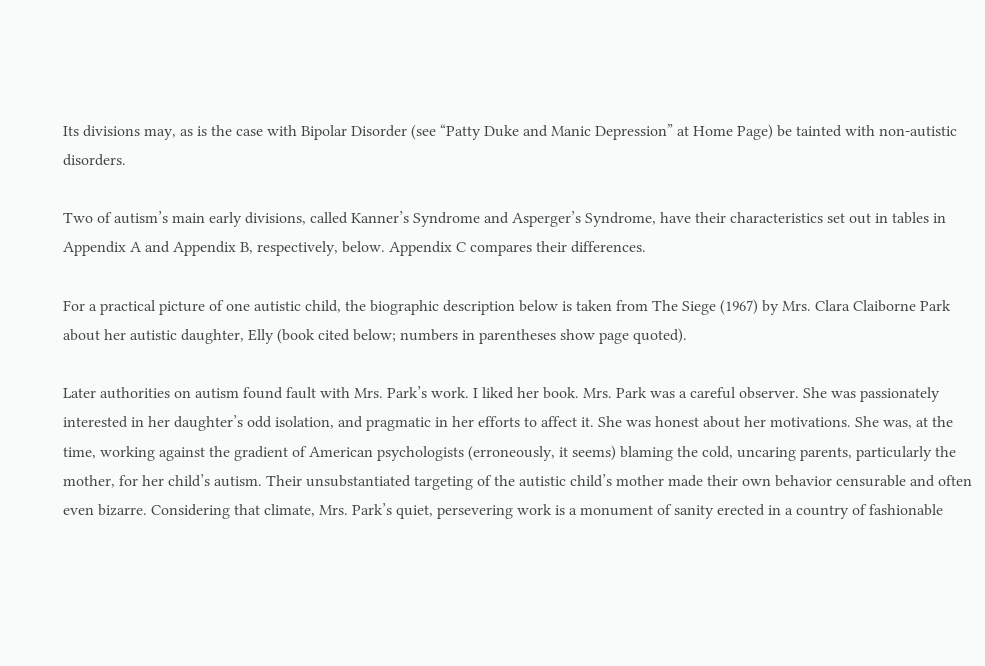Its divisions may, as is the case with Bipolar Disorder (see “Patty Duke and Manic Depression” at Home Page) be tainted with non-autistic disorders.

Two of autism’s main early divisions, called Kanner’s Syndrome and Asperger’s Syndrome, have their characteristics set out in tables in Appendix A and Appendix B, respectively, below. Appendix C compares their differences.

For a practical picture of one autistic child, the biographic description below is taken from The Siege (1967) by Mrs. Clara Claiborne Park about her autistic daughter, Elly (book cited below; numbers in parentheses show page quoted).

Later authorities on autism found fault with Mrs. Park’s work. I liked her book. Mrs. Park was a careful observer. She was passionately interested in her daughter’s odd isolation, and pragmatic in her efforts to affect it. She was honest about her motivations. She was, at the time, working against the gradient of American psychologists (erroneously, it seems) blaming the cold, uncaring parents, particularly the mother, for her child’s autism. Their unsubstantiated targeting of the autistic child’s mother made their own behavior censurable and often even bizarre. Considering that climate, Mrs. Park’s quiet, persevering work is a monument of sanity erected in a country of fashionable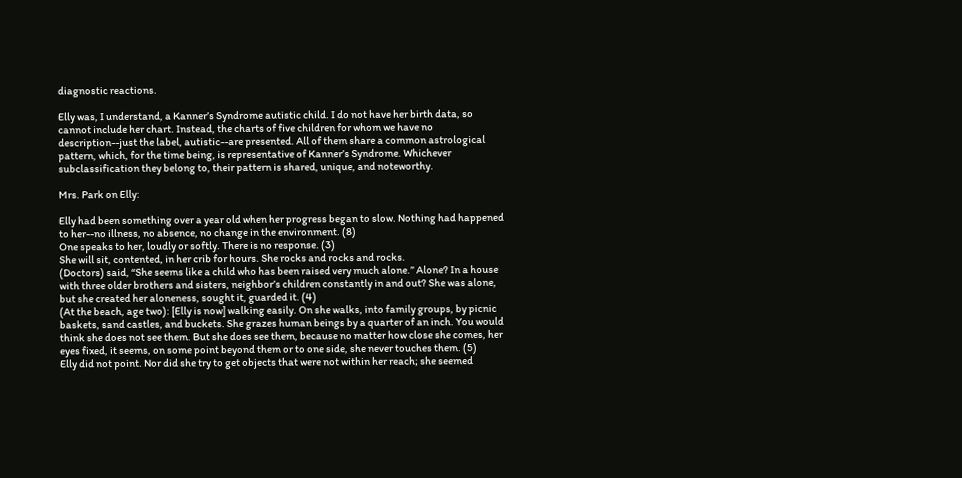diagnostic reactions.

Elly was, I understand, a Kanner’s Syndrome autistic child. I do not have her birth data, so cannot include her chart. Instead, the charts of five children for whom we have no description--just the label, autistic--are presented. All of them share a common astrological pattern, which, for the time being, is representative of Kanner’s Syndrome. Whichever subclassification they belong to, their pattern is shared, unique, and noteworthy.

Mrs. Park on Elly:

Elly had been something over a year old when her progress began to slow. Nothing had happened to her--no illness, no absence, no change in the environment. (8)
One speaks to her, loudly or softly. There is no response. (3)
She will sit, contented, in her crib for hours. She rocks and rocks and rocks.
(Doctors) said, “She seems like a child who has been raised very much alone.” Alone? In a house with three older brothers and sisters, neighbor’s children constantly in and out? She was alone, but she created her aloneness, sought it, guarded it. (4)
(At the beach, age two): [Elly is now] walking easily. On she walks, into family groups, by picnic baskets, sand castles, and buckets. She grazes human beings by a quarter of an inch. You would think she does not see them. But she does see them, because no matter how close she comes, her eyes fixed, it seems, on some point beyond them or to one side, she never touches them. (5)
Elly did not point. Nor did she try to get objects that were not within her reach; she seemed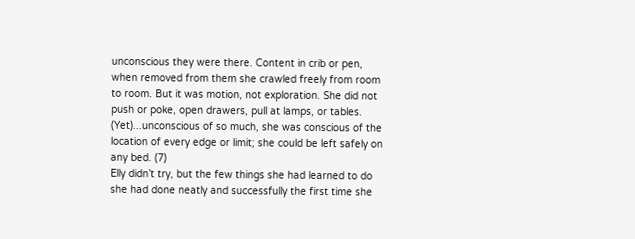unconscious they were there. Content in crib or pen, when removed from them she crawled freely from room to room. But it was motion, not exploration. She did not push or poke, open drawers, pull at lamps, or tables. (Yet)...unconscious of so much, she was conscious of the location of every edge or limit; she could be left safely on any bed. (7)
Elly didn’t try, but the few things she had learned to do she had done neatly and successfully the first time she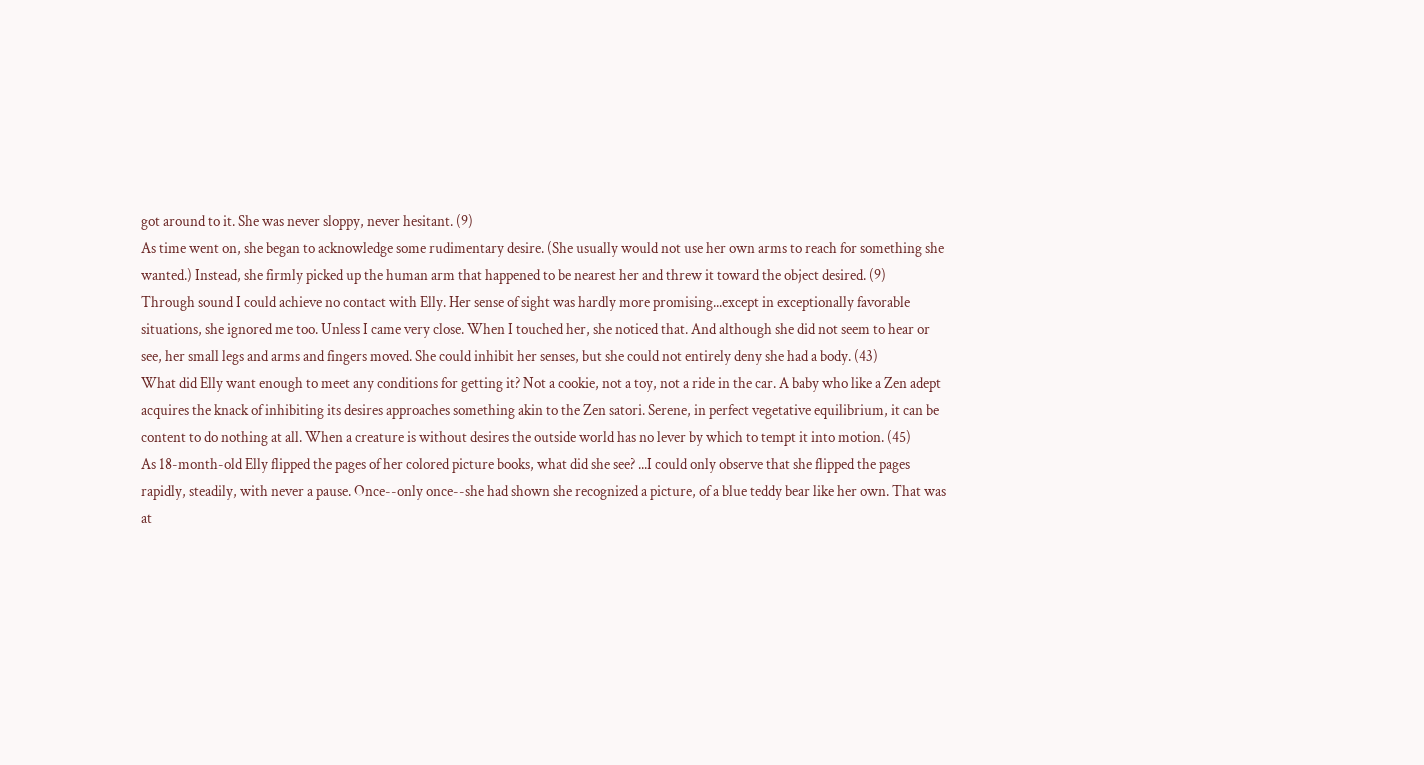got around to it. She was never sloppy, never hesitant. (9)
As time went on, she began to acknowledge some rudimentary desire. (She usually would not use her own arms to reach for something she wanted.) Instead, she firmly picked up the human arm that happened to be nearest her and threw it toward the object desired. (9)
Through sound I could achieve no contact with Elly. Her sense of sight was hardly more promising...except in exceptionally favorable situations, she ignored me too. Unless I came very close. When I touched her, she noticed that. And although she did not seem to hear or see, her small legs and arms and fingers moved. She could inhibit her senses, but she could not entirely deny she had a body. (43)
What did Elly want enough to meet any conditions for getting it? Not a cookie, not a toy, not a ride in the car. A baby who like a Zen adept acquires the knack of inhibiting its desires approaches something akin to the Zen satori. Serene, in perfect vegetative equilibrium, it can be content to do nothing at all. When a creature is without desires the outside world has no lever by which to tempt it into motion. (45)
As 18-month-old Elly flipped the pages of her colored picture books, what did she see? ...I could only observe that she flipped the pages rapidly, steadily, with never a pause. Once--only once--she had shown she recognized a picture, of a blue teddy bear like her own. That was at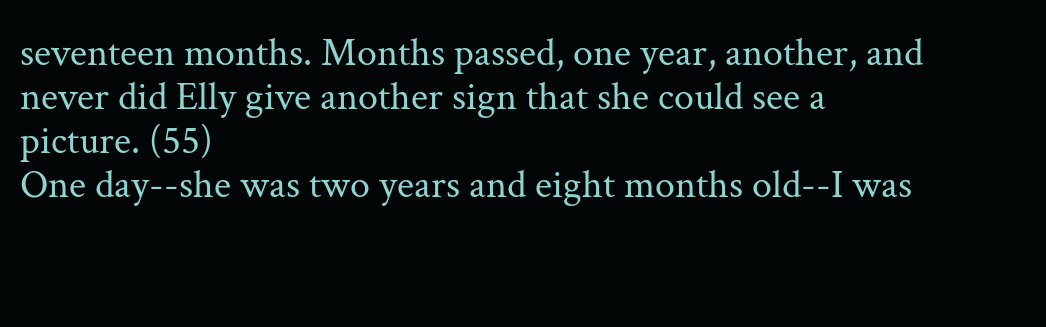seventeen months. Months passed, one year, another, and never did Elly give another sign that she could see a picture. (55)
One day--she was two years and eight months old--I was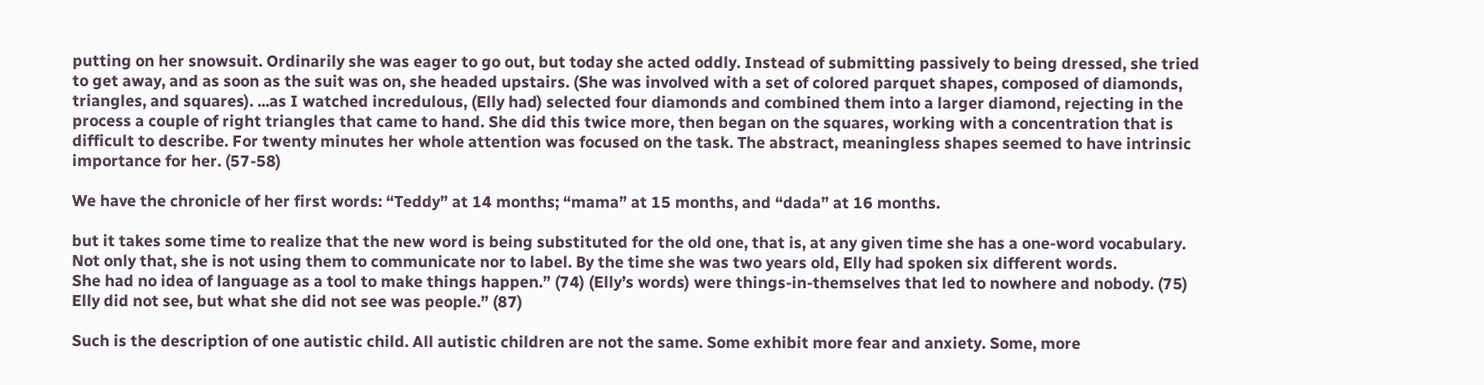putting on her snowsuit. Ordinarily she was eager to go out, but today she acted oddly. Instead of submitting passively to being dressed, she tried to get away, and as soon as the suit was on, she headed upstairs. (She was involved with a set of colored parquet shapes, composed of diamonds, triangles, and squares). ...as I watched incredulous, (Elly had) selected four diamonds and combined them into a larger diamond, rejecting in the process a couple of right triangles that came to hand. She did this twice more, then began on the squares, working with a concentration that is difficult to describe. For twenty minutes her whole attention was focused on the task. The abstract, meaningless shapes seemed to have intrinsic importance for her. (57-58)

We have the chronicle of her first words: “Teddy” at 14 months; “mama” at 15 months, and “dada” at 16 months.

but it takes some time to realize that the new word is being substituted for the old one, that is, at any given time she has a one-word vocabulary. Not only that, she is not using them to communicate nor to label. By the time she was two years old, Elly had spoken six different words.
She had no idea of language as a tool to make things happen.” (74) (Elly’s words) were things-in-themselves that led to nowhere and nobody. (75)
Elly did not see, but what she did not see was people.” (87)

Such is the description of one autistic child. All autistic children are not the same. Some exhibit more fear and anxiety. Some, more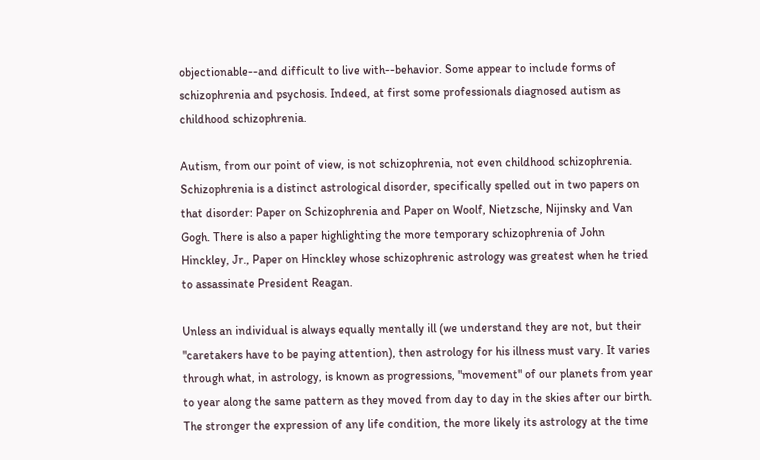objectionable--and difficult to live with--behavior. Some appear to include forms of schizophrenia and psychosis. Indeed, at first some professionals diagnosed autism as childhood schizophrenia.

Autism, from our point of view, is not schizophrenia, not even childhood schizophrenia. Schizophrenia is a distinct astrological disorder, specifically spelled out in two papers on that disorder: Paper on Schizophrenia and Paper on Woolf, Nietzsche, Nijinsky and Van Gogh. There is also a paper highlighting the more temporary schizophrenia of John Hinckley, Jr., Paper on Hinckley whose schizophrenic astrology was greatest when he tried to assassinate President Reagan.

Unless an individual is always equally mentally ill (we understand they are not, but their "caretakers have to be paying attention), then astrology for his illness must vary. It varies through what, in astrology, is known as progressions, "movement" of our planets from year to year along the same pattern as they moved from day to day in the skies after our birth. The stronger the expression of any life condition, the more likely its astrology at the time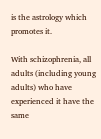is the astrology which promotes it.

With schizophrenia, all adults (including young adults) who have experienced it have the same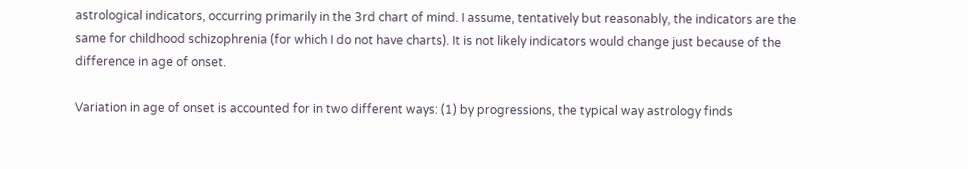astrological indicators, occurring primarily in the 3rd chart of mind. I assume, tentatively but reasonably, the indicators are the same for childhood schizophrenia (for which I do not have charts). It is not likely indicators would change just because of the difference in age of onset.

Variation in age of onset is accounted for in two different ways: (1) by progressions, the typical way astrology finds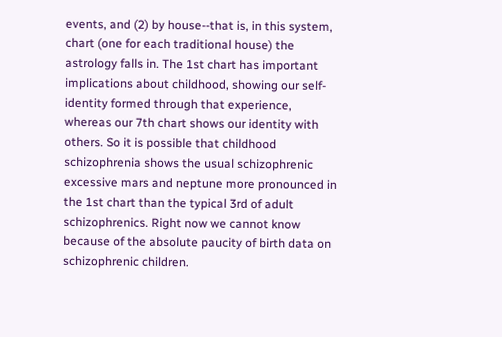events, and (2) by house--that is, in this system, chart (one for each traditional house) the astrology falls in. The 1st chart has important implications about childhood, showing our self-identity formed through that experience, whereas our 7th chart shows our identity with others. So it is possible that childhood schizophrenia shows the usual schizophrenic excessive mars and neptune more pronounced in the 1st chart than the typical 3rd of adult schizophrenics. Right now we cannot know because of the absolute paucity of birth data on schizophrenic children.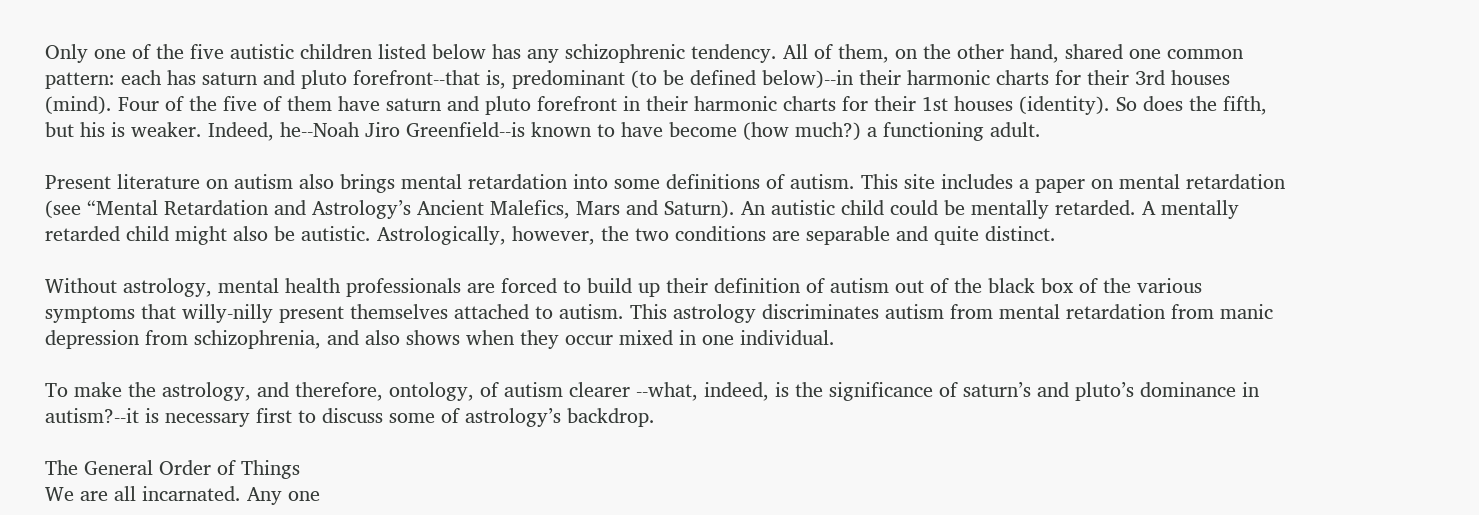Only one of the five autistic children listed below has any schizophrenic tendency. All of them, on the other hand, shared one common pattern: each has saturn and pluto forefront--that is, predominant (to be defined below)--in their harmonic charts for their 3rd houses (mind). Four of the five of them have saturn and pluto forefront in their harmonic charts for their 1st houses (identity). So does the fifth, but his is weaker. Indeed, he--Noah Jiro Greenfield--is known to have become (how much?) a functioning adult.

Present literature on autism also brings mental retardation into some definitions of autism. This site includes a paper on mental retardation (see “Mental Retardation and Astrology’s Ancient Malefics, Mars and Saturn). An autistic child could be mentally retarded. A mentally retarded child might also be autistic. Astrologically, however, the two conditions are separable and quite distinct.

Without astrology, mental health professionals are forced to build up their definition of autism out of the black box of the various symptoms that willy-nilly present themselves attached to autism. This astrology discriminates autism from mental retardation from manic depression from schizophrenia, and also shows when they occur mixed in one individual.

To make the astrology, and therefore, ontology, of autism clearer --what, indeed, is the significance of saturn’s and pluto’s dominance in autism?--it is necessary first to discuss some of astrology’s backdrop.

The General Order of Things
We are all incarnated. Any one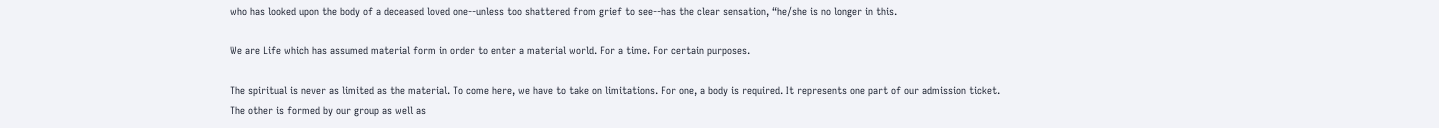who has looked upon the body of a deceased loved one--unless too shattered from grief to see--has the clear sensation, “he/she is no longer in this.

We are Life which has assumed material form in order to enter a material world. For a time. For certain purposes.

The spiritual is never as limited as the material. To come here, we have to take on limitations. For one, a body is required. It represents one part of our admission ticket. The other is formed by our group as well as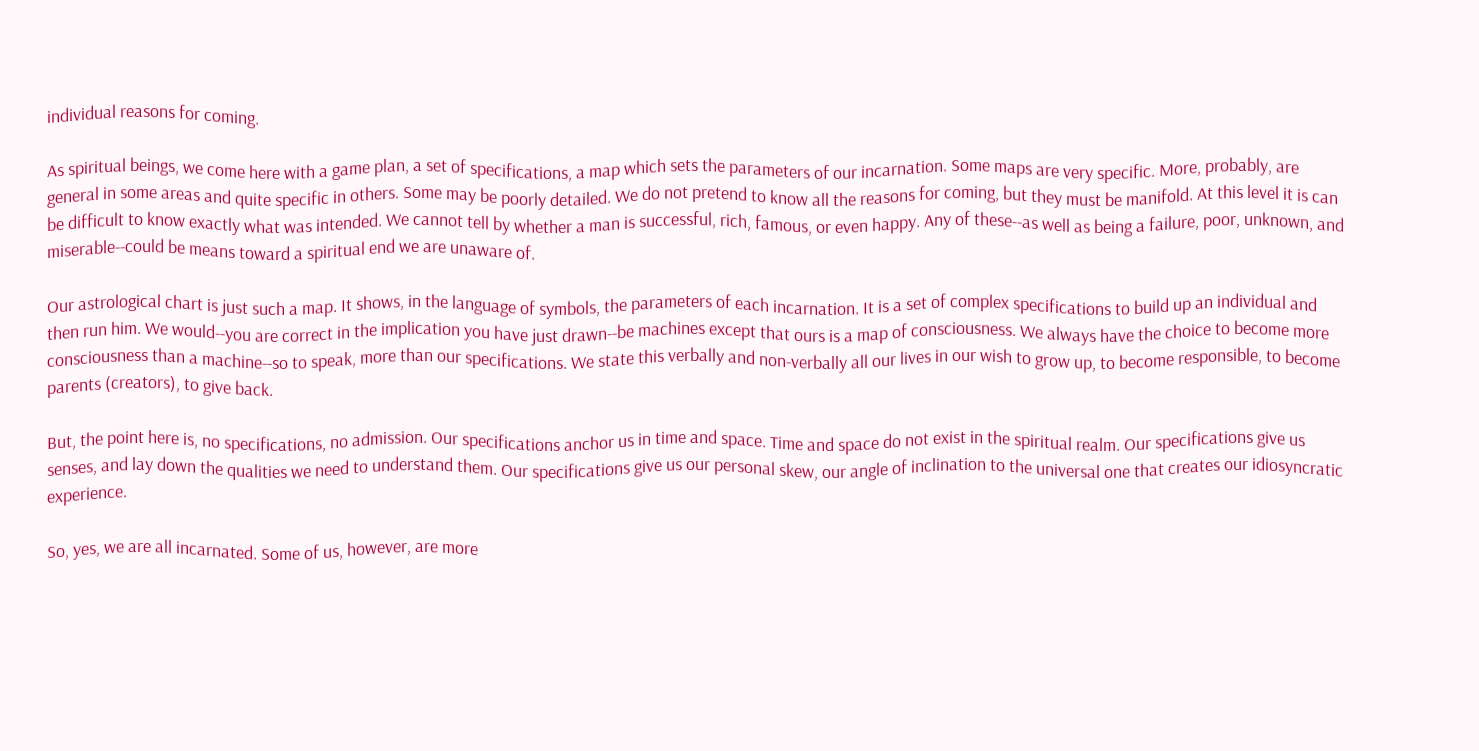individual reasons for coming.

As spiritual beings, we come here with a game plan, a set of specifications, a map which sets the parameters of our incarnation. Some maps are very specific. More, probably, are general in some areas and quite specific in others. Some may be poorly detailed. We do not pretend to know all the reasons for coming, but they must be manifold. At this level it is can be difficult to know exactly what was intended. We cannot tell by whether a man is successful, rich, famous, or even happy. Any of these--as well as being a failure, poor, unknown, and miserable--could be means toward a spiritual end we are unaware of.

Our astrological chart is just such a map. It shows, in the language of symbols, the parameters of each incarnation. It is a set of complex specifications to build up an individual and then run him. We would--you are correct in the implication you have just drawn--be machines except that ours is a map of consciousness. We always have the choice to become more consciousness than a machine--so to speak, more than our specifications. We state this verbally and non-verbally all our lives in our wish to grow up, to become responsible, to become parents (creators), to give back.

But, the point here is, no specifications, no admission. Our specifications anchor us in time and space. Time and space do not exist in the spiritual realm. Our specifications give us senses, and lay down the qualities we need to understand them. Our specifications give us our personal skew, our angle of inclination to the universal one that creates our idiosyncratic experience.

So, yes, we are all incarnated. Some of us, however, are more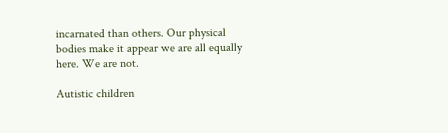incarnated than others. Our physical bodies make it appear we are all equally here. We are not.

Autistic children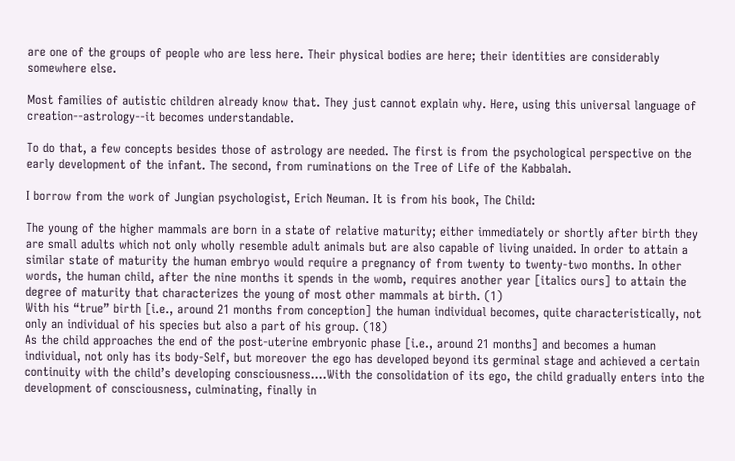are one of the groups of people who are less here. Their physical bodies are here; their identities are considerably somewhere else.

Most families of autistic children already know that. They just cannot explain why. Here, using this universal language of creation--astrology--it becomes understandable.

To do that, a few concepts besides those of astrology are needed. The first is from the psychological perspective on the early development of the infant. The second, from ruminations on the Tree of Life of the Kabbalah.

I borrow from the work of Jungian psychologist, Erich Neuman. It is from his book, The Child:

The young of the higher mammals are born in a state of relative maturity; either immediately or shortly after birth they are small adults which not only wholly resemble adult animals but are also capable of living unaided. In order to attain a similar state of maturity the human embryo would require a pregnancy of from twenty to twenty-two months. In other words, the human child, after the nine months it spends in the womb, requires another year [italics ours] to attain the degree of maturity that characterizes the young of most other mammals at birth. (1)
With his “true” birth [i.e., around 21 months from conception] the human individual becomes, quite characteristically, not only an individual of his species but also a part of his group. (18)
As the child approaches the end of the post-uterine embryonic phase [i.e., around 21 months] and becomes a human individual, not only has its body-Self, but moreover the ego has developed beyond its germinal stage and achieved a certain continuity with the child’s developing consciousness....With the consolidation of its ego, the child gradually enters into the development of consciousness, culminating, finally in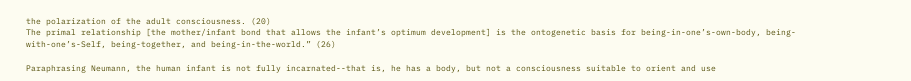the polarization of the adult consciousness. (20)
The primal relationship [the mother/infant bond that allows the infant’s optimum development] is the ontogenetic basis for being-in-one’s-own-body, being-with-one’s-Self, being-together, and being-in-the-world.” (26)

Paraphrasing Neumann, the human infant is not fully incarnated--that is, he has a body, but not a consciousness suitable to orient and use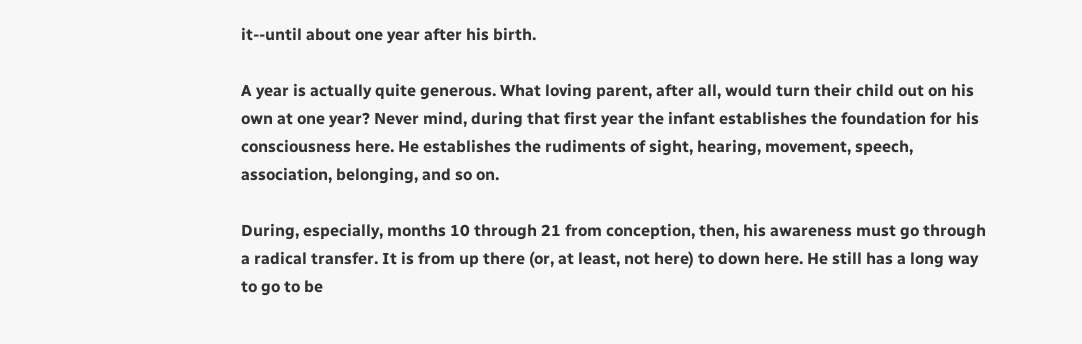it--until about one year after his birth.

A year is actually quite generous. What loving parent, after all, would turn their child out on his own at one year? Never mind, during that first year the infant establishes the foundation for his consciousness here. He establishes the rudiments of sight, hearing, movement, speech, association, belonging, and so on.

During, especially, months 10 through 21 from conception, then, his awareness must go through a radical transfer. It is from up there (or, at least, not here) to down here. He still has a long way to go to be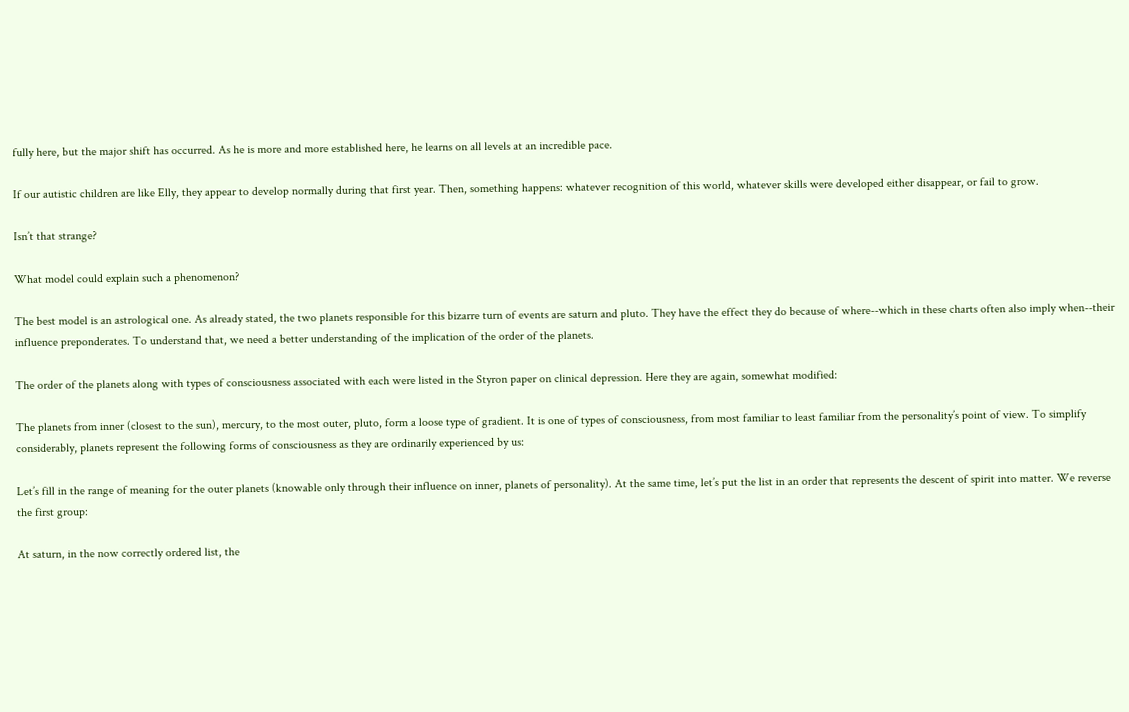fully here, but the major shift has occurred. As he is more and more established here, he learns on all levels at an incredible pace.

If our autistic children are like Elly, they appear to develop normally during that first year. Then, something happens: whatever recognition of this world, whatever skills were developed either disappear, or fail to grow.

Isn’t that strange?

What model could explain such a phenomenon?

The best model is an astrological one. As already stated, the two planets responsible for this bizarre turn of events are saturn and pluto. They have the effect they do because of where--which in these charts often also imply when--their influence preponderates. To understand that, we need a better understanding of the implication of the order of the planets.

The order of the planets along with types of consciousness associated with each were listed in the Styron paper on clinical depression. Here they are again, somewhat modified:

The planets from inner (closest to the sun), mercury, to the most outer, pluto, form a loose type of gradient. It is one of types of consciousness, from most familiar to least familiar from the personality’s point of view. To simplify considerably, planets represent the following forms of consciousness as they are ordinarily experienced by us:

Let’s fill in the range of meaning for the outer planets (knowable only through their influence on inner, planets of personality). At the same time, let’s put the list in an order that represents the descent of spirit into matter. We reverse the first group:

At saturn, in the now correctly ordered list, the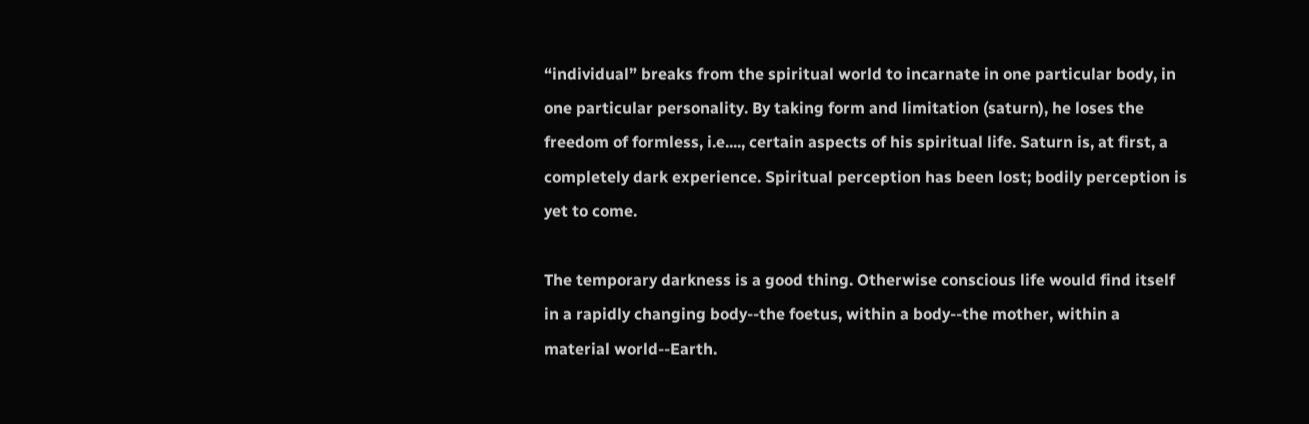“individual” breaks from the spiritual world to incarnate in one particular body, in one particular personality. By taking form and limitation (saturn), he loses the freedom of formless, i.e...., certain aspects of his spiritual life. Saturn is, at first, a completely dark experience. Spiritual perception has been lost; bodily perception is yet to come.

The temporary darkness is a good thing. Otherwise conscious life would find itself in a rapidly changing body--the foetus, within a body--the mother, within a material world--Earth.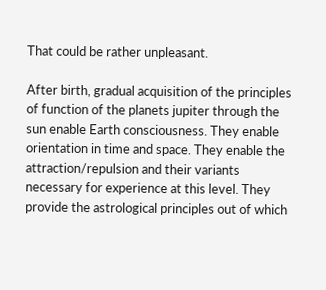That could be rather unpleasant.

After birth, gradual acquisition of the principles of function of the planets jupiter through the sun enable Earth consciousness. They enable orientation in time and space. They enable the attraction/repulsion and their variants necessary for experience at this level. They provide the astrological principles out of which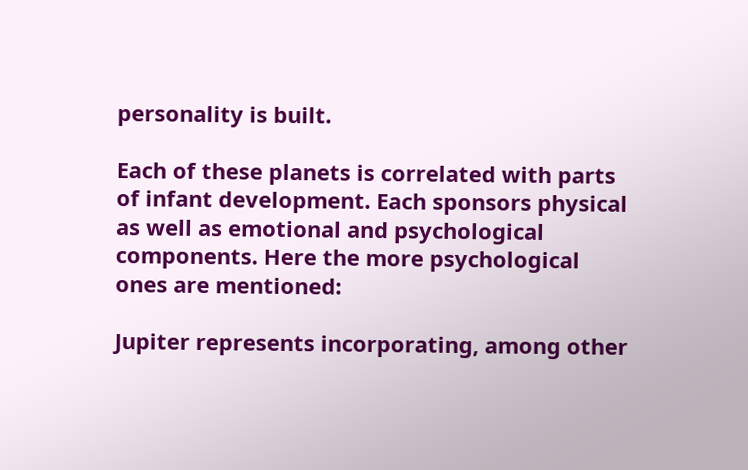personality is built.

Each of these planets is correlated with parts of infant development. Each sponsors physical as well as emotional and psychological components. Here the more psychological ones are mentioned:

Jupiter represents incorporating, among other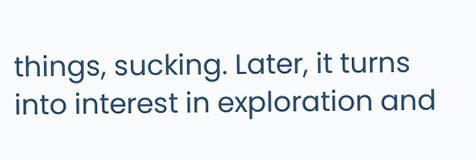things, sucking. Later, it turns into interest in exploration and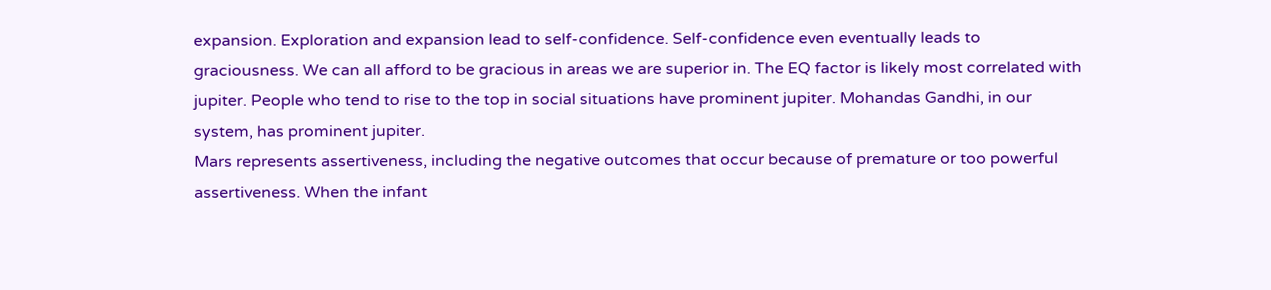expansion. Exploration and expansion lead to self-confidence. Self-confidence even eventually leads to graciousness. We can all afford to be gracious in areas we are superior in. The EQ factor is likely most correlated with jupiter. People who tend to rise to the top in social situations have prominent jupiter. Mohandas Gandhi, in our system, has prominent jupiter.
Mars represents assertiveness, including the negative outcomes that occur because of premature or too powerful assertiveness. When the infant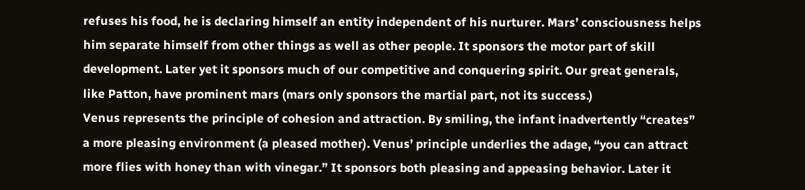refuses his food, he is declaring himself an entity independent of his nurturer. Mars’ consciousness helps him separate himself from other things as well as other people. It sponsors the motor part of skill development. Later yet it sponsors much of our competitive and conquering spirit. Our great generals, like Patton, have prominent mars (mars only sponsors the martial part, not its success.)
Venus represents the principle of cohesion and attraction. By smiling, the infant inadvertently “creates” a more pleasing environment (a pleased mother). Venus’ principle underlies the adage, “you can attract more flies with honey than with vinegar.” It sponsors both pleasing and appeasing behavior. Later it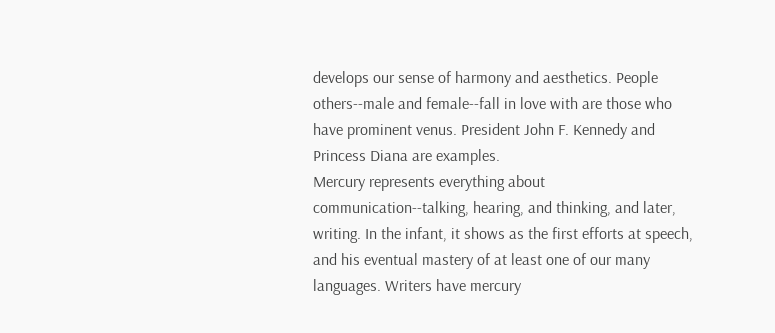develops our sense of harmony and aesthetics. People others--male and female--fall in love with are those who have prominent venus. President John F. Kennedy and Princess Diana are examples.
Mercury represents everything about communication--talking, hearing, and thinking, and later, writing. In the infant, it shows as the first efforts at speech, and his eventual mastery of at least one of our many languages. Writers have mercury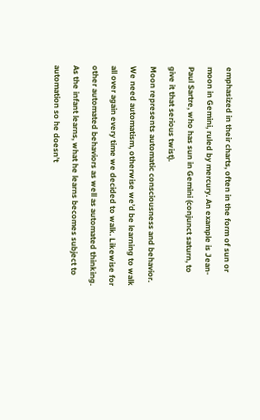emphasized in their charts, often in the form of sun or moon in Gemini, ruled by mercury. An example is Jean-Paul Sartre, who has sun in Gemini (conjunct saturn, to give it that serious twist).
Moon represents automatic consciousness and behavior. We need automatism, otherwise we’d be learning to walk all over again every time we decided to walk. Likewise for other automated behaviors as well as automated thinking. As the infant learns, what he learns becomes subject to automation so he doesn’t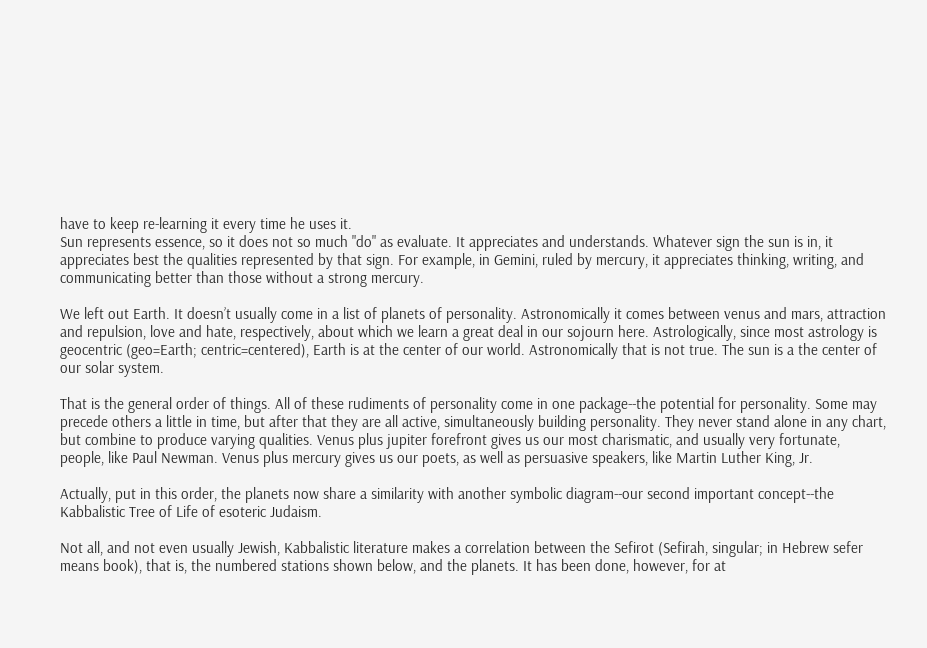have to keep re-learning it every time he uses it.
Sun represents essence, so it does not so much "do" as evaluate. It appreciates and understands. Whatever sign the sun is in, it appreciates best the qualities represented by that sign. For example, in Gemini, ruled by mercury, it appreciates thinking, writing, and communicating better than those without a strong mercury.

We left out Earth. It doesn’t usually come in a list of planets of personality. Astronomically it comes between venus and mars, attraction and repulsion, love and hate, respectively, about which we learn a great deal in our sojourn here. Astrologically, since most astrology is geocentric (geo=Earth; centric=centered), Earth is at the center of our world. Astronomically that is not true. The sun is a the center of our solar system.

That is the general order of things. All of these rudiments of personality come in one package--the potential for personality. Some may precede others a little in time, but after that they are all active, simultaneously building personality. They never stand alone in any chart, but combine to produce varying qualities. Venus plus jupiter forefront gives us our most charismatic, and usually very fortunate, people, like Paul Newman. Venus plus mercury gives us our poets, as well as persuasive speakers, like Martin Luther King, Jr.

Actually, put in this order, the planets now share a similarity with another symbolic diagram--our second important concept--the Kabbalistic Tree of Life of esoteric Judaism.

Not all, and not even usually Jewish, Kabbalistic literature makes a correlation between the Sefirot (Sefirah, singular; in Hebrew sefer means book), that is, the numbered stations shown below, and the planets. It has been done, however, for at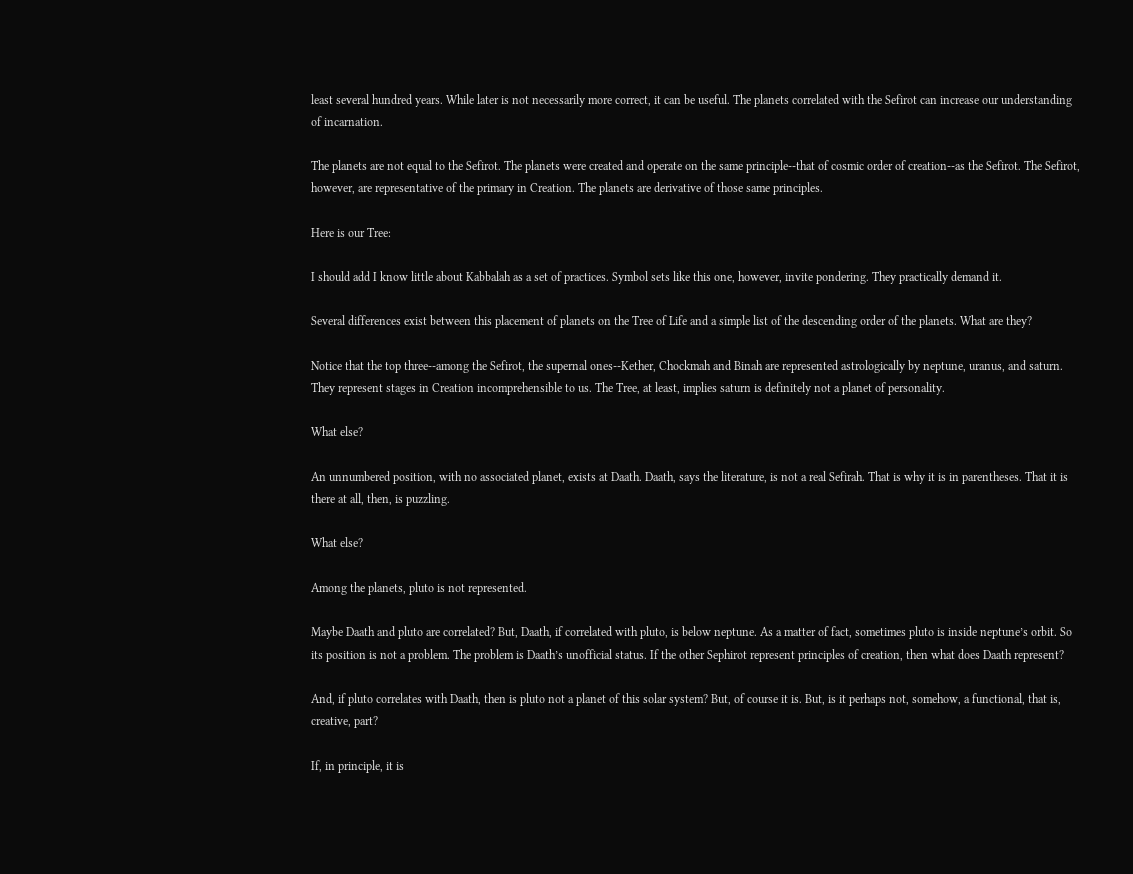least several hundred years. While later is not necessarily more correct, it can be useful. The planets correlated with the Sefirot can increase our understanding of incarnation.

The planets are not equal to the Sefirot. The planets were created and operate on the same principle--that of cosmic order of creation--as the Sefirot. The Sefirot, however, are representative of the primary in Creation. The planets are derivative of those same principles.

Here is our Tree:

I should add I know little about Kabbalah as a set of practices. Symbol sets like this one, however, invite pondering. They practically demand it.

Several differences exist between this placement of planets on the Tree of Life and a simple list of the descending order of the planets. What are they?

Notice that the top three--among the Sefirot, the supernal ones--Kether, Chockmah and Binah are represented astrologically by neptune, uranus, and saturn. They represent stages in Creation incomprehensible to us. The Tree, at least, implies saturn is definitely not a planet of personality.

What else?

An unnumbered position, with no associated planet, exists at Daath. Daath, says the literature, is not a real Sefirah. That is why it is in parentheses. That it is there at all, then, is puzzling.

What else?

Among the planets, pluto is not represented.

Maybe Daath and pluto are correlated? But, Daath, if correlated with pluto, is below neptune. As a matter of fact, sometimes pluto is inside neptune’s orbit. So its position is not a problem. The problem is Daath’s unofficial status. If the other Sephirot represent principles of creation, then what does Daath represent?

And, if pluto correlates with Daath, then is pluto not a planet of this solar system? But, of course it is. But, is it perhaps not, somehow, a functional, that is, creative, part?

If, in principle, it is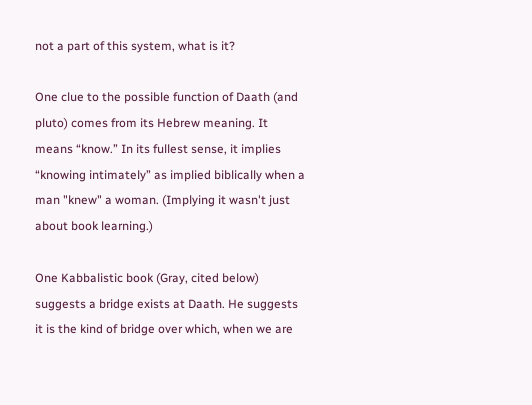not a part of this system, what is it?

One clue to the possible function of Daath (and pluto) comes from its Hebrew meaning. It means “know.” In its fullest sense, it implies “knowing intimately” as implied biblically when a man "knew" a woman. (Implying it wasn't just about book learning.)

One Kabbalistic book (Gray, cited below) suggests a bridge exists at Daath. He suggests it is the kind of bridge over which, when we are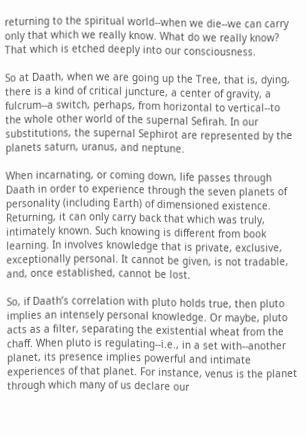returning to the spiritual world--when we die--we can carry only that which we really know. What do we really know? That which is etched deeply into our consciousness.

So at Daath, when we are going up the Tree, that is, dying, there is a kind of critical juncture, a center of gravity, a fulcrum--a switch, perhaps, from horizontal to vertical--to the whole other world of the supernal Sefirah. In our substitutions, the supernal Sephirot are represented by the planets saturn, uranus, and neptune.

When incarnating, or coming down, life passes through Daath in order to experience through the seven planets of personality (including Earth) of dimensioned existence. Returning, it can only carry back that which was truly, intimately known. Such knowing is different from book learning. In involves knowledge that is private, exclusive, exceptionally personal. It cannot be given, is not tradable, and, once established, cannot be lost.

So, if Daath’s correlation with pluto holds true, then pluto implies an intensely personal knowledge. Or maybe, pluto acts as a filter, separating the existential wheat from the chaff. When pluto is regulating--i.e., in a set with--another planet, its presence implies powerful and intimate experiences of that planet. For instance, venus is the planet through which many of us declare our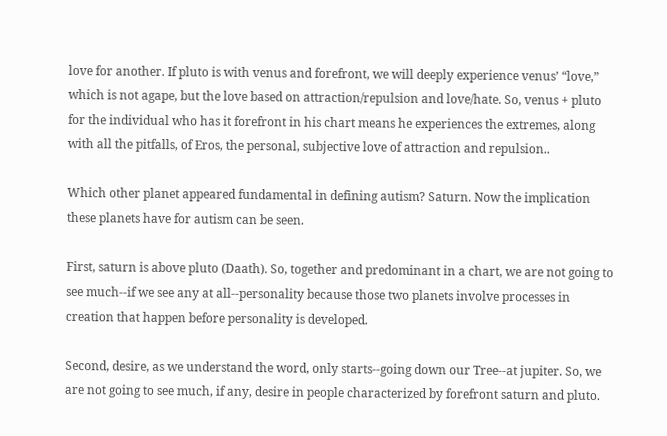love for another. If pluto is with venus and forefront, we will deeply experience venus’ “love,” which is not agape, but the love based on attraction/repulsion and love/hate. So, venus + pluto for the individual who has it forefront in his chart means he experiences the extremes, along with all the pitfalls, of Eros, the personal, subjective love of attraction and repulsion..

Which other planet appeared fundamental in defining autism? Saturn. Now the implication these planets have for autism can be seen.

First, saturn is above pluto (Daath). So, together and predominant in a chart, we are not going to see much--if we see any at all--personality because those two planets involve processes in creation that happen before personality is developed.

Second, desire, as we understand the word, only starts--going down our Tree--at jupiter. So, we are not going to see much, if any, desire in people characterized by forefront saturn and pluto.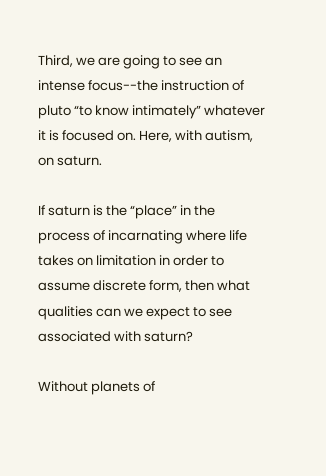Third, we are going to see an intense focus--the instruction of pluto “to know intimately” whatever it is focused on. Here, with autism, on saturn.

If saturn is the “place” in the process of incarnating where life takes on limitation in order to assume discrete form, then what qualities can we expect to see associated with saturn?

Without planets of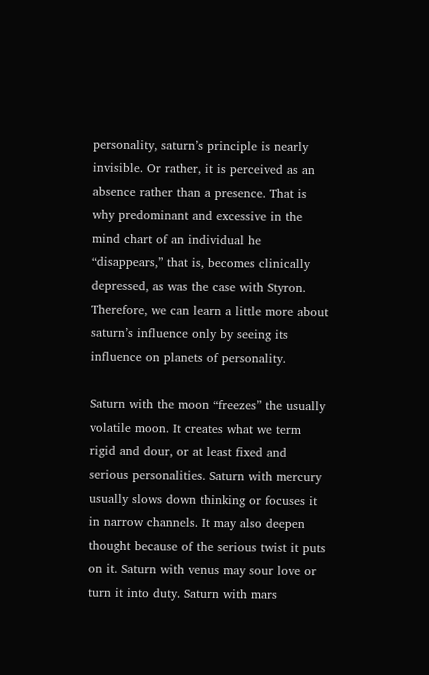personality, saturn’s principle is nearly invisible. Or rather, it is perceived as an absence rather than a presence. That is why predominant and excessive in the mind chart of an individual he “disappears,” that is, becomes clinically depressed, as was the case with Styron. Therefore, we can learn a little more about saturn’s influence only by seeing its influence on planets of personality.

Saturn with the moon “freezes” the usually volatile moon. It creates what we term rigid and dour, or at least fixed and serious personalities. Saturn with mercury usually slows down thinking or focuses it in narrow channels. It may also deepen thought because of the serious twist it puts on it. Saturn with venus may sour love or turn it into duty. Saturn with mars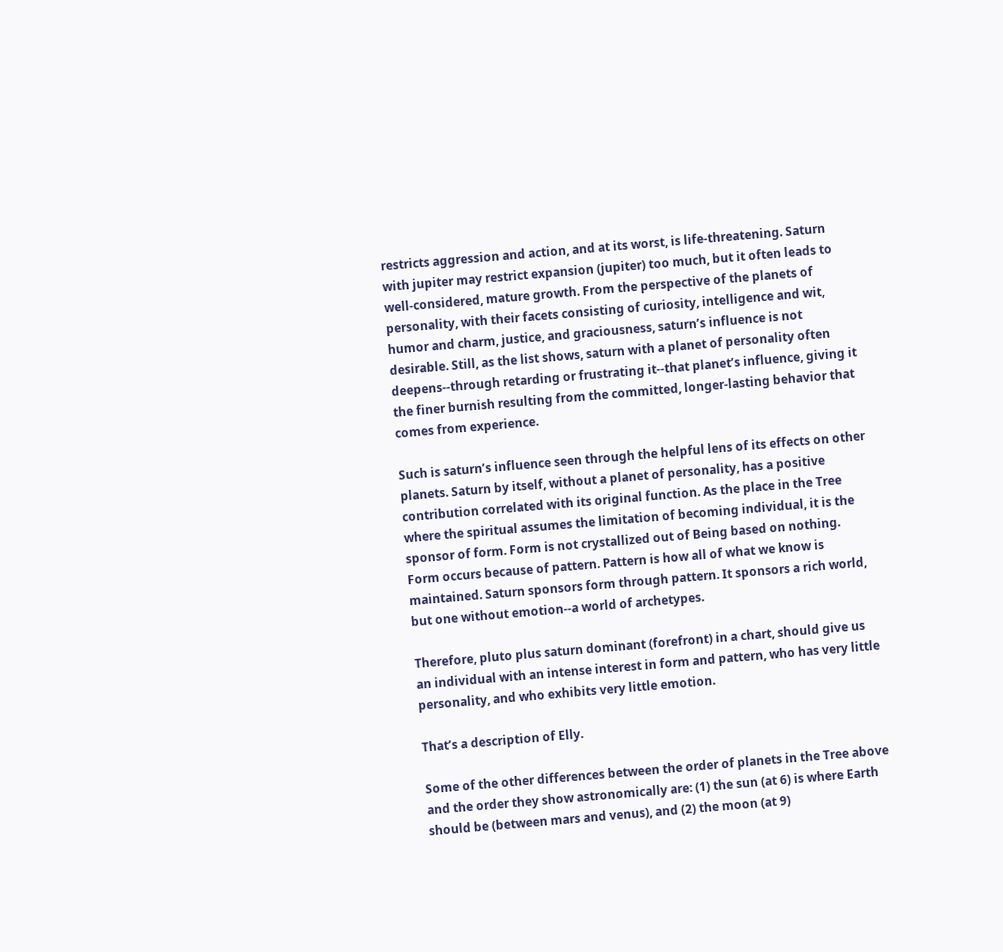restricts aggression and action, and at its worst, is life-threatening. Saturn with jupiter may restrict expansion (jupiter) too much, but it often leads to well-considered, mature growth. From the perspective of the planets of personality, with their facets consisting of curiosity, intelligence and wit, humor and charm, justice, and graciousness, saturn’s influence is not desirable. Still, as the list shows, saturn with a planet of personality often deepens--through retarding or frustrating it--that planet’s influence, giving it the finer burnish resulting from the committed, longer-lasting behavior that comes from experience.

Such is saturn’s influence seen through the helpful lens of its effects on other planets. Saturn by itself, without a planet of personality, has a positive contribution correlated with its original function. As the place in the Tree where the spiritual assumes the limitation of becoming individual, it is the sponsor of form. Form is not crystallized out of Being based on nothing. Form occurs because of pattern. Pattern is how all of what we know is maintained. Saturn sponsors form through pattern. It sponsors a rich world, but one without emotion--a world of archetypes.

Therefore, pluto plus saturn dominant (forefront) in a chart, should give us an individual with an intense interest in form and pattern, who has very little personality, and who exhibits very little emotion.

That’s a description of Elly.

Some of the other differences between the order of planets in the Tree above and the order they show astronomically are: (1) the sun (at 6) is where Earth should be (between mars and venus), and (2) the moon (at 9)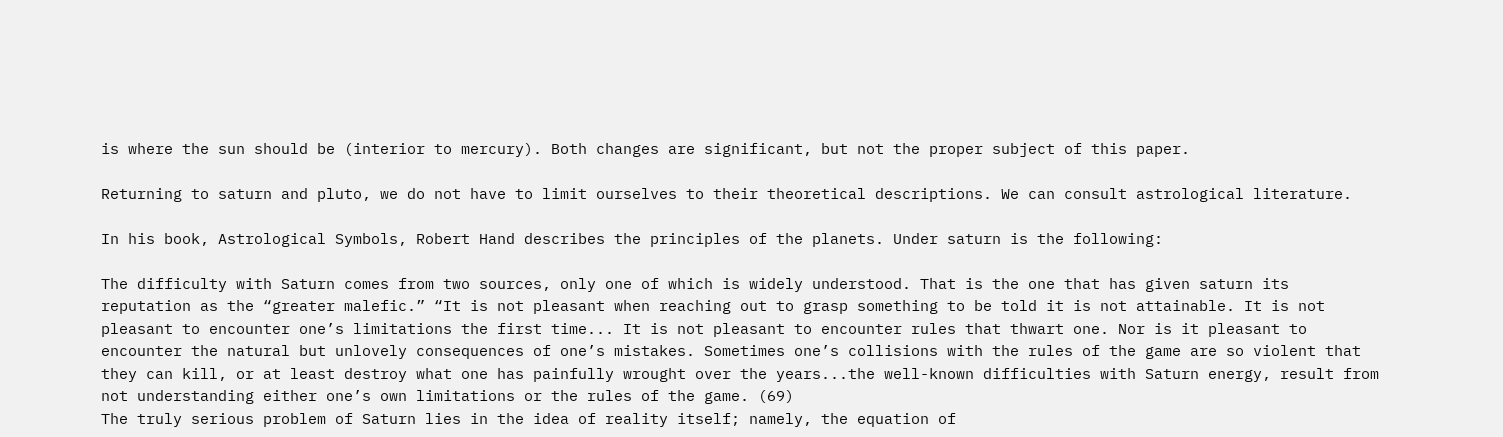is where the sun should be (interior to mercury). Both changes are significant, but not the proper subject of this paper.

Returning to saturn and pluto, we do not have to limit ourselves to their theoretical descriptions. We can consult astrological literature.

In his book, Astrological Symbols, Robert Hand describes the principles of the planets. Under saturn is the following:

The difficulty with Saturn comes from two sources, only one of which is widely understood. That is the one that has given saturn its reputation as the “greater malefic.” “It is not pleasant when reaching out to grasp something to be told it is not attainable. It is not pleasant to encounter one’s limitations the first time... It is not pleasant to encounter rules that thwart one. Nor is it pleasant to encounter the natural but unlovely consequences of one’s mistakes. Sometimes one’s collisions with the rules of the game are so violent that they can kill, or at least destroy what one has painfully wrought over the years...the well-known difficulties with Saturn energy, result from not understanding either one’s own limitations or the rules of the game. (69)
The truly serious problem of Saturn lies in the idea of reality itself; namely, the equation of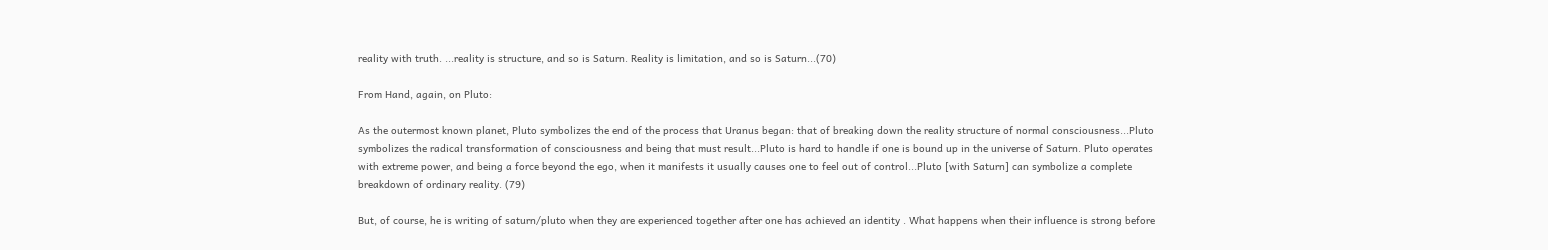reality with truth. ...reality is structure, and so is Saturn. Reality is limitation, and so is Saturn...(70)

From Hand, again, on Pluto:

As the outermost known planet, Pluto symbolizes the end of the process that Uranus began: that of breaking down the reality structure of normal consciousness...Pluto symbolizes the radical transformation of consciousness and being that must result...Pluto is hard to handle if one is bound up in the universe of Saturn. Pluto operates with extreme power, and being a force beyond the ego, when it manifests it usually causes one to feel out of control...Pluto [with Saturn] can symbolize a complete breakdown of ordinary reality. (79)

But, of course, he is writing of saturn/pluto when they are experienced together after one has achieved an identity . What happens when their influence is strong before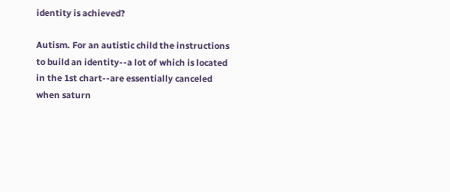identity is achieved?

Autism. For an autistic child the instructions to build an identity--a lot of which is located in the 1st chart--are essentially canceled when saturn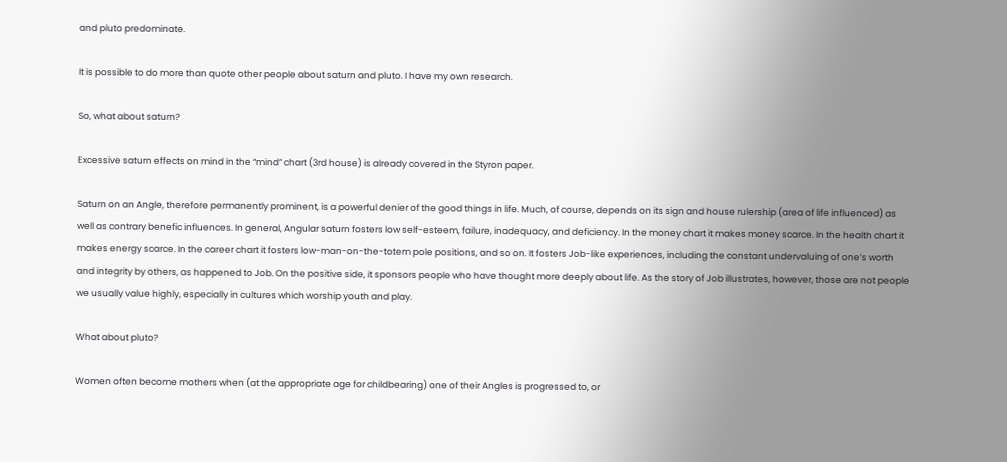and pluto predominate.

It is possible to do more than quote other people about saturn and pluto. I have my own research.

So, what about saturn?

Excessive saturn effects on mind in the “mind” chart (3rd house) is already covered in the Styron paper.

Saturn on an Angle, therefore permanently prominent, is a powerful denier of the good things in life. Much, of course, depends on its sign and house rulership (area of life influenced) as well as contrary benefic influences. In general, Angular saturn fosters low self-esteem, failure, inadequacy, and deficiency. In the money chart it makes money scarce. In the health chart it makes energy scarce. In the career chart it fosters low-man-on-the-totem pole positions, and so on. It fosters Job-like experiences, including the constant undervaluing of one’s worth and integrity by others, as happened to Job. On the positive side, it sponsors people who have thought more deeply about life. As the story of Job illustrates, however, those are not people we usually value highly, especially in cultures which worship youth and play.

What about pluto?

Women often become mothers when (at the appropriate age for childbearing) one of their Angles is progressed to, or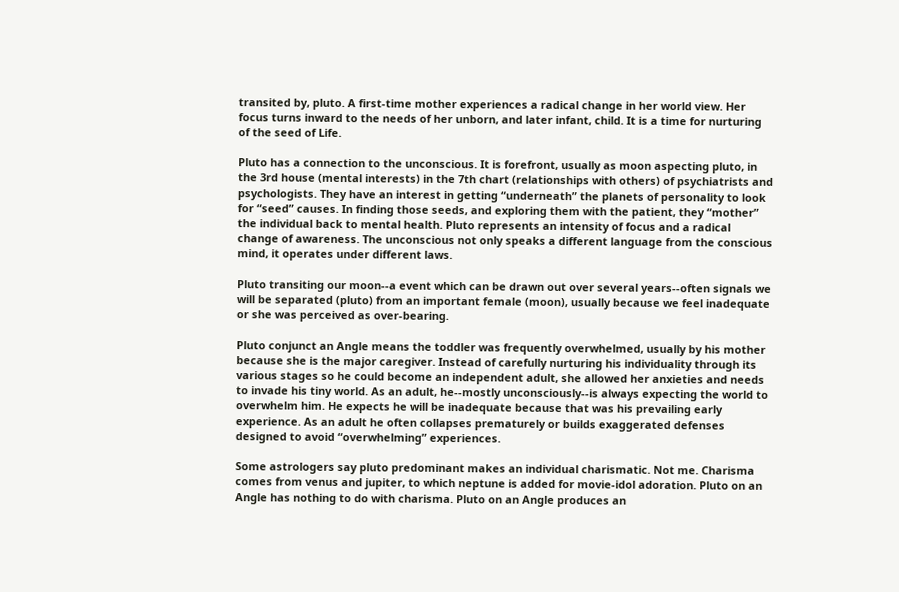transited by, pluto. A first-time mother experiences a radical change in her world view. Her focus turns inward to the needs of her unborn, and later infant, child. It is a time for nurturing of the seed of Life.

Pluto has a connection to the unconscious. It is forefront, usually as moon aspecting pluto, in the 3rd house (mental interests) in the 7th chart (relationships with others) of psychiatrists and psychologists. They have an interest in getting “underneath” the planets of personality to look for “seed” causes. In finding those seeds, and exploring them with the patient, they “mother” the individual back to mental health. Pluto represents an intensity of focus and a radical change of awareness. The unconscious not only speaks a different language from the conscious mind, it operates under different laws.

Pluto transiting our moon--a event which can be drawn out over several years--often signals we will be separated (pluto) from an important female (moon), usually because we feel inadequate or she was perceived as over-bearing.

Pluto conjunct an Angle means the toddler was frequently overwhelmed, usually by his mother because she is the major caregiver. Instead of carefully nurturing his individuality through its various stages so he could become an independent adult, she allowed her anxieties and needs to invade his tiny world. As an adult, he--mostly unconsciously--is always expecting the world to overwhelm him. He expects he will be inadequate because that was his prevailing early experience. As an adult he often collapses prematurely or builds exaggerated defenses designed to avoid “overwhelming” experiences.

Some astrologers say pluto predominant makes an individual charismatic. Not me. Charisma comes from venus and jupiter, to which neptune is added for movie-idol adoration. Pluto on an Angle has nothing to do with charisma. Pluto on an Angle produces an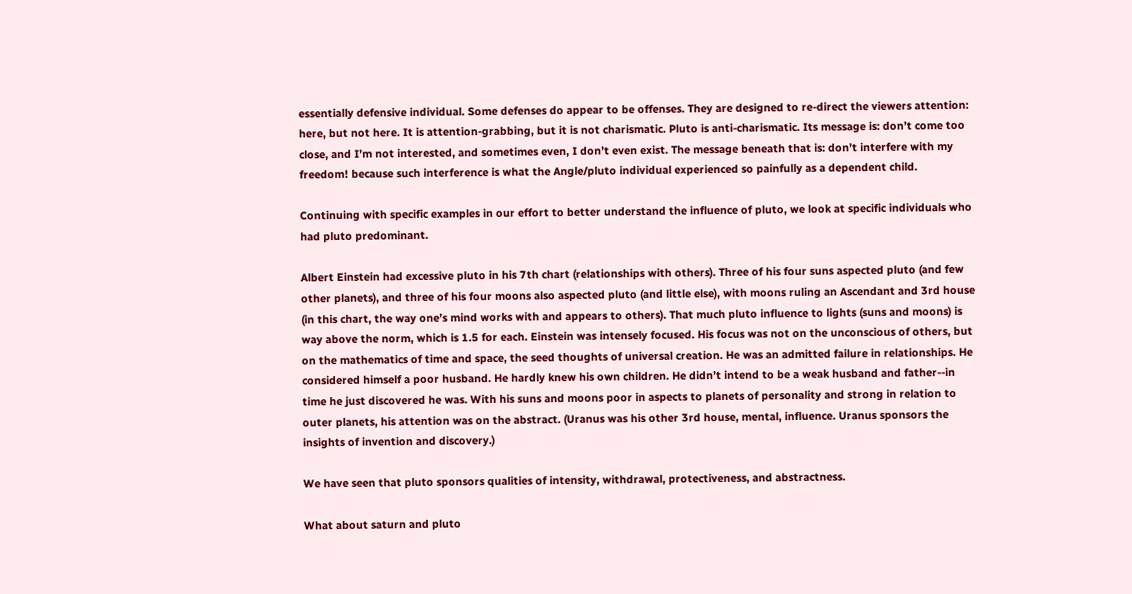essentially defensive individual. Some defenses do appear to be offenses. They are designed to re-direct the viewers attention: here, but not here. It is attention-grabbing, but it is not charismatic. Pluto is anti-charismatic. Its message is: don’t come too close, and I’m not interested, and sometimes even, I don’t even exist. The message beneath that is: don’t interfere with my freedom! because such interference is what the Angle/pluto individual experienced so painfully as a dependent child.

Continuing with specific examples in our effort to better understand the influence of pluto, we look at specific individuals who had pluto predominant.

Albert Einstein had excessive pluto in his 7th chart (relationships with others). Three of his four suns aspected pluto (and few other planets), and three of his four moons also aspected pluto (and little else), with moons ruling an Ascendant and 3rd house (in this chart, the way one’s mind works with and appears to others). That much pluto influence to lights (suns and moons) is way above the norm, which is 1.5 for each. Einstein was intensely focused. His focus was not on the unconscious of others, but on the mathematics of time and space, the seed thoughts of universal creation. He was an admitted failure in relationships. He considered himself a poor husband. He hardly knew his own children. He didn’t intend to be a weak husband and father--in time he just discovered he was. With his suns and moons poor in aspects to planets of personality and strong in relation to outer planets, his attention was on the abstract. (Uranus was his other 3rd house, mental, influence. Uranus sponsors the insights of invention and discovery.)

We have seen that pluto sponsors qualities of intensity, withdrawal, protectiveness, and abstractness.

What about saturn and pluto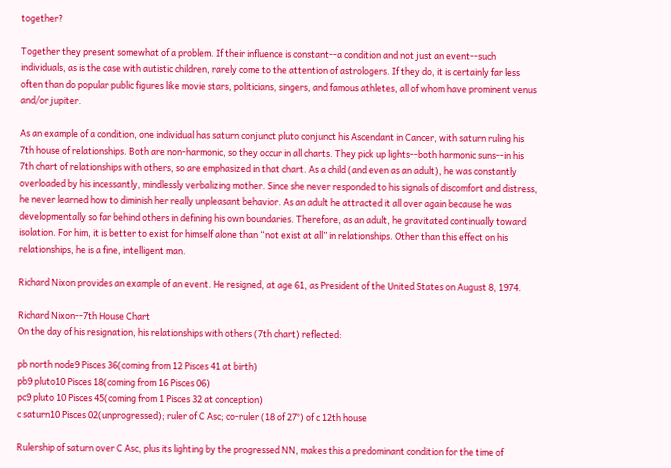together?

Together they present somewhat of a problem. If their influence is constant--a condition and not just an event--such individuals, as is the case with autistic children, rarely come to the attention of astrologers. If they do, it is certainly far less often than do popular public figures like movie stars, politicians, singers, and famous athletes, all of whom have prominent venus and/or jupiter.

As an example of a condition, one individual has saturn conjunct pluto conjunct his Ascendant in Cancer, with saturn ruling his 7th house of relationships. Both are non-harmonic, so they occur in all charts. They pick up lights--both harmonic suns--in his 7th chart of relationships with others, so are emphasized in that chart. As a child (and even as an adult), he was constantly overloaded by his incessantly, mindlessly verbalizing mother. Since she never responded to his signals of discomfort and distress, he never learned how to diminish her really unpleasant behavior. As an adult he attracted it all over again because he was developmentally so far behind others in defining his own boundaries. Therefore, as an adult, he gravitated continually toward isolation. For him, it is better to exist for himself alone than “not exist at all” in relationships. Other than this effect on his relationships, he is a fine, intelligent man.

Richard Nixon provides an example of an event. He resigned, at age 61, as President of the United States on August 8, 1974.

Richard Nixon--7th House Chart
On the day of his resignation, his relationships with others (7th chart) reflected:

pb north node9 Pisces 36(coming from 12 Pisces 41 at birth)
pb9 pluto10 Pisces 18(coming from 16 Pisces 06)
pc9 pluto 10 Pisces 45(coming from 1 Pisces 32 at conception)
c saturn10 Pisces 02(unprogressed); ruler of C Asc; co-ruler (18 of 27°) of c 12th house

Rulership of saturn over C Asc, plus its lighting by the progressed NN, makes this a predominant condition for the time of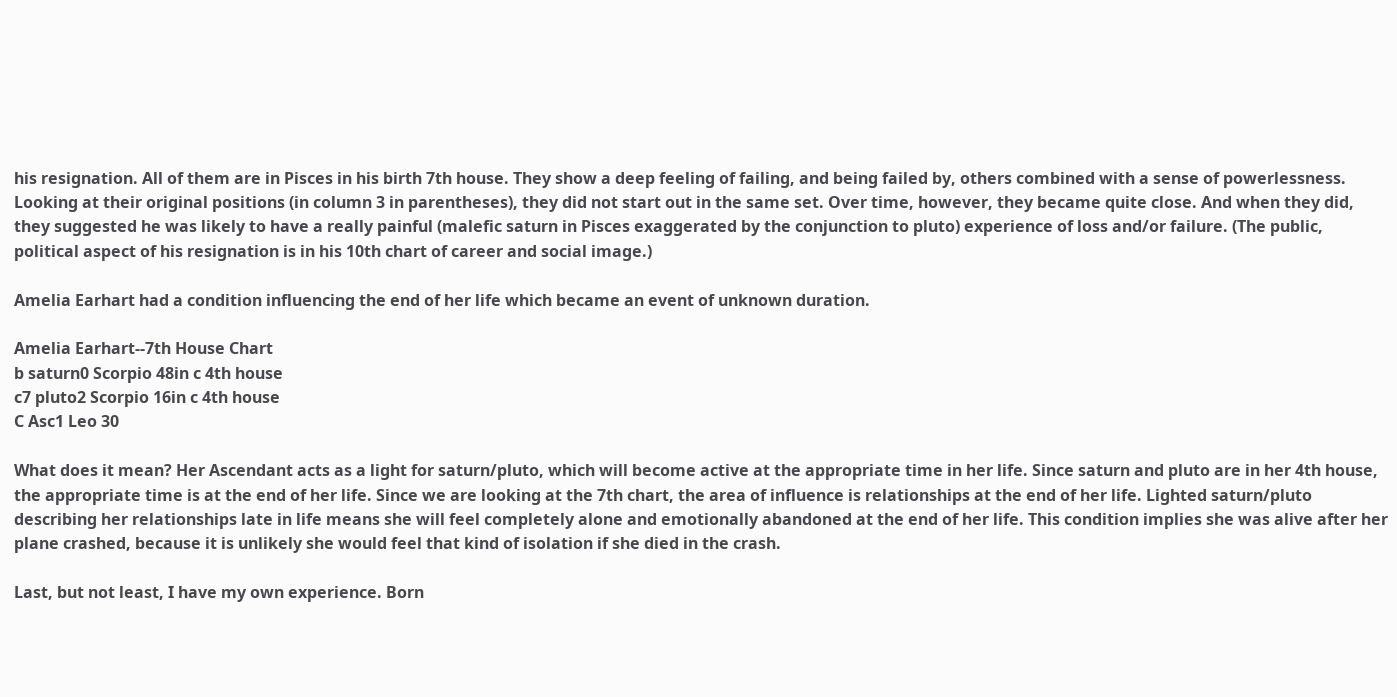his resignation. All of them are in Pisces in his birth 7th house. They show a deep feeling of failing, and being failed by, others combined with a sense of powerlessness. Looking at their original positions (in column 3 in parentheses), they did not start out in the same set. Over time, however, they became quite close. And when they did, they suggested he was likely to have a really painful (malefic saturn in Pisces exaggerated by the conjunction to pluto) experience of loss and/or failure. (The public, political aspect of his resignation is in his 10th chart of career and social image.)

Amelia Earhart had a condition influencing the end of her life which became an event of unknown duration.

Amelia Earhart--7th House Chart
b saturn0 Scorpio 48in c 4th house
c7 pluto2 Scorpio 16in c 4th house
C Asc1 Leo 30

What does it mean? Her Ascendant acts as a light for saturn/pluto, which will become active at the appropriate time in her life. Since saturn and pluto are in her 4th house, the appropriate time is at the end of her life. Since we are looking at the 7th chart, the area of influence is relationships at the end of her life. Lighted saturn/pluto describing her relationships late in life means she will feel completely alone and emotionally abandoned at the end of her life. This condition implies she was alive after her plane crashed, because it is unlikely she would feel that kind of isolation if she died in the crash.

Last, but not least, I have my own experience. Born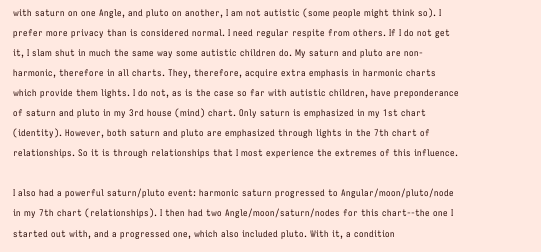with saturn on one Angle, and pluto on another, I am not autistic (some people might think so). I prefer more privacy than is considered normal. I need regular respite from others. If I do not get it, I slam shut in much the same way some autistic children do. My saturn and pluto are non-harmonic, therefore in all charts. They, therefore, acquire extra emphasis in harmonic charts which provide them lights. I do not, as is the case so far with autistic children, have preponderance of saturn and pluto in my 3rd house (mind) chart. Only saturn is emphasized in my 1st chart (identity). However, both saturn and pluto are emphasized through lights in the 7th chart of relationships. So it is through relationships that I most experience the extremes of this influence.

I also had a powerful saturn/pluto event: harmonic saturn progressed to Angular/moon/pluto/node in my 7th chart (relationships). I then had two Angle/moon/saturn/nodes for this chart--the one I started out with, and a progressed one, which also included pluto. With it, a condition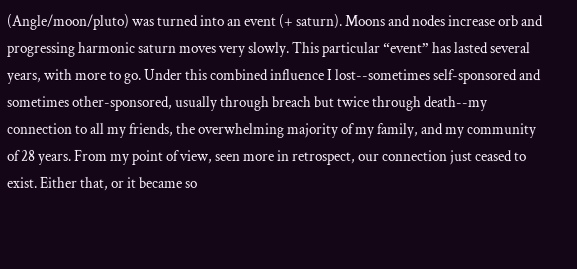(Angle/moon/pluto) was turned into an event (+ saturn). Moons and nodes increase orb and progressing harmonic saturn moves very slowly. This particular “event” has lasted several years, with more to go. Under this combined influence I lost--sometimes self-sponsored and sometimes other-sponsored, usually through breach but twice through death--my connection to all my friends, the overwhelming majority of my family, and my community of 28 years. From my point of view, seen more in retrospect, our connection just ceased to exist. Either that, or it became so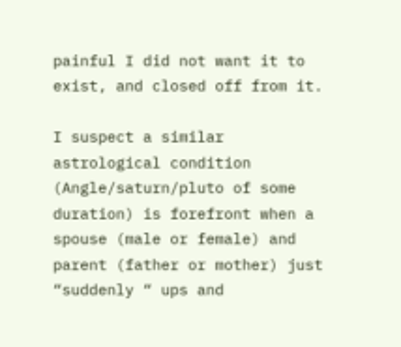painful I did not want it to exist, and closed off from it.

I suspect a similar astrological condition (Angle/saturn/pluto of some duration) is forefront when a spouse (male or female) and parent (father or mother) just “suddenly “ ups and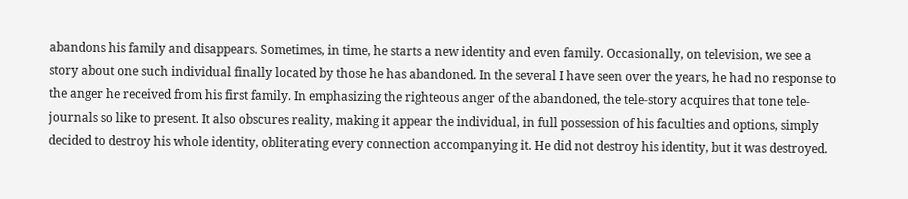abandons his family and disappears. Sometimes, in time, he starts a new identity and even family. Occasionally, on television, we see a story about one such individual finally located by those he has abandoned. In the several I have seen over the years, he had no response to the anger he received from his first family. In emphasizing the righteous anger of the abandoned, the tele-story acquires that tone tele-journals so like to present. It also obscures reality, making it appear the individual, in full possession of his faculties and options, simply decided to destroy his whole identity, obliterating every connection accompanying it. He did not destroy his identity, but it was destroyed.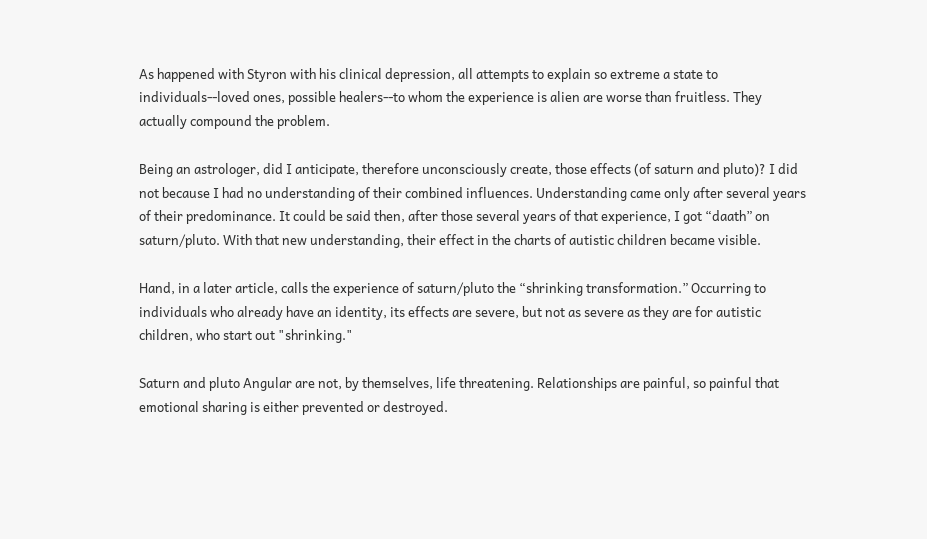As happened with Styron with his clinical depression, all attempts to explain so extreme a state to individuals--loved ones, possible healers--to whom the experience is alien are worse than fruitless. They actually compound the problem.

Being an astrologer, did I anticipate, therefore unconsciously create, those effects (of saturn and pluto)? I did not because I had no understanding of their combined influences. Understanding came only after several years of their predominance. It could be said then, after those several years of that experience, I got “daath” on saturn/pluto. With that new understanding, their effect in the charts of autistic children became visible.

Hand, in a later article, calls the experience of saturn/pluto the “shrinking transformation.” Occurring to individuals who already have an identity, its effects are severe, but not as severe as they are for autistic children, who start out "shrinking."

Saturn and pluto Angular are not, by themselves, life threatening. Relationships are painful, so painful that emotional sharing is either prevented or destroyed.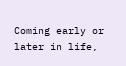Coming early or later in life,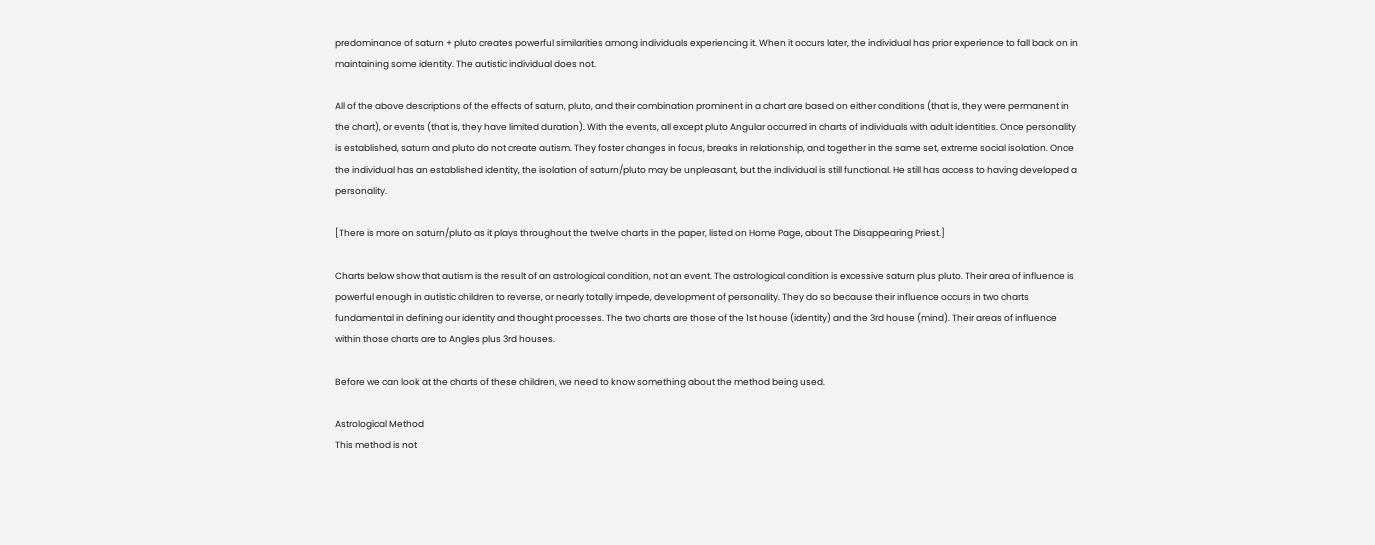predominance of saturn + pluto creates powerful similarities among individuals experiencing it. When it occurs later, the individual has prior experience to fall back on in maintaining some identity. The autistic individual does not.

All of the above descriptions of the effects of saturn, pluto, and their combination prominent in a chart are based on either conditions (that is, they were permanent in the chart), or events (that is, they have limited duration). With the events, all except pluto Angular occurred in charts of individuals with adult identities. Once personality is established, saturn and pluto do not create autism. They foster changes in focus, breaks in relationship, and together in the same set, extreme social isolation. Once the individual has an established identity, the isolation of saturn/pluto may be unpleasant, but the individual is still functional. He still has access to having developed a personality.

[There is more on saturn/pluto as it plays throughout the twelve charts in the paper, listed on Home Page, about The Disappearing Priest.]

Charts below show that autism is the result of an astrological condition, not an event. The astrological condition is excessive saturn plus pluto. Their area of influence is powerful enough in autistic children to reverse, or nearly totally impede, development of personality. They do so because their influence occurs in two charts fundamental in defining our identity and thought processes. The two charts are those of the 1st house (identity) and the 3rd house (mind). Their areas of influence within those charts are to Angles plus 3rd houses.

Before we can look at the charts of these children, we need to know something about the method being used.

Astrological Method
This method is not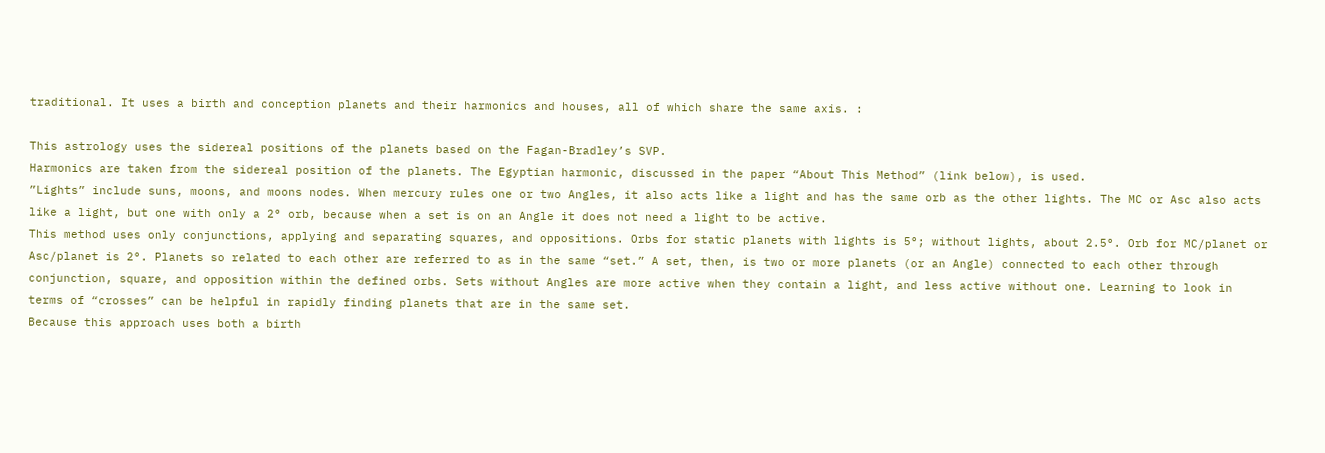traditional. It uses a birth and conception planets and their harmonics and houses, all of which share the same axis. :

This astrology uses the sidereal positions of the planets based on the Fagan-Bradley’s SVP.
Harmonics are taken from the sidereal position of the planets. The Egyptian harmonic, discussed in the paper “About This Method” (link below), is used.
”Lights” include suns, moons, and moons nodes. When mercury rules one or two Angles, it also acts like a light and has the same orb as the other lights. The MC or Asc also acts like a light, but one with only a 2° orb, because when a set is on an Angle it does not need a light to be active.
This method uses only conjunctions, applying and separating squares, and oppositions. Orbs for static planets with lights is 5°; without lights, about 2.5°. Orb for MC/planet or Asc/planet is 2°. Planets so related to each other are referred to as in the same “set.” A set, then, is two or more planets (or an Angle) connected to each other through conjunction, square, and opposition within the defined orbs. Sets without Angles are more active when they contain a light, and less active without one. Learning to look in terms of “crosses” can be helpful in rapidly finding planets that are in the same set.
Because this approach uses both a birth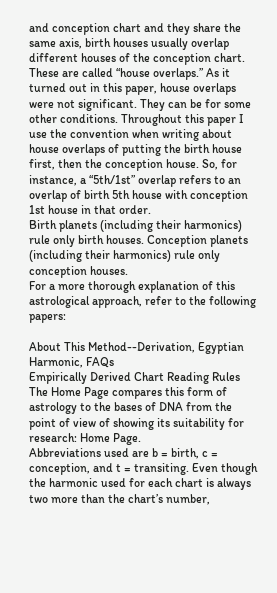and conception chart and they share the same axis, birth houses usually overlap different houses of the conception chart. These are called “house overlaps.” As it turned out in this paper, house overlaps were not significant. They can be for some other conditions. Throughout this paper I use the convention when writing about house overlaps of putting the birth house first, then the conception house. So, for instance, a “5th/1st” overlap refers to an overlap of birth 5th house with conception 1st house in that order.
Birth planets (including their harmonics) rule only birth houses. Conception planets (including their harmonics) rule only conception houses.
For a more thorough explanation of this astrological approach, refer to the following papers:

About This Method--Derivation, Egyptian Harmonic, FAQs
Empirically Derived Chart Reading Rules
The Home Page compares this form of astrology to the bases of DNA from the point of view of showing its suitability for research: Home Page.
Abbreviations used are b = birth, c = conception, and t = transiting. Even though the harmonic used for each chart is always two more than the chart’s number,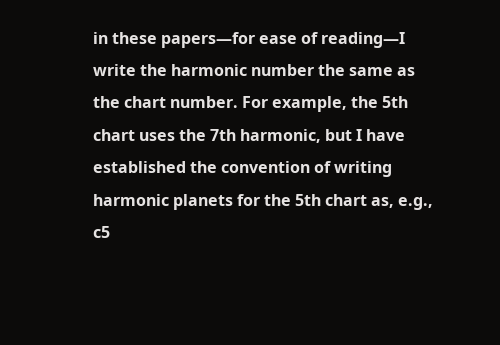in these papers—for ease of reading—I write the harmonic number the same as the chart number. For example, the 5th chart uses the 7th harmonic, but I have established the convention of writing harmonic planets for the 5th chart as, e.g., c5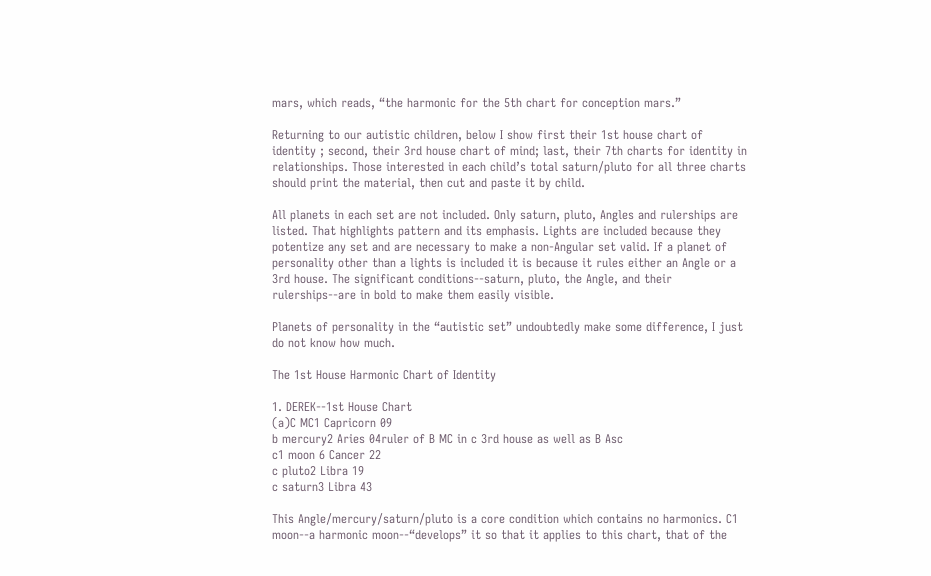mars, which reads, “the harmonic for the 5th chart for conception mars.”

Returning to our autistic children, below I show first their 1st house chart of identity ; second, their 3rd house chart of mind; last, their 7th charts for identity in relationships. Those interested in each child’s total saturn/pluto for all three charts should print the material, then cut and paste it by child.

All planets in each set are not included. Only saturn, pluto, Angles and rulerships are listed. That highlights pattern and its emphasis. Lights are included because they potentize any set and are necessary to make a non-Angular set valid. If a planet of personality other than a lights is included it is because it rules either an Angle or a 3rd house. The significant conditions--saturn, pluto, the Angle, and their rulerships--are in bold to make them easily visible.

Planets of personality in the “autistic set” undoubtedly make some difference, I just do not know how much.

The 1st House Harmonic Chart of Identity

1. DEREK--1st House Chart
(a)C MC1 Capricorn 09
b mercury2 Aries 04ruler of B MC in c 3rd house as well as B Asc
c1 moon 6 Cancer 22
c pluto2 Libra 19
c saturn3 Libra 43

This Angle/mercury/saturn/pluto is a core condition which contains no harmonics. C1 moon--a harmonic moon--“develops” it so that it applies to this chart, that of the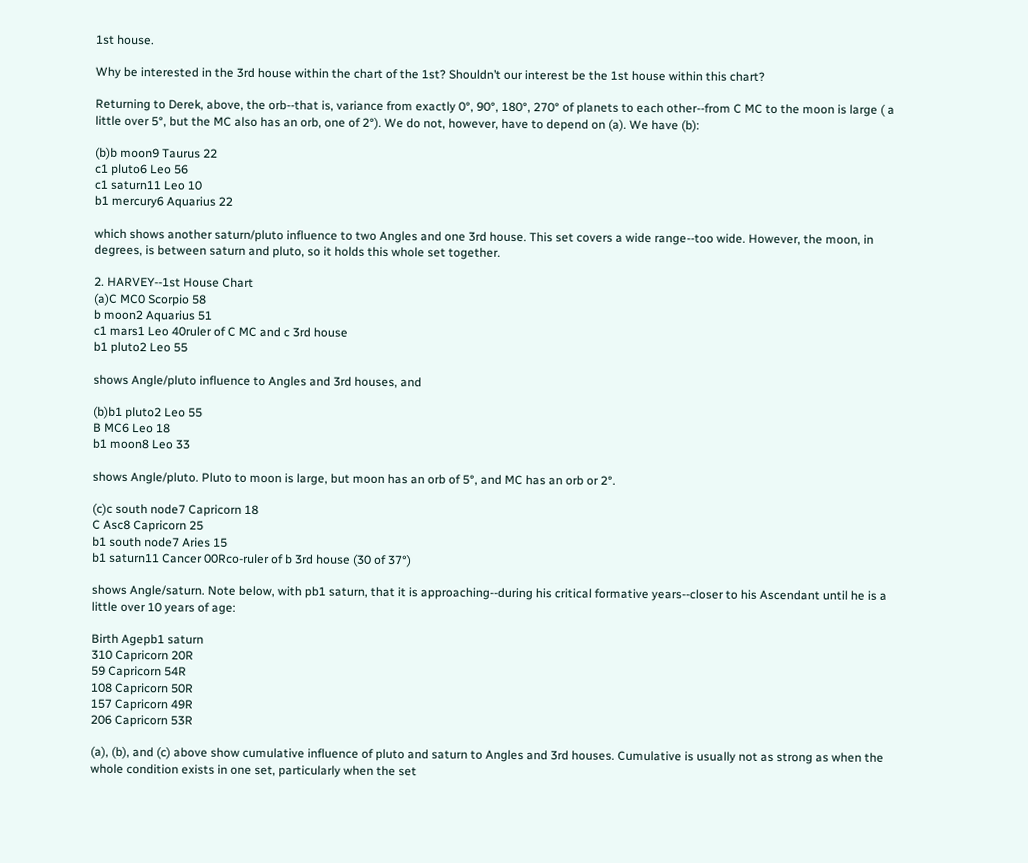1st house.

Why be interested in the 3rd house within the chart of the 1st? Shouldn’t our interest be the 1st house within this chart?

Returning to Derek, above, the orb--that is, variance from exactly 0°, 90°, 180°, 270° of planets to each other--from C MC to the moon is large ( a little over 5°, but the MC also has an orb, one of 2°). We do not, however, have to depend on (a). We have (b):

(b)b moon9 Taurus 22
c1 pluto6 Leo 56
c1 saturn11 Leo 10
b1 mercury6 Aquarius 22

which shows another saturn/pluto influence to two Angles and one 3rd house. This set covers a wide range--too wide. However, the moon, in degrees, is between saturn and pluto, so it holds this whole set together.

2. HARVEY--1st House Chart
(a)C MC0 Scorpio 58
b moon2 Aquarius 51
c1 mars1 Leo 40ruler of C MC and c 3rd house
b1 pluto2 Leo 55

shows Angle/pluto influence to Angles and 3rd houses, and

(b)b1 pluto2 Leo 55
B MC6 Leo 18
b1 moon8 Leo 33

shows Angle/pluto. Pluto to moon is large, but moon has an orb of 5°, and MC has an orb or 2°.

(c)c south node7 Capricorn 18
C Asc8 Capricorn 25
b1 south node7 Aries 15
b1 saturn11 Cancer 00Rco-ruler of b 3rd house (30 of 37°)

shows Angle/saturn. Note below, with pb1 saturn, that it is approaching--during his critical formative years--closer to his Ascendant until he is a little over 10 years of age:

Birth Agepb1 saturn
310 Capricorn 20R
59 Capricorn 54R
108 Capricorn 50R
157 Capricorn 49R
206 Capricorn 53R

(a), (b), and (c) above show cumulative influence of pluto and saturn to Angles and 3rd houses. Cumulative is usually not as strong as when the whole condition exists in one set, particularly when the set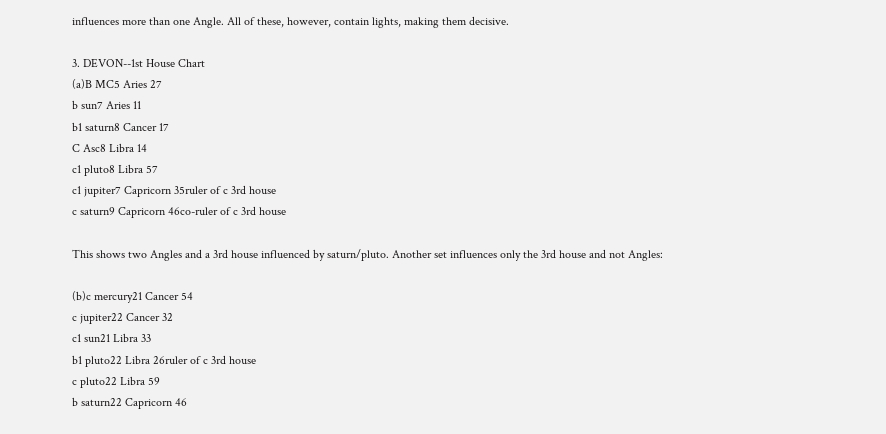influences more than one Angle. All of these, however, contain lights, making them decisive.

3. DEVON--1st House Chart
(a)B MC5 Aries 27
b sun7 Aries 11
b1 saturn8 Cancer 17
C Asc8 Libra 14
c1 pluto8 Libra 57
c1 jupiter7 Capricorn 35ruler of c 3rd house
c saturn9 Capricorn 46co-ruler of c 3rd house

This shows two Angles and a 3rd house influenced by saturn/pluto. Another set influences only the 3rd house and not Angles:

(b)c mercury21 Cancer 54
c jupiter22 Cancer 32
c1 sun21 Libra 33
b1 pluto22 Libra 26ruler of c 3rd house
c pluto22 Libra 59
b saturn22 Capricorn 46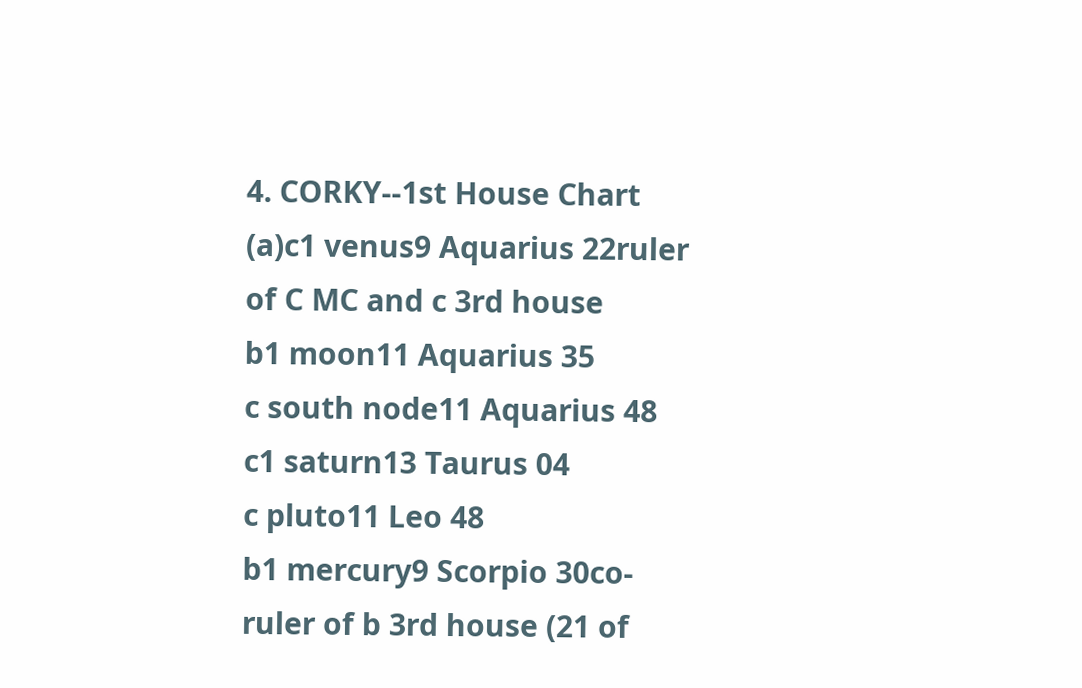4. CORKY--1st House Chart
(a)c1 venus9 Aquarius 22ruler of C MC and c 3rd house
b1 moon11 Aquarius 35
c south node11 Aquarius 48
c1 saturn13 Taurus 04
c pluto11 Leo 48
b1 mercury9 Scorpio 30co-ruler of b 3rd house (21 of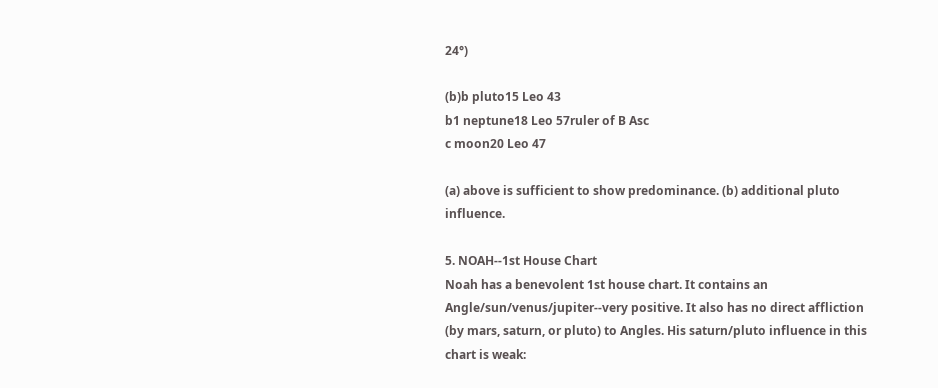24°)

(b)b pluto15 Leo 43
b1 neptune18 Leo 57ruler of B Asc
c moon20 Leo 47

(a) above is sufficient to show predominance. (b) additional pluto influence.

5. NOAH--1st House Chart
Noah has a benevolent 1st house chart. It contains an Angle/sun/venus/jupiter--very positive. It also has no direct affliction (by mars, saturn, or pluto) to Angles. His saturn/pluto influence in this chart is weak: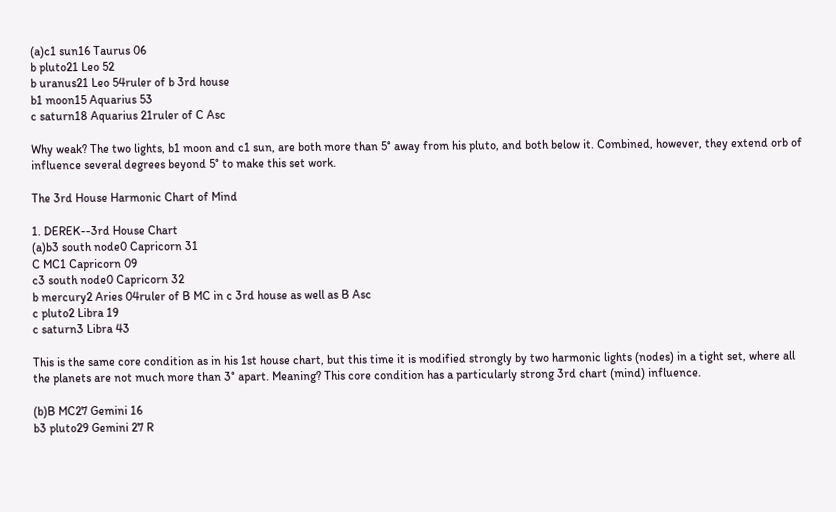(a)c1 sun16 Taurus 06
b pluto21 Leo 52
b uranus21 Leo 54ruler of b 3rd house
b1 moon15 Aquarius 53
c saturn18 Aquarius 21ruler of C Asc

Why weak? The two lights, b1 moon and c1 sun, are both more than 5° away from his pluto, and both below it. Combined, however, they extend orb of influence several degrees beyond 5° to make this set work.

The 3rd House Harmonic Chart of Mind

1. DEREK--3rd House Chart
(a)b3 south node0 Capricorn 31
C MC1 Capricorn 09
c3 south node0 Capricorn 32
b mercury2 Aries 04ruler of B MC in c 3rd house as well as B Asc
c pluto2 Libra 19
c saturn3 Libra 43

This is the same core condition as in his 1st house chart, but this time it is modified strongly by two harmonic lights (nodes) in a tight set, where all the planets are not much more than 3° apart. Meaning? This core condition has a particularly strong 3rd chart (mind) influence.

(b)B MC27 Gemini 16
b3 pluto29 Gemini 27 R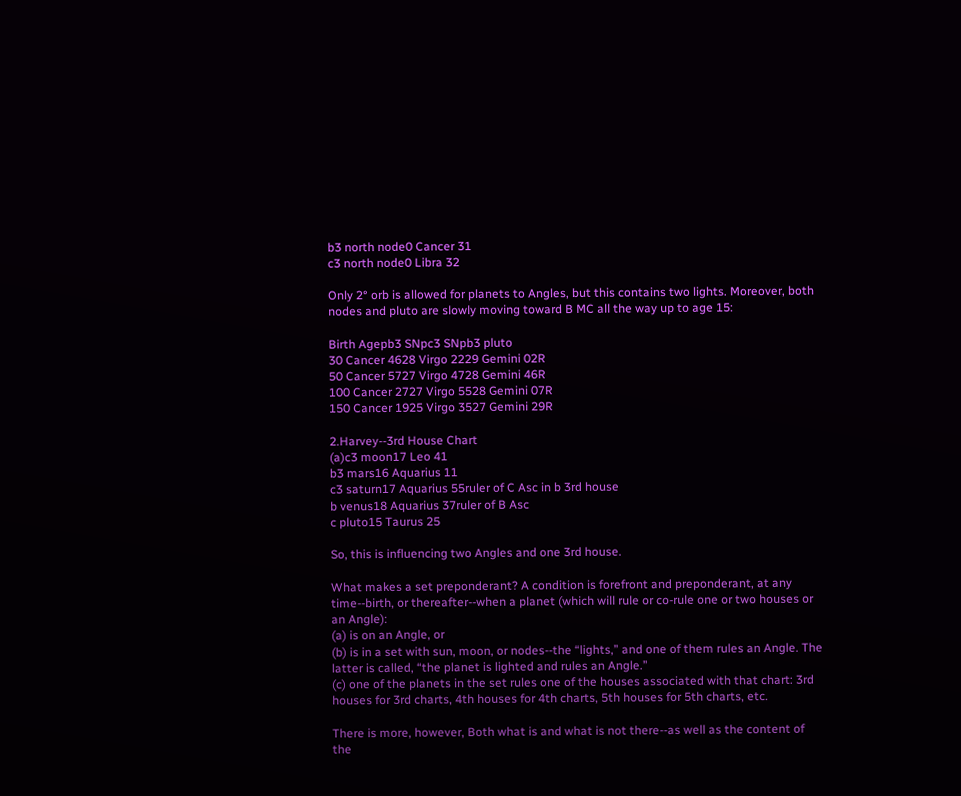b3 north node0 Cancer 31
c3 north node0 Libra 32

Only 2° orb is allowed for planets to Angles, but this contains two lights. Moreover, both nodes and pluto are slowly moving toward B MC all the way up to age 15:

Birth Agepb3 SNpc3 SNpb3 pluto
30 Cancer 4628 Virgo 2229 Gemini 02R
50 Cancer 5727 Virgo 4728 Gemini 46R
100 Cancer 2727 Virgo 5528 Gemini 07R
150 Cancer 1925 Virgo 3527 Gemini 29R

2.Harvey--3rd House Chart
(a)c3 moon17 Leo 41
b3 mars16 Aquarius 11
c3 saturn17 Aquarius 55ruler of C Asc in b 3rd house
b venus18 Aquarius 37ruler of B Asc
c pluto15 Taurus 25

So, this is influencing two Angles and one 3rd house.

What makes a set preponderant? A condition is forefront and preponderant, at any time--birth, or thereafter--when a planet (which will rule or co-rule one or two houses or an Angle):
(a) is on an Angle, or
(b) is in a set with sun, moon, or nodes--the “lights,” and one of them rules an Angle. The latter is called, “the planet is lighted and rules an Angle.”
(c) one of the planets in the set rules one of the houses associated with that chart: 3rd houses for 3rd charts, 4th houses for 4th charts, 5th houses for 5th charts, etc.

There is more, however, Both what is and what is not there--as well as the content of the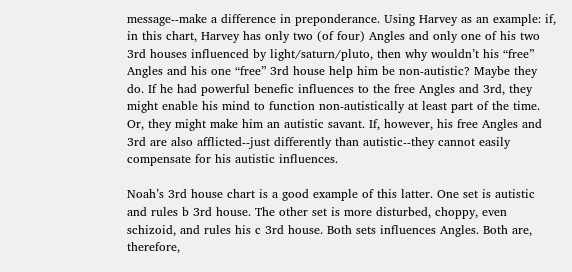message--make a difference in preponderance. Using Harvey as an example: if, in this chart, Harvey has only two (of four) Angles and only one of his two 3rd houses influenced by light/saturn/pluto, then why wouldn’t his “free” Angles and his one “free” 3rd house help him be non-autistic? Maybe they do. If he had powerful benefic influences to the free Angles and 3rd, they might enable his mind to function non-autistically at least part of the time. Or, they might make him an autistic savant. If, however, his free Angles and 3rd are also afflicted--just differently than autistic--they cannot easily compensate for his autistic influences.

Noah’s 3rd house chart is a good example of this latter. One set is autistic and rules b 3rd house. The other set is more disturbed, choppy, even schizoid, and rules his c 3rd house. Both sets influences Angles. Both are, therefore,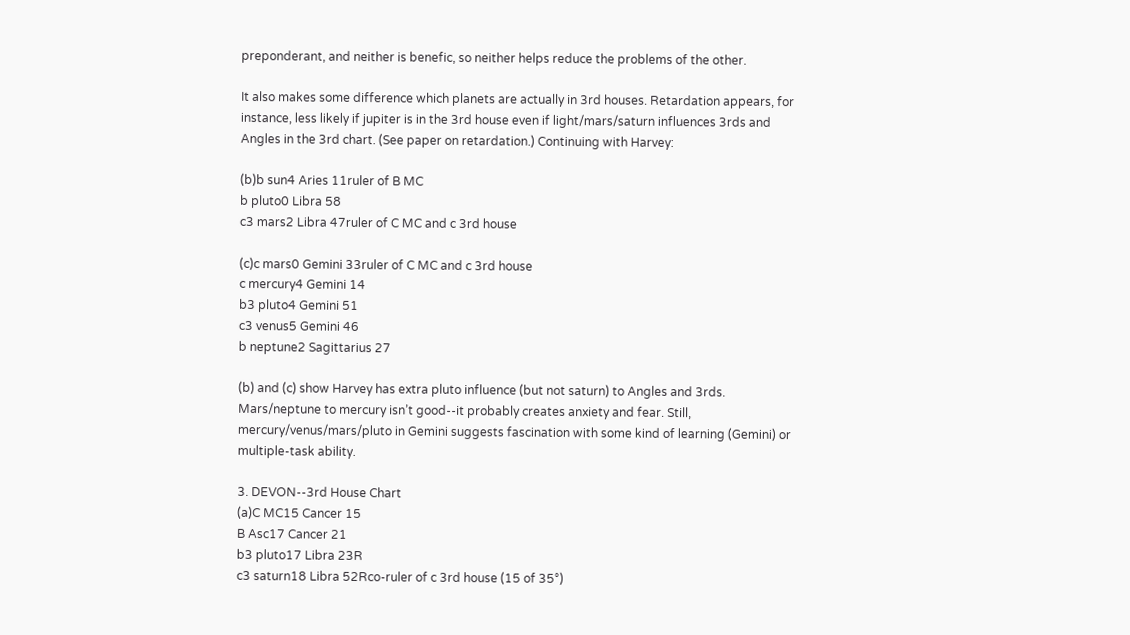preponderant, and neither is benefic, so neither helps reduce the problems of the other.

It also makes some difference which planets are actually in 3rd houses. Retardation appears, for instance, less likely if jupiter is in the 3rd house even if light/mars/saturn influences 3rds and Angles in the 3rd chart. (See paper on retardation.) Continuing with Harvey:

(b)b sun4 Aries 11ruler of B MC
b pluto0 Libra 58
c3 mars2 Libra 47ruler of C MC and c 3rd house

(c)c mars0 Gemini 33ruler of C MC and c 3rd house
c mercury4 Gemini 14
b3 pluto4 Gemini 51
c3 venus5 Gemini 46
b neptune2 Sagittarius 27

(b) and (c) show Harvey has extra pluto influence (but not saturn) to Angles and 3rds. Mars/neptune to mercury isn’t good--it probably creates anxiety and fear. Still, mercury/venus/mars/pluto in Gemini suggests fascination with some kind of learning (Gemini) or multiple-task ability.

3. DEVON--3rd House Chart
(a)C MC15 Cancer 15
B Asc17 Cancer 21
b3 pluto17 Libra 23R
c3 saturn18 Libra 52Rco-ruler of c 3rd house (15 of 35°)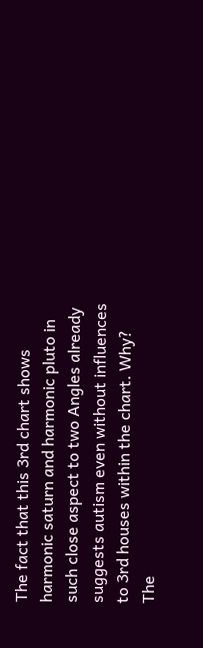The fact that this 3rd chart shows harmonic saturn and harmonic pluto in such close aspect to two Angles already suggests autism even without influences to 3rd houses within the chart. Why? The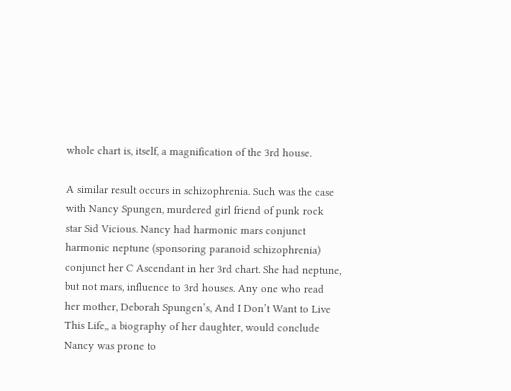whole chart is, itself, a magnification of the 3rd house.

A similar result occurs in schizophrenia. Such was the case with Nancy Spungen, murdered girl friend of punk rock star Sid Vicious. Nancy had harmonic mars conjunct harmonic neptune (sponsoring paranoid schizophrenia) conjunct her C Ascendant in her 3rd chart. She had neptune, but not mars, influence to 3rd houses. Any one who read her mother, Deborah Spungen’s, And I Don’t Want to Live This Life,, a biography of her daughter, would conclude Nancy was prone to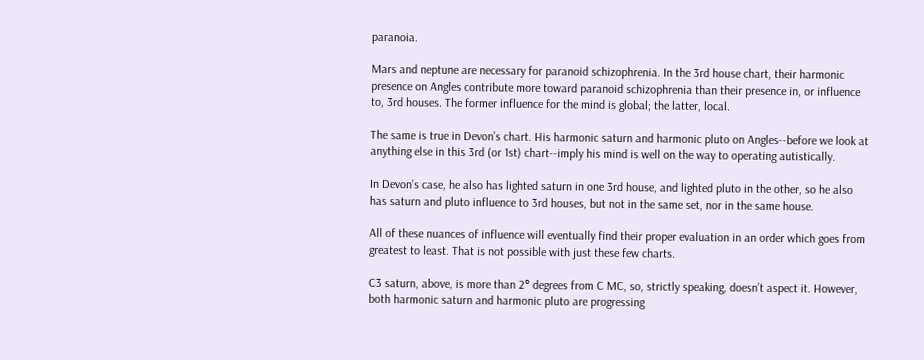paranoia.

Mars and neptune are necessary for paranoid schizophrenia. In the 3rd house chart, their harmonic presence on Angles contribute more toward paranoid schizophrenia than their presence in, or influence to, 3rd houses. The former influence for the mind is global; the latter, local.

The same is true in Devon’s chart. His harmonic saturn and harmonic pluto on Angles--before we look at anything else in this 3rd (or 1st) chart--imply his mind is well on the way to operating autistically.

In Devon’s case, he also has lighted saturn in one 3rd house, and lighted pluto in the other, so he also has saturn and pluto influence to 3rd houses, but not in the same set, nor in the same house.

All of these nuances of influence will eventually find their proper evaluation in an order which goes from greatest to least. That is not possible with just these few charts.

C3 saturn, above, is more than 2° degrees from C MC, so, strictly speaking, doesn’t aspect it. However, both harmonic saturn and harmonic pluto are progressing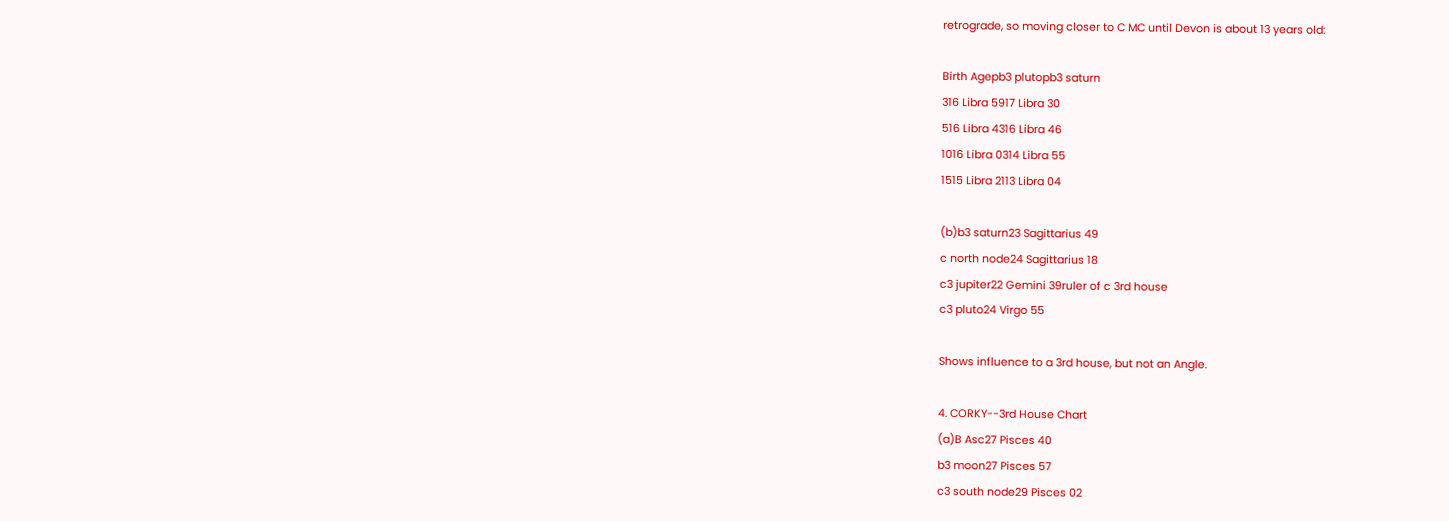retrograde, so moving closer to C MC until Devon is about 13 years old:

Birth Agepb3 plutopb3 saturn
316 Libra 5917 Libra 30
516 Libra 4316 Libra 46
1016 Libra 0314 Libra 55
1515 Libra 2113 Libra 04

(b)b3 saturn23 Sagittarius 49
c north node24 Sagittarius 18
c3 jupiter22 Gemini 39ruler of c 3rd house
c3 pluto24 Virgo 55

Shows influence to a 3rd house, but not an Angle.

4. CORKY--3rd House Chart
(a)B Asc27 Pisces 40
b3 moon27 Pisces 57
c3 south node29 Pisces 02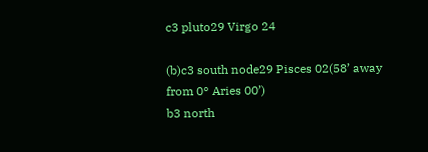c3 pluto29 Virgo 24

(b)c3 south node29 Pisces 02(58’ away from 0° Aries 00’)
b3 north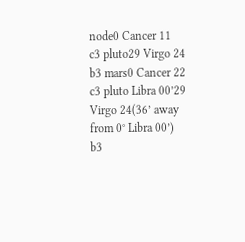node0 Cancer 11
c3 pluto29 Virgo 24
b3 mars0 Cancer 22
c3 pluto Libra 00’29 Virgo 24(36’ away from 0° Libra 00’)
b3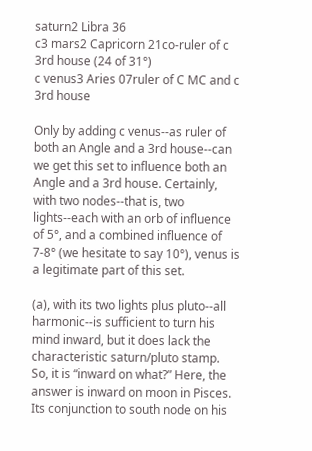saturn2 Libra 36
c3 mars2 Capricorn 21co-ruler of c 3rd house (24 of 31°)
c venus3 Aries 07ruler of C MC and c 3rd house

Only by adding c venus--as ruler of both an Angle and a 3rd house--can we get this set to influence both an Angle and a 3rd house. Certainly, with two nodes--that is, two lights--each with an orb of influence of 5°, and a combined influence of 7-8° (we hesitate to say 10°), venus is a legitimate part of this set.

(a), with its two lights plus pluto--all harmonic--is sufficient to turn his mind inward, but it does lack the characteristic saturn/pluto stamp. So, it is “inward on what?” Here, the answer is inward on moon in Pisces. Its conjunction to south node on his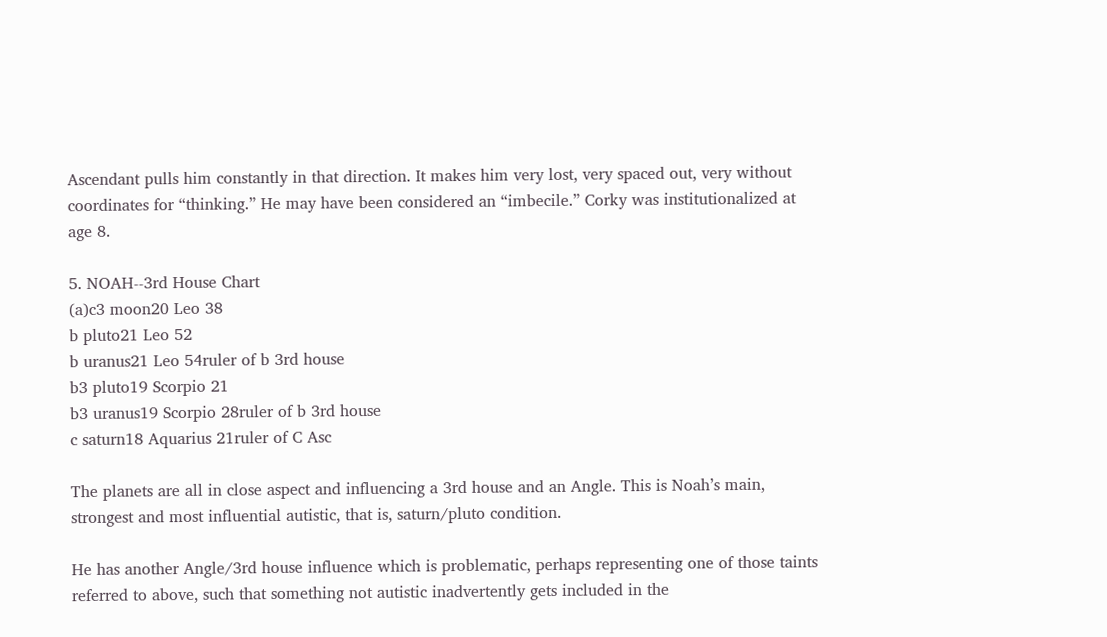Ascendant pulls him constantly in that direction. It makes him very lost, very spaced out, very without coordinates for “thinking.” He may have been considered an “imbecile.” Corky was institutionalized at age 8.

5. NOAH--3rd House Chart
(a)c3 moon20 Leo 38
b pluto21 Leo 52
b uranus21 Leo 54ruler of b 3rd house
b3 pluto19 Scorpio 21
b3 uranus19 Scorpio 28ruler of b 3rd house
c saturn18 Aquarius 21ruler of C Asc

The planets are all in close aspect and influencing a 3rd house and an Angle. This is Noah’s main, strongest and most influential autistic, that is, saturn/pluto condition.

He has another Angle/3rd house influence which is problematic, perhaps representing one of those taints referred to above, such that something not autistic inadvertently gets included in the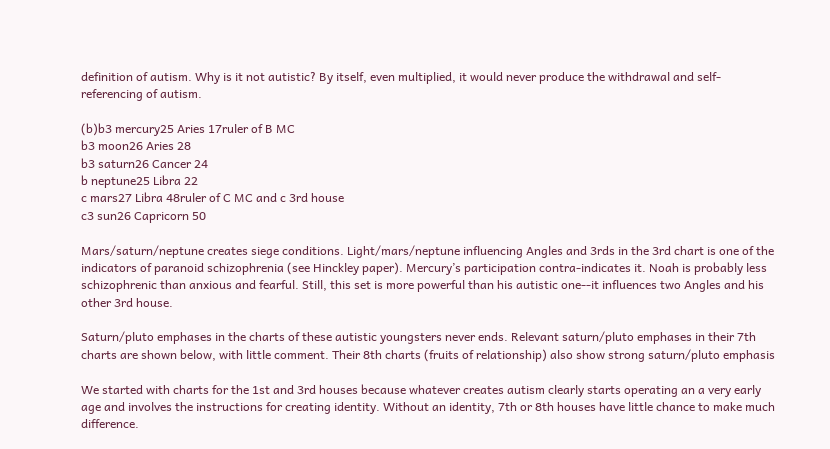definition of autism. Why is it not autistic? By itself, even multiplied, it would never produce the withdrawal and self-referencing of autism.

(b)b3 mercury25 Aries 17ruler of B MC
b3 moon26 Aries 28
b3 saturn26 Cancer 24
b neptune25 Libra 22
c mars27 Libra 48ruler of C MC and c 3rd house
c3 sun26 Capricorn 50

Mars/saturn/neptune creates siege conditions. Light/mars/neptune influencing Angles and 3rds in the 3rd chart is one of the indicators of paranoid schizophrenia (see Hinckley paper). Mercury’s participation contra-indicates it. Noah is probably less schizophrenic than anxious and fearful. Still, this set is more powerful than his autistic one--it influences two Angles and his other 3rd house.

Saturn/pluto emphases in the charts of these autistic youngsters never ends. Relevant saturn/pluto emphases in their 7th charts are shown below, with little comment. Their 8th charts (fruits of relationship) also show strong saturn/pluto emphasis

We started with charts for the 1st and 3rd houses because whatever creates autism clearly starts operating an a very early age and involves the instructions for creating identity. Without an identity, 7th or 8th houses have little chance to make much difference.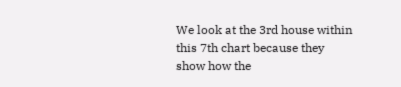We look at the 3rd house within this 7th chart because they show how the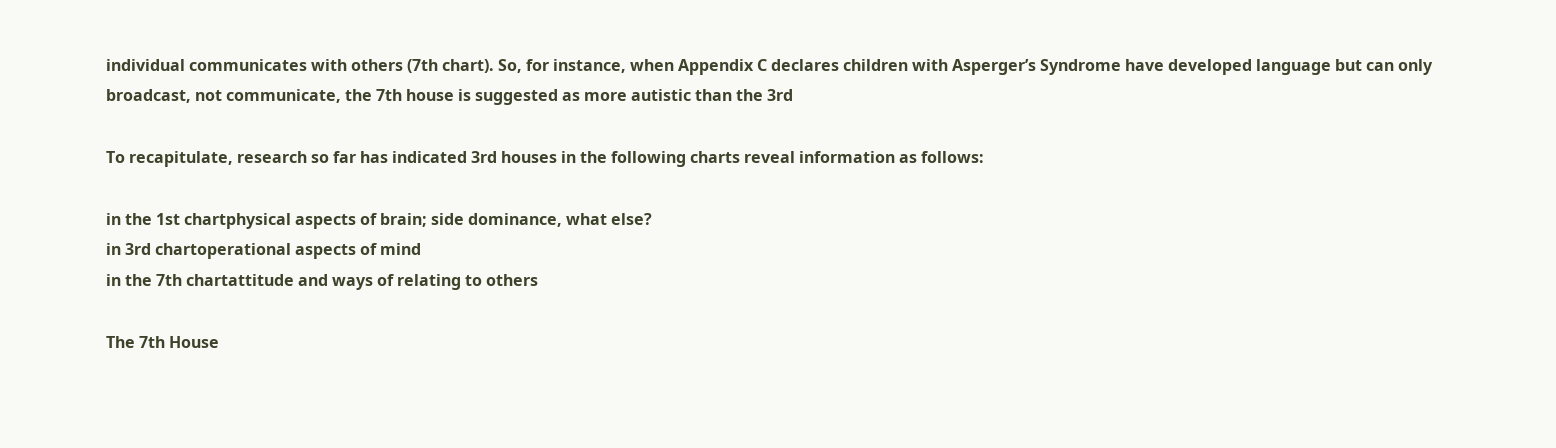individual communicates with others (7th chart). So, for instance, when Appendix C declares children with Asperger’s Syndrome have developed language but can only broadcast, not communicate, the 7th house is suggested as more autistic than the 3rd

To recapitulate, research so far has indicated 3rd houses in the following charts reveal information as follows:

in the 1st chartphysical aspects of brain; side dominance, what else?
in 3rd chartoperational aspects of mind
in the 7th chartattitude and ways of relating to others

The 7th House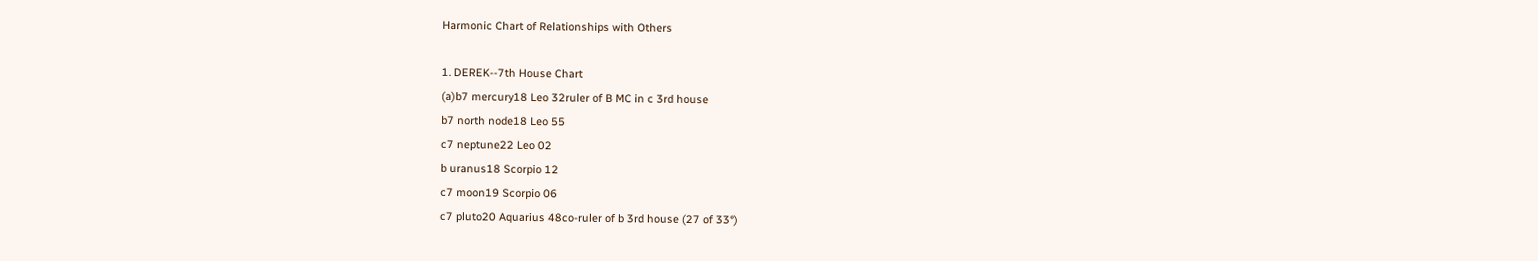Harmonic Chart of Relationships with Others

1. DEREK--7th House Chart
(a)b7 mercury18 Leo 32ruler of B MC in c 3rd house
b7 north node18 Leo 55
c7 neptune22 Leo 02
b uranus18 Scorpio 12
c7 moon19 Scorpio 06
c7 pluto20 Aquarius 48co-ruler of b 3rd house (27 of 33°)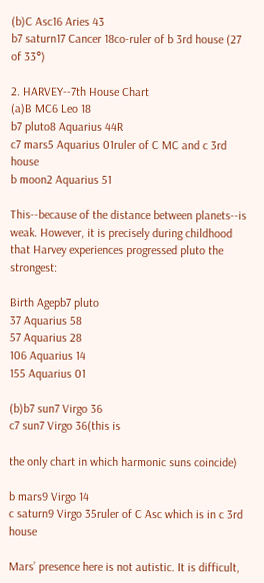(b)C Asc16 Aries 43
b7 saturn17 Cancer 18co-ruler of b 3rd house (27 of 33°)

2. HARVEY--7th House Chart
(a)B MC6 Leo 18
b7 pluto8 Aquarius 44R
c7 mars5 Aquarius 01ruler of C MC and c 3rd house
b moon2 Aquarius 51

This--because of the distance between planets--is weak. However, it is precisely during childhood that Harvey experiences progressed pluto the strongest:

Birth Agepb7 pluto
37 Aquarius 58
57 Aquarius 28
106 Aquarius 14
155 Aquarius 01

(b)b7 sun7 Virgo 36
c7 sun7 Virgo 36(this is

the only chart in which harmonic suns coincide)

b mars9 Virgo 14
c saturn9 Virgo 35ruler of C Asc which is in c 3rd house

Mars’ presence here is not autistic. It is difficult,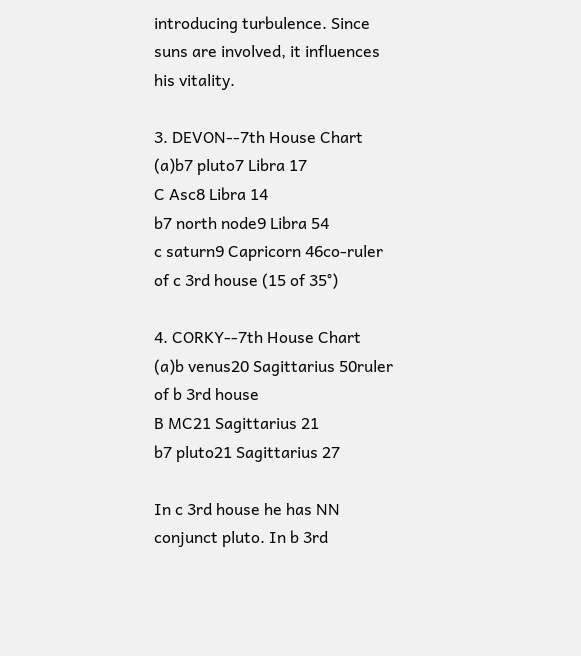introducing turbulence. Since suns are involved, it influences his vitality.

3. DEVON--7th House Chart
(a)b7 pluto7 Libra 17
C Asc8 Libra 14
b7 north node9 Libra 54
c saturn9 Capricorn 46co-ruler of c 3rd house (15 of 35°)

4. CORKY--7th House Chart
(a)b venus20 Sagittarius 50ruler of b 3rd house
B MC21 Sagittarius 21
b7 pluto21 Sagittarius 27

In c 3rd house he has NN conjunct pluto. In b 3rd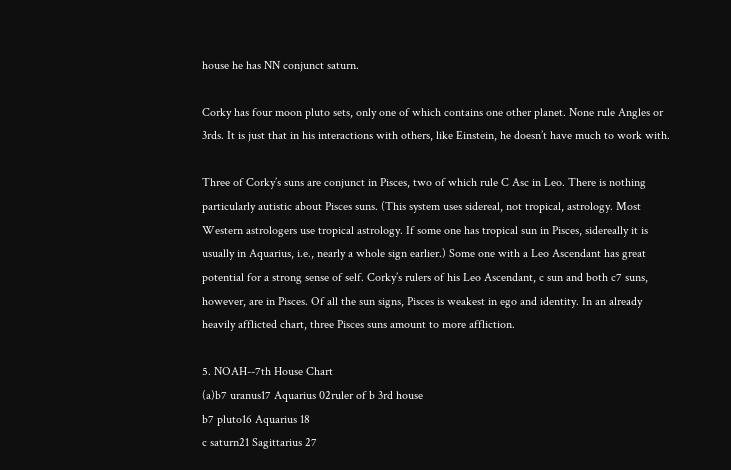house he has NN conjunct saturn.

Corky has four moon pluto sets, only one of which contains one other planet. None rule Angles or 3rds. It is just that in his interactions with others, like Einstein, he doesn’t have much to work with.

Three of Corky’s suns are conjunct in Pisces, two of which rule C Asc in Leo. There is nothing particularly autistic about Pisces suns. (This system uses sidereal, not tropical, astrology. Most Western astrologers use tropical astrology. If some one has tropical sun in Pisces, sidereally it is usually in Aquarius, i.e., nearly a whole sign earlier.) Some one with a Leo Ascendant has great potential for a strong sense of self. Corky’s rulers of his Leo Ascendant, c sun and both c7 suns, however, are in Pisces. Of all the sun signs, Pisces is weakest in ego and identity. In an already heavily afflicted chart, three Pisces suns amount to more affliction.

5. NOAH--7th House Chart
(a)b7 uranus17 Aquarius 02ruler of b 3rd house
b7 pluto16 Aquarius 18
c saturn21 Sagittarius 27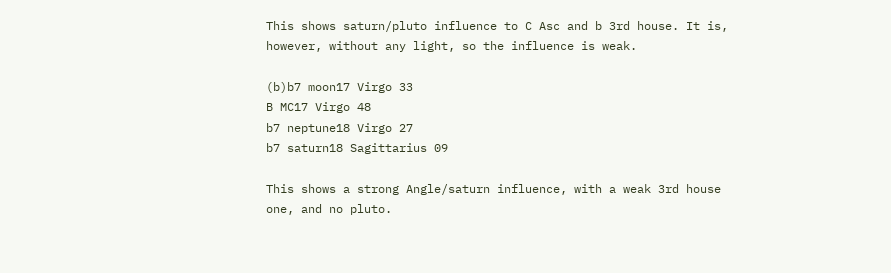This shows saturn/pluto influence to C Asc and b 3rd house. It is, however, without any light, so the influence is weak.

(b)b7 moon17 Virgo 33
B MC17 Virgo 48
b7 neptune18 Virgo 27
b7 saturn18 Sagittarius 09

This shows a strong Angle/saturn influence, with a weak 3rd house one, and no pluto.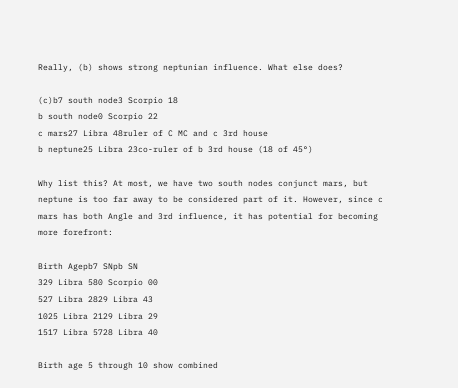Really, (b) shows strong neptunian influence. What else does?

(c)b7 south node3 Scorpio 18
b south node0 Scorpio 22
c mars27 Libra 48ruler of C MC and c 3rd house
b neptune25 Libra 23co-ruler of b 3rd house (18 of 45°)

Why list this? At most, we have two south nodes conjunct mars, but neptune is too far away to be considered part of it. However, since c mars has both Angle and 3rd influence, it has potential for becoming more forefront:

Birth Agepb7 SNpb SN
329 Libra 580 Scorpio 00
527 Libra 2829 Libra 43
1025 Libra 2129 Libra 29
1517 Libra 5728 Libra 40

Birth age 5 through 10 show combined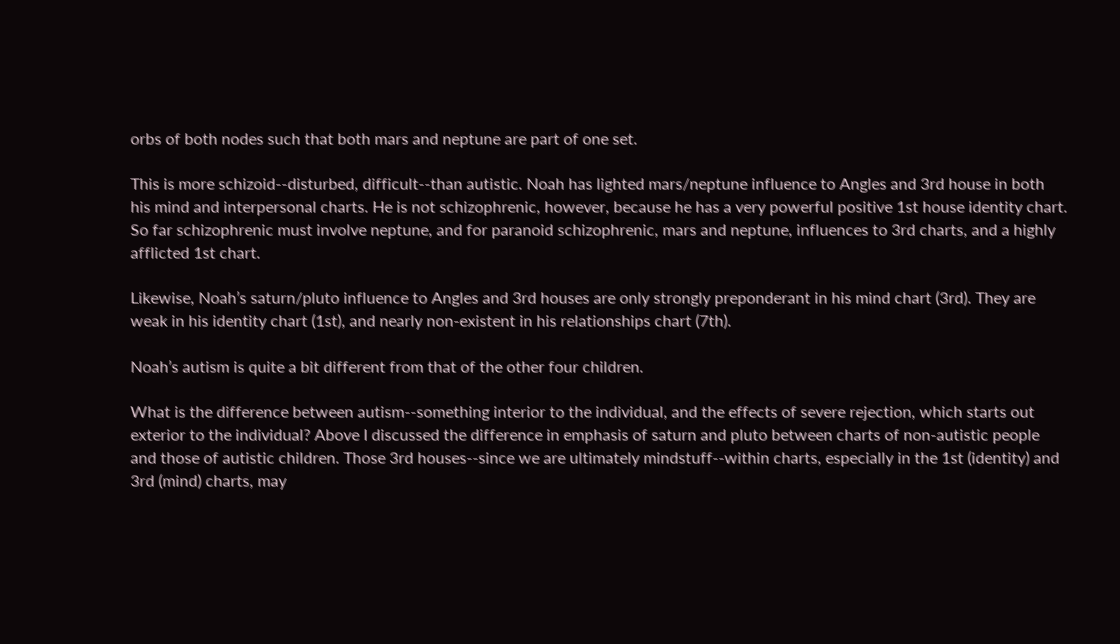orbs of both nodes such that both mars and neptune are part of one set.

This is more schizoid--disturbed, difficult--than autistic. Noah has lighted mars/neptune influence to Angles and 3rd house in both his mind and interpersonal charts. He is not schizophrenic, however, because he has a very powerful positive 1st house identity chart. So far schizophrenic must involve neptune, and for paranoid schizophrenic, mars and neptune, influences to 3rd charts, and a highly afflicted 1st chart.

Likewise, Noah’s saturn/pluto influence to Angles and 3rd houses are only strongly preponderant in his mind chart (3rd). They are weak in his identity chart (1st), and nearly non-existent in his relationships chart (7th).

Noah’s autism is quite a bit different from that of the other four children.

What is the difference between autism--something interior to the individual, and the effects of severe rejection, which starts out exterior to the individual? Above I discussed the difference in emphasis of saturn and pluto between charts of non-autistic people and those of autistic children. Those 3rd houses--since we are ultimately mindstuff--within charts, especially in the 1st (identity) and 3rd (mind) charts, may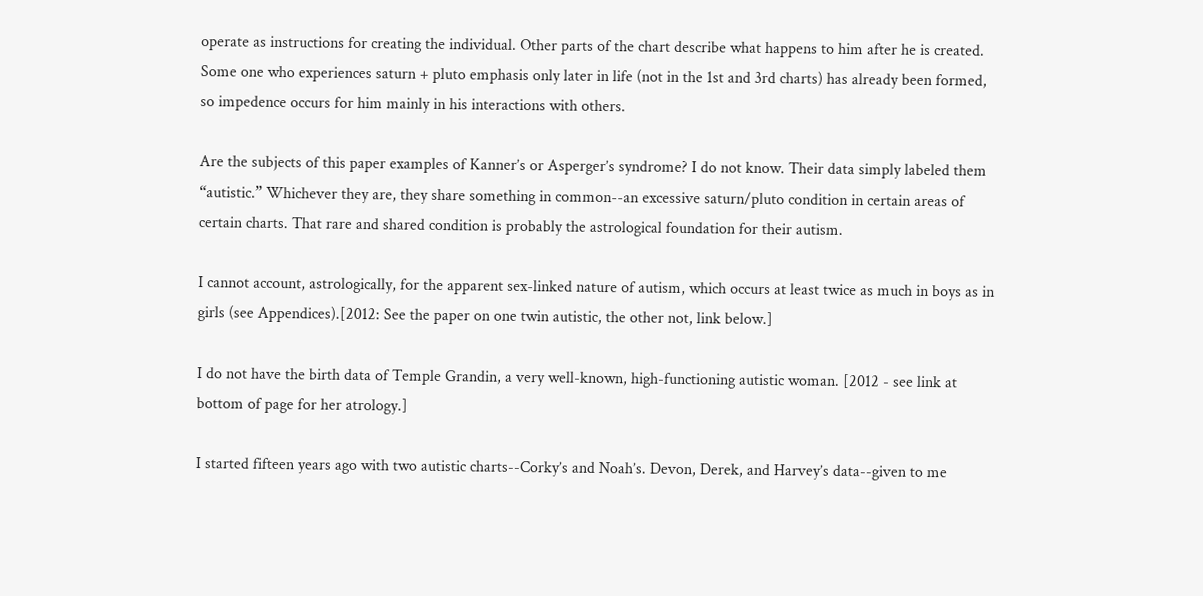operate as instructions for creating the individual. Other parts of the chart describe what happens to him after he is created. Some one who experiences saturn + pluto emphasis only later in life (not in the 1st and 3rd charts) has already been formed, so impedence occurs for him mainly in his interactions with others.

Are the subjects of this paper examples of Kanner’s or Asperger’s syndrome? I do not know. Their data simply labeled them “autistic.” Whichever they are, they share something in common--an excessive saturn/pluto condition in certain areas of certain charts. That rare and shared condition is probably the astrological foundation for their autism.

I cannot account, astrologically, for the apparent sex-linked nature of autism, which occurs at least twice as much in boys as in girls (see Appendices).[2012: See the paper on one twin autistic, the other not, link below.]

I do not have the birth data of Temple Grandin, a very well-known, high-functioning autistic woman. [2012 - see link at bottom of page for her atrology.]

I started fifteen years ago with two autistic charts--Corky’s and Noah’s. Devon, Derek, and Harvey’s data--given to me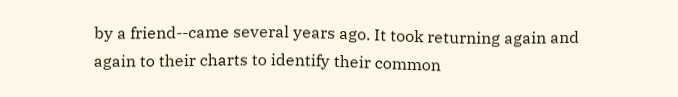by a friend--came several years ago. It took returning again and again to their charts to identify their common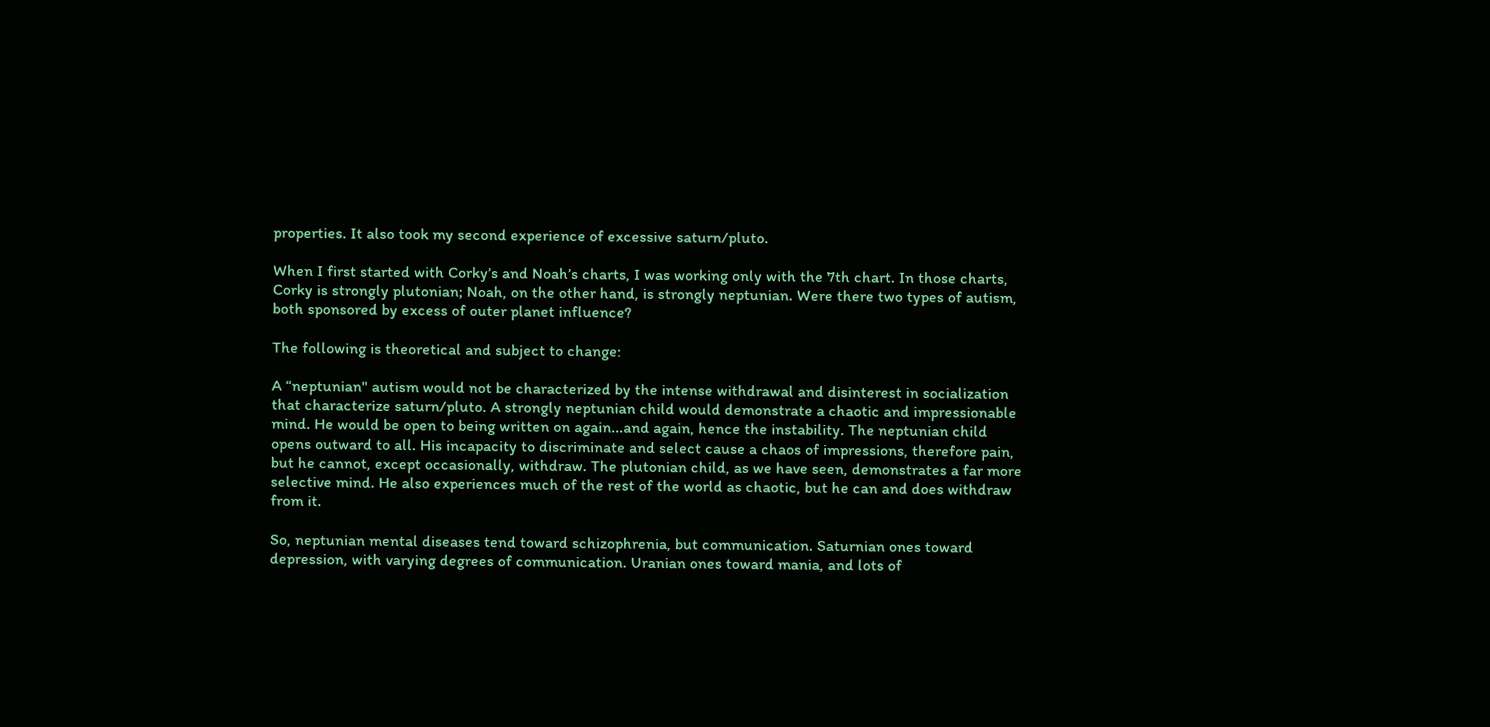properties. It also took my second experience of excessive saturn/pluto.

When I first started with Corky’s and Noah’s charts, I was working only with the 7th chart. In those charts, Corky is strongly plutonian; Noah, on the other hand, is strongly neptunian. Were there two types of autism, both sponsored by excess of outer planet influence?

The following is theoretical and subject to change:

A “neptunian" autism would not be characterized by the intense withdrawal and disinterest in socialization that characterize saturn/pluto. A strongly neptunian child would demonstrate a chaotic and impressionable mind. He would be open to being written on again...and again, hence the instability. The neptunian child opens outward to all. His incapacity to discriminate and select cause a chaos of impressions, therefore pain, but he cannot, except occasionally, withdraw. The plutonian child, as we have seen, demonstrates a far more selective mind. He also experiences much of the rest of the world as chaotic, but he can and does withdraw from it.

So, neptunian mental diseases tend toward schizophrenia, but communication. Saturnian ones toward depression, with varying degrees of communication. Uranian ones toward mania, and lots of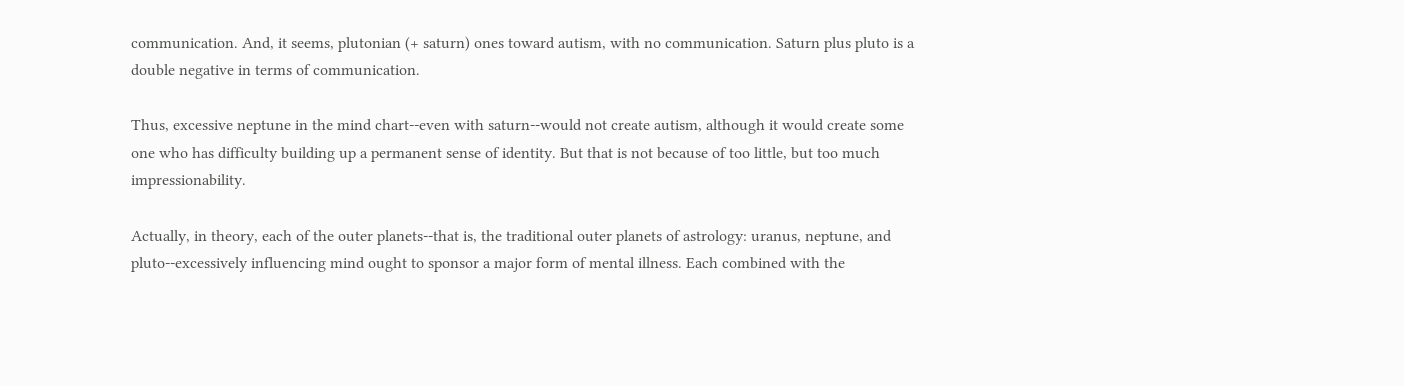communication. And, it seems, plutonian (+ saturn) ones toward autism, with no communication. Saturn plus pluto is a double negative in terms of communication.

Thus, excessive neptune in the mind chart--even with saturn--would not create autism, although it would create some one who has difficulty building up a permanent sense of identity. But that is not because of too little, but too much impressionability.

Actually, in theory, each of the outer planets--that is, the traditional outer planets of astrology: uranus, neptune, and pluto--excessively influencing mind ought to sponsor a major form of mental illness. Each combined with the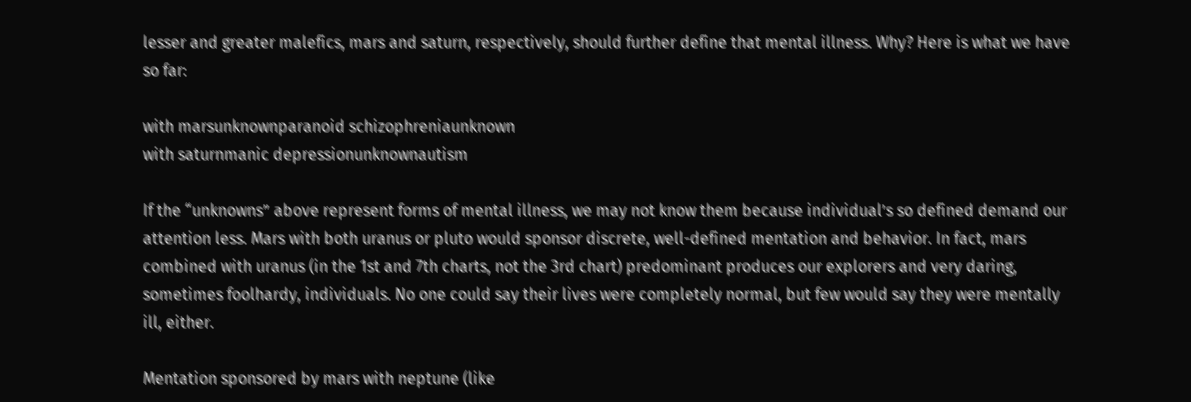lesser and greater malefics, mars and saturn, respectively, should further define that mental illness. Why? Here is what we have so far:

with marsunknownparanoid schizophreniaunknown
with saturnmanic depressionunknownautism

If the “unknowns” above represent forms of mental illness, we may not know them because individual’s so defined demand our attention less. Mars with both uranus or pluto would sponsor discrete, well-defined mentation and behavior. In fact, mars combined with uranus (in the 1st and 7th charts, not the 3rd chart) predominant produces our explorers and very daring, sometimes foolhardy, individuals. No one could say their lives were completely normal, but few would say they were mentally ill, either.

Mentation sponsored by mars with neptune (like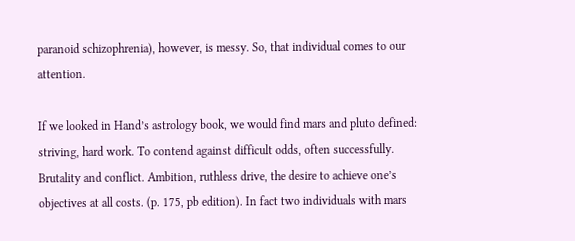paranoid schizophrenia), however, is messy. So, that individual comes to our attention.

If we looked in Hand’s astrology book, we would find mars and pluto defined: striving, hard work. To contend against difficult odds, often successfully. Brutality and conflict. Ambition, ruthless drive, the desire to achieve one’s objectives at all costs. (p. 175, pb edition). In fact two individuals with mars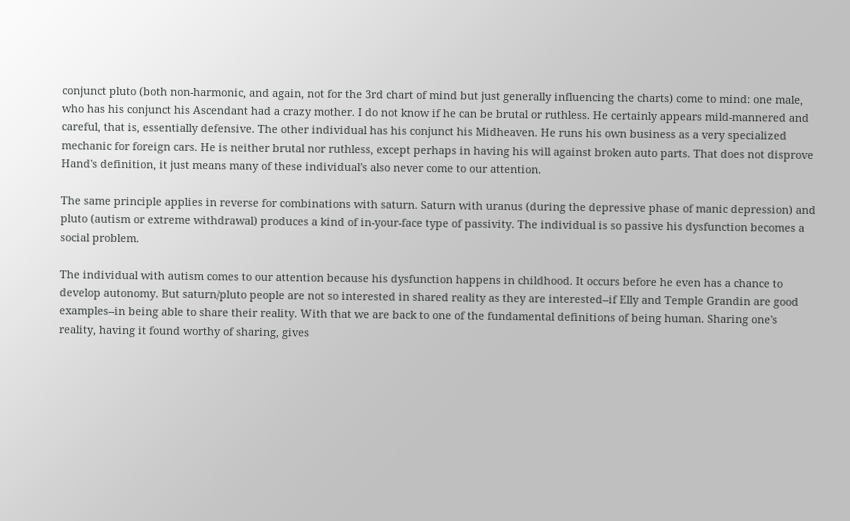conjunct pluto (both non-harmonic, and again, not for the 3rd chart of mind but just generally influencing the charts) come to mind: one male, who has his conjunct his Ascendant had a crazy mother. I do not know if he can be brutal or ruthless. He certainly appears mild-mannered and careful, that is, essentially defensive. The other individual has his conjunct his Midheaven. He runs his own business as a very specialized mechanic for foreign cars. He is neither brutal nor ruthless, except perhaps in having his will against broken auto parts. That does not disprove Hand's definition, it just means many of these individual's also never come to our attention.

The same principle applies in reverse for combinations with saturn. Saturn with uranus (during the depressive phase of manic depression) and pluto (autism or extreme withdrawal) produces a kind of in-your-face type of passivity. The individual is so passive his dysfunction becomes a social problem.

The individual with autism comes to our attention because his dysfunction happens in childhood. It occurs before he even has a chance to develop autonomy. But saturn/pluto people are not so interested in shared reality as they are interested--if Elly and Temple Grandin are good examples--in being able to share their reality. With that we are back to one of the fundamental definitions of being human. Sharing one's reality, having it found worthy of sharing, gives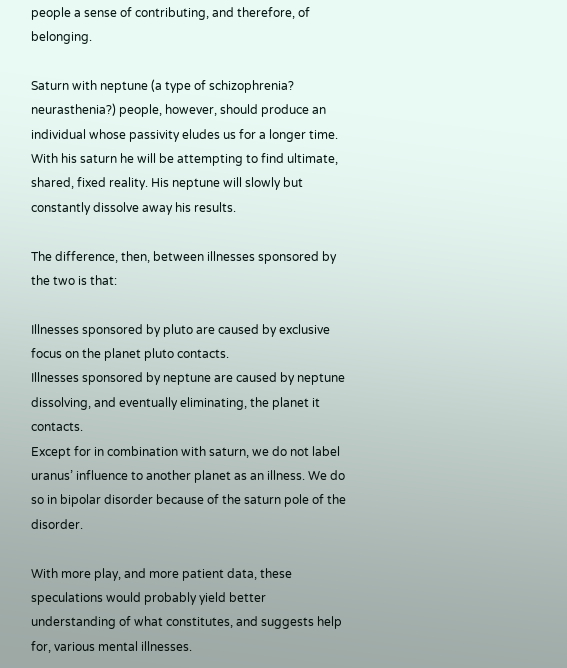people a sense of contributing, and therefore, of belonging.

Saturn with neptune (a type of schizophrenia? neurasthenia?) people, however, should produce an individual whose passivity eludes us for a longer time. With his saturn he will be attempting to find ultimate, shared, fixed reality. His neptune will slowly but constantly dissolve away his results.

The difference, then, between illnesses sponsored by the two is that:

Illnesses sponsored by pluto are caused by exclusive focus on the planet pluto contacts.
Illnesses sponsored by neptune are caused by neptune dissolving, and eventually eliminating, the planet it contacts.
Except for in combination with saturn, we do not label uranus’ influence to another planet as an illness. We do so in bipolar disorder because of the saturn pole of the disorder.

With more play, and more patient data, these speculations would probably yield better understanding of what constitutes, and suggests help for, various mental illnesses.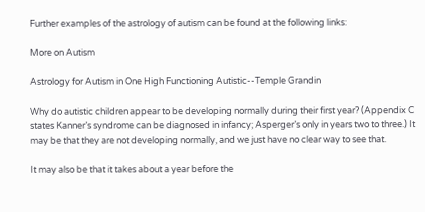Further examples of the astrology of autism can be found at the following links:

More on Autism

Astrology for Autism in One High Functioning Autistic--Temple Grandin

Why do autistic children appear to be developing normally during their first year? (Appendix C states Kanner’s syndrome can be diagnosed in infancy; Asperger’s only in years two to three.) It may be that they are not developing normally, and we just have no clear way to see that.

It may also be that it takes about a year before the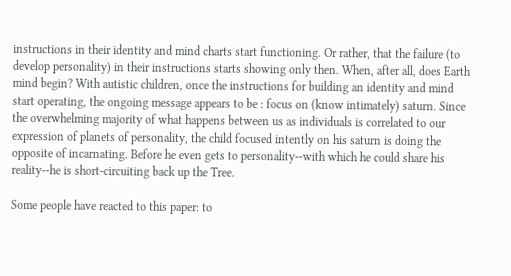instructions in their identity and mind charts start functioning. Or rather, that the failure (to develop personality) in their instructions starts showing only then. When, after all, does Earth mind begin? With autistic children, once the instructions for building an identity and mind start operating, the ongoing message appears to be : focus on (know intimately) saturn. Since the overwhelming majority of what happens between us as individuals is correlated to our expression of planets of personality, the child focused intently on his saturn is doing the opposite of incarnating. Before he even gets to personality--with which he could share his reality--he is short-circuiting back up the Tree.

Some people have reacted to this paper: to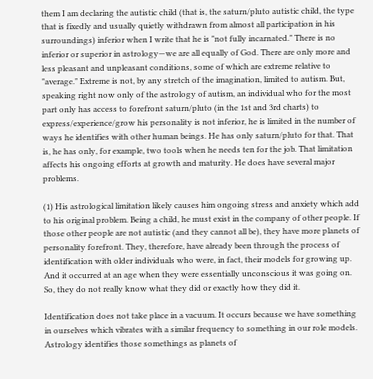them I am declaring the autistic child (that is, the saturn/pluto autistic child, the type that is fixedly and usually quietly withdrawn from almost all participation in his surroundings) inferior when I write that he is "not fully incarnated." There is no inferior or superior in astrology—we are all equally of God. There are only more and less pleasant and unpleasant conditions, some of which are extreme relative to "average." Extreme is not, by any stretch of the imagination, limited to autism. But, speaking right now only of the astrology of autism, an individual who for the most part only has access to forefront saturn/pluto (in the 1st and 3rd charts) to express/experience/grow his personality is not inferior, he is limited in the number of ways he identifies with other human beings. He has only saturn/pluto for that. That is, he has only, for example, two tools when he needs ten for the job. That limitation affects his ongoing efforts at growth and maturity. He does have several major problems.

(1) His astrological limitation likely causes him ongoing stress and anxiety which add to his original problem. Being a child, he must exist in the company of other people. If those other people are not autistic (and they cannot all be), they have more planets of personality forefront. They, therefore, have already been through the process of identification with older individuals who were, in fact, their models for growing up. And it occurred at an age when they were essentially unconscious it was going on. So, they do not really know what they did or exactly how they did it.

Identification does not take place in a vacuum. It occurs because we have something in ourselves which vibrates with a similar frequency to something in our role models. Astrology identifies those somethings as planets of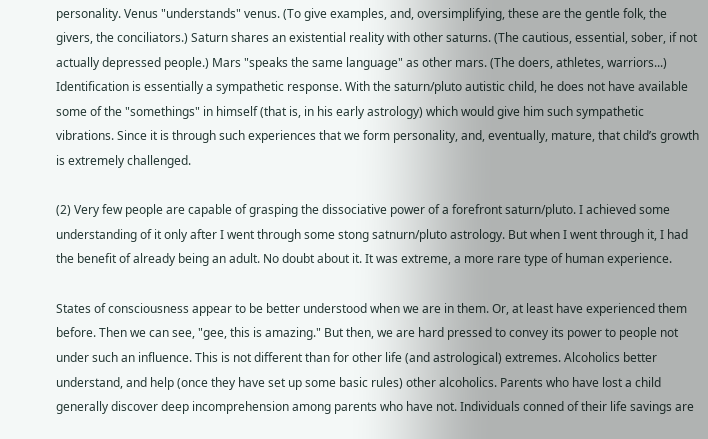personality. Venus "understands" venus. (To give examples, and, oversimplifying, these are the gentle folk, the givers, the conciliators.) Saturn shares an existential reality with other saturns. (The cautious, essential, sober, if not actually depressed people.) Mars "speaks the same language" as other mars. (The doers, athletes, warriors...) Identification is essentially a sympathetic response. With the saturn/pluto autistic child, he does not have available some of the "somethings" in himself (that is, in his early astrology) which would give him such sympathetic vibrations. Since it is through such experiences that we form personality, and, eventually, mature, that child’s growth is extremely challenged.

(2) Very few people are capable of grasping the dissociative power of a forefront saturn/pluto. I achieved some understanding of it only after I went through some stong satnurn/pluto astrology. But when I went through it, I had the benefit of already being an adult. No doubt about it. It was extreme, a more rare type of human experience.

States of consciousness appear to be better understood when we are in them. Or, at least have experienced them before. Then we can see, "gee, this is amazing." But then, we are hard pressed to convey its power to people not under such an influence. This is not different than for other life (and astrological) extremes. Alcoholics better understand, and help (once they have set up some basic rules) other alcoholics. Parents who have lost a child generally discover deep incomprehension among parents who have not. Individuals conned of their life savings are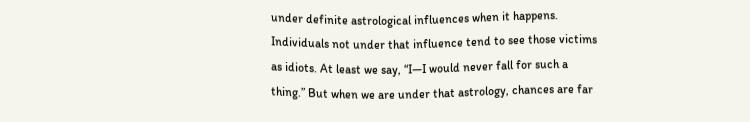under definite astrological influences when it happens. Individuals not under that influence tend to see those victims as idiots. At least we say, “I—I would never fall for such a thing.” But when we are under that astrology, chances are far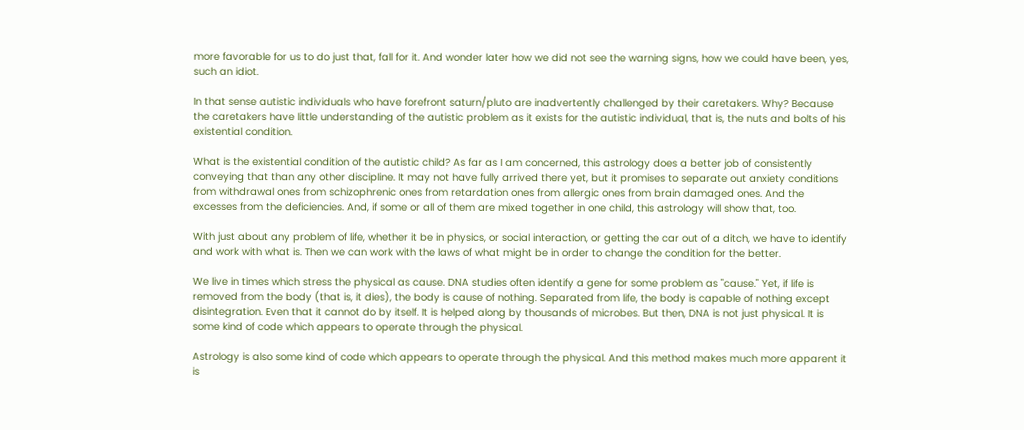more favorable for us to do just that, fall for it. And wonder later how we did not see the warning signs, how we could have been, yes, such an idiot.

In that sense autistic individuals who have forefront saturn/pluto are inadvertently challenged by their caretakers. Why? Because the caretakers have little understanding of the autistic problem as it exists for the autistic individual, that is, the nuts and bolts of his existential condition.

What is the existential condition of the autistic child? As far as I am concerned, this astrology does a better job of consistently conveying that than any other discipline. It may not have fully arrived there yet, but it promises to separate out anxiety conditions from withdrawal ones from schizophrenic ones from retardation ones from allergic ones from brain damaged ones. And the excesses from the deficiencies. And, if some or all of them are mixed together in one child, this astrology will show that, too.

With just about any problem of life, whether it be in physics, or social interaction, or getting the car out of a ditch, we have to identify and work with what is. Then we can work with the laws of what might be in order to change the condition for the better.

We live in times which stress the physical as cause. DNA studies often identify a gene for some problem as "cause." Yet, if life is removed from the body (that is, it dies), the body is cause of nothing. Separated from life, the body is capable of nothing except disintegration. Even that it cannot do by itself. It is helped along by thousands of microbes. But then, DNA is not just physical. It is some kind of code which appears to operate through the physical.

Astrology is also some kind of code which appears to operate through the physical. And this method makes much more apparent it is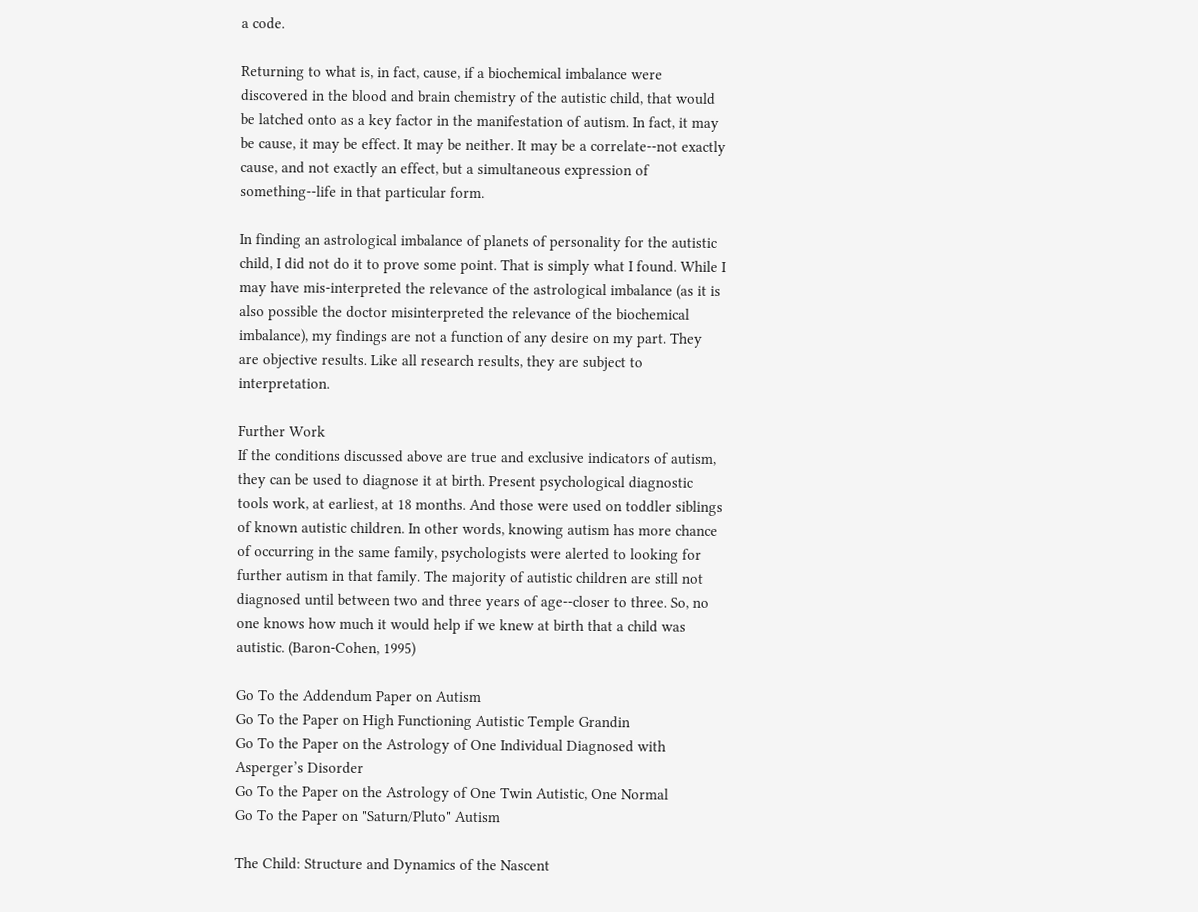a code.

Returning to what is, in fact, cause, if a biochemical imbalance were discovered in the blood and brain chemistry of the autistic child, that would be latched onto as a key factor in the manifestation of autism. In fact, it may be cause, it may be effect. It may be neither. It may be a correlate--not exactly cause, and not exactly an effect, but a simultaneous expression of something--life in that particular form.

In finding an astrological imbalance of planets of personality for the autistic child, I did not do it to prove some point. That is simply what I found. While I may have mis-interpreted the relevance of the astrological imbalance (as it is also possible the doctor misinterpreted the relevance of the biochemical imbalance), my findings are not a function of any desire on my part. They are objective results. Like all research results, they are subject to interpretation.

Further Work
If the conditions discussed above are true and exclusive indicators of autism, they can be used to diagnose it at birth. Present psychological diagnostic tools work, at earliest, at 18 months. And those were used on toddler siblings of known autistic children. In other words, knowing autism has more chance of occurring in the same family, psychologists were alerted to looking for further autism in that family. The majority of autistic children are still not diagnosed until between two and three years of age--closer to three. So, no one knows how much it would help if we knew at birth that a child was autistic. (Baron-Cohen, 1995)

Go To the Addendum Paper on Autism
Go To the Paper on High Functioning Autistic Temple Grandin
Go To the Paper on the Astrology of One Individual Diagnosed with Asperger’s Disorder
Go To the Paper on the Astrology of One Twin Autistic, One Normal
Go To the Paper on "Saturn/Pluto" Autism

The Child: Structure and Dynamics of the Nascent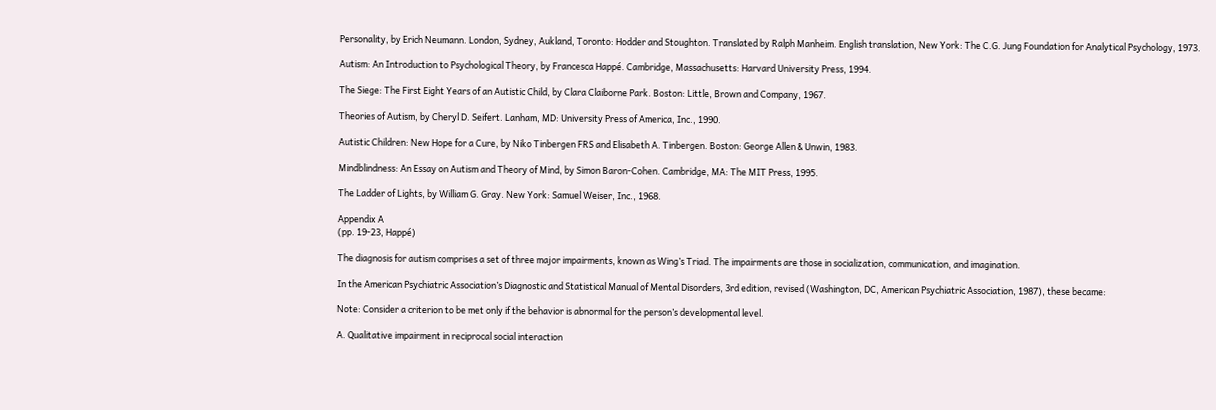Personality, by Erich Neumann. London, Sydney, Aukland, Toronto: Hodder and Stoughton. Translated by Ralph Manheim. English translation, New York: The C.G. Jung Foundation for Analytical Psychology, 1973.

Autism: An Introduction to Psychological Theory, by Francesca Happé. Cambridge, Massachusetts: Harvard University Press, 1994.

The Siege: The First Eight Years of an Autistic Child, by Clara Claiborne Park. Boston: Little, Brown and Company, 1967.

Theories of Autism, by Cheryl D. Seifert. Lanham, MD: University Press of America, Inc., 1990.

Autistic Children: New Hope for a Cure, by Niko Tinbergen FRS and Elisabeth A. Tinbergen. Boston: George Allen & Unwin, 1983.

Mindblindness: An Essay on Autism and Theory of Mind, by Simon Baron-Cohen. Cambridge, MA: The MIT Press, 1995.

The Ladder of Lights, by William G. Gray. New York: Samuel Weiser, Inc., 1968.

Appendix A
(pp. 19-23, Happé)

The diagnosis for autism comprises a set of three major impairments, known as Wing’s Triad. The impairments are those in socialization, communication, and imagination.

In the American Psychiatric Association’s Diagnostic and Statistical Manual of Mental Disorders, 3rd edition, revised (Washington, DC, American Psychiatric Association, 1987), these became:

Note: Consider a criterion to be met only if the behavior is abnormal for the person’s developmental level.

A. Qualitative impairment in reciprocal social interaction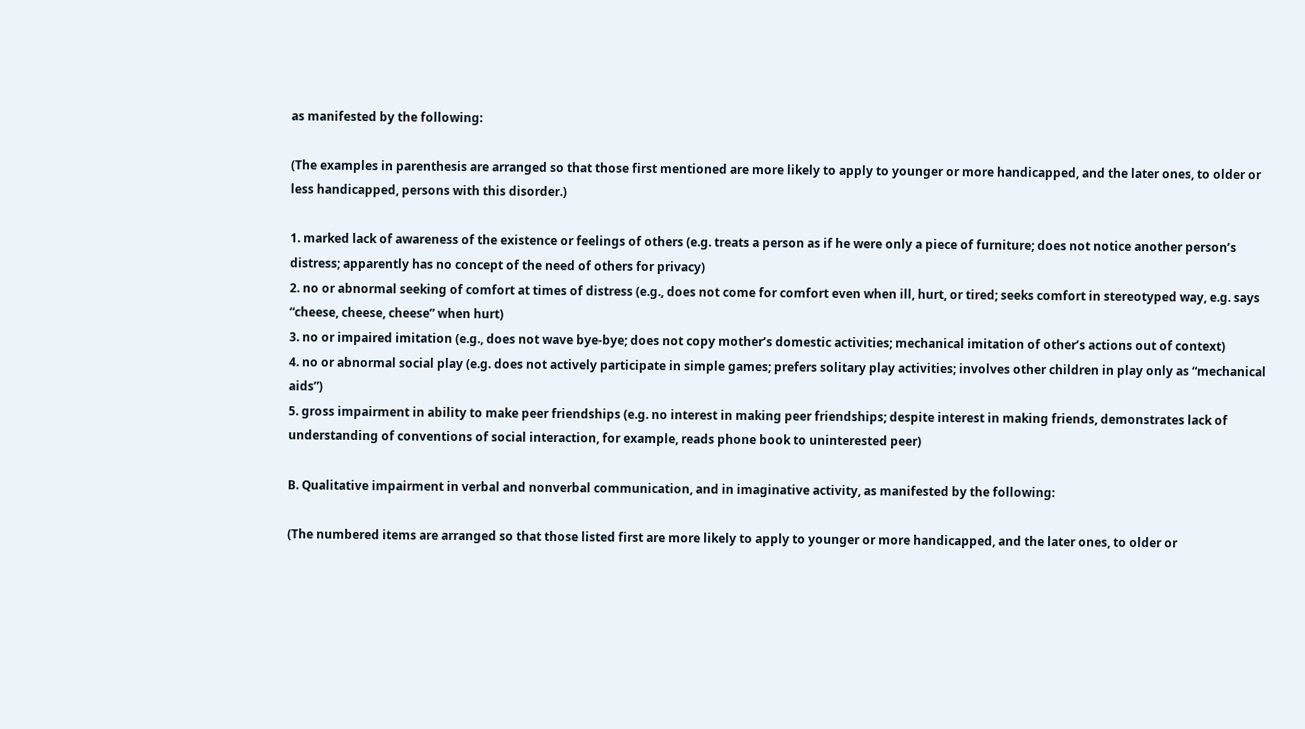as manifested by the following:

(The examples in parenthesis are arranged so that those first mentioned are more likely to apply to younger or more handicapped, and the later ones, to older or less handicapped, persons with this disorder.)

1. marked lack of awareness of the existence or feelings of others (e.g. treats a person as if he were only a piece of furniture; does not notice another person’s distress; apparently has no concept of the need of others for privacy)
2. no or abnormal seeking of comfort at times of distress (e.g., does not come for comfort even when ill, hurt, or tired; seeks comfort in stereotyped way, e.g. says “cheese, cheese, cheese” when hurt)
3. no or impaired imitation (e.g., does not wave bye-bye; does not copy mother’s domestic activities; mechanical imitation of other’s actions out of context)
4. no or abnormal social play (e.g. does not actively participate in simple games; prefers solitary play activities; involves other children in play only as “mechanical aids”)
5. gross impairment in ability to make peer friendships (e.g. no interest in making peer friendships; despite interest in making friends, demonstrates lack of understanding of conventions of social interaction, for example, reads phone book to uninterested peer)

B. Qualitative impairment in verbal and nonverbal communication, and in imaginative activity, as manifested by the following:

(The numbered items are arranged so that those listed first are more likely to apply to younger or more handicapped, and the later ones, to older or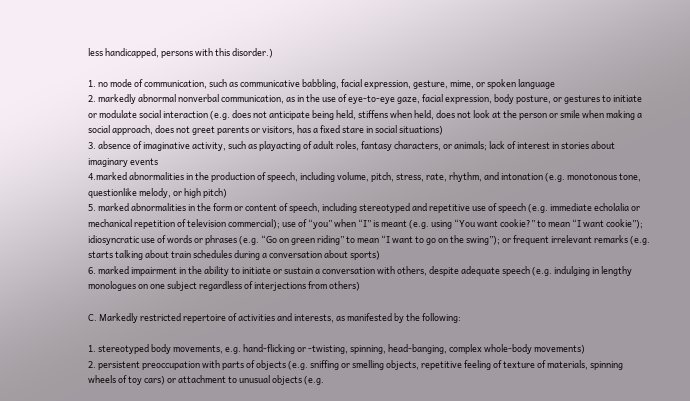less handicapped, persons with this disorder.)

1. no mode of communication, such as communicative babbling, facial expression, gesture, mime, or spoken language
2. markedly abnormal nonverbal communication, as in the use of eye-to-eye gaze, facial expression, body posture, or gestures to initiate or modulate social interaction (e.g. does not anticipate being held, stiffens when held, does not look at the person or smile when making a social approach, does not greet parents or visitors, has a fixed stare in social situations)
3. absence of imaginative activity, such as playacting of adult roles, fantasy characters, or animals; lack of interest in stories about imaginary events
4.marked abnormalities in the production of speech, including volume, pitch, stress, rate, rhythm, and intonation (e.g. monotonous tone, questionlike melody, or high pitch)
5. marked abnormalities in the form or content of speech, including stereotyped and repetitive use of speech (e.g. immediate echolalia or mechanical repetition of television commercial); use of “you” when “I” is meant (e.g. using “You want cookie?” to mean “I want cookie”); idiosyncratic use of words or phrases (e.g. “Go on green riding” to mean “I want to go on the swing”); or frequent irrelevant remarks (e.g. starts talking about train schedules during a conversation about sports)
6. marked impairment in the ability to initiate or sustain a conversation with others, despite adequate speech (e.g. indulging in lengthy monologues on one subject regardless of interjections from others)

C. Markedly restricted repertoire of activities and interests, as manifested by the following:

1. stereotyped body movements, e.g. hand-flicking or -twisting, spinning, head-banging, complex whole-body movements)
2. persistent preoccupation with parts of objects (e.g. sniffing or smelling objects, repetitive feeling of texture of materials, spinning wheels of toy cars) or attachment to unusual objects (e.g.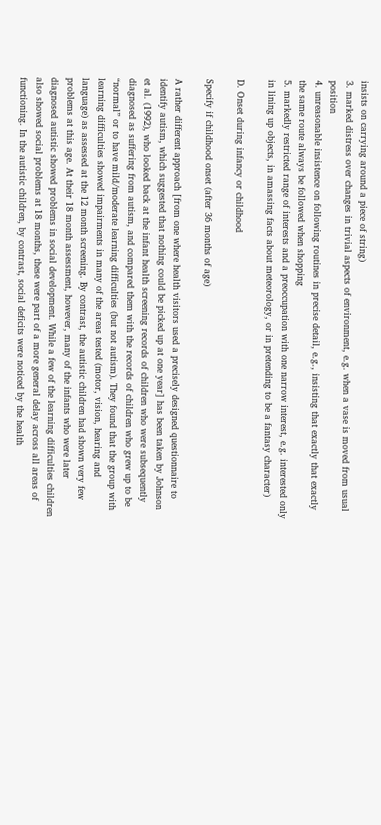insists on carrying around a piece of string)
3. marked distress over changes in trivial aspects of environment, e.g. when a vase is moved from usual position
4. unreasonable insistence on following routines in precise detail, e.g., insisting that exactly that exactly the same route always be followed when shopping
5. markedly restricted range of interests and a preoccupation with one narrow interest, e.g. interested only in lining up objects, in amassing facts about meteorology, or in pretending to be a fantasy character)

D. Onset during infancy or childhood

Specify if childhood onset (after 36 months of age)

A rather different approach [from one where health visitors used a precisely designed questionnaire to identify autism, which suggested that nothing could be picked up at one year] has been taken by Johnson et al. (1992), who looked back at the infant health screening records of children who were subsequently diagnosed as suffering from autism, and compared them with the records of children who grew up to be “normal” or to have mild/moderate learning difficulties (but not autism). They found that the group with learning difficulties showed impairments in many of the areas tested (motor, vision, hearing and language) as assessed at the 12 month screening. By contrast, the autistic children had shown very few problems at this age. At their 18 month assessment, however, many of the infants who were later diagnosed autistic showed problems in social development. While a few of the learning difficulties children also showed social problems at 18 months, these were part of a more general delay across all areas of functioning. In the autistic children, by contrast, social deficits were noticed by the health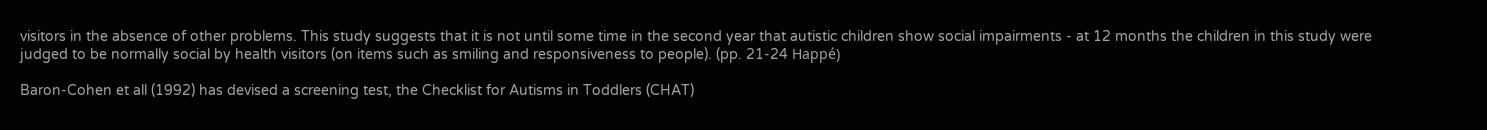visitors in the absence of other problems. This study suggests that it is not until some time in the second year that autistic children show social impairments - at 12 months the children in this study were judged to be normally social by health visitors (on items such as smiling and responsiveness to people). (pp. 21-24 Happé)

Baron-Cohen et all (1992) has devised a screening test, the Checklist for Autisms in Toddlers (CHAT)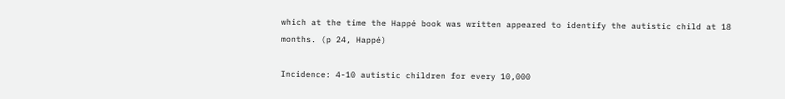which at the time the Happé book was written appeared to identify the autistic child at 18 months. (p 24, Happé)

Incidence: 4-10 autistic children for every 10,000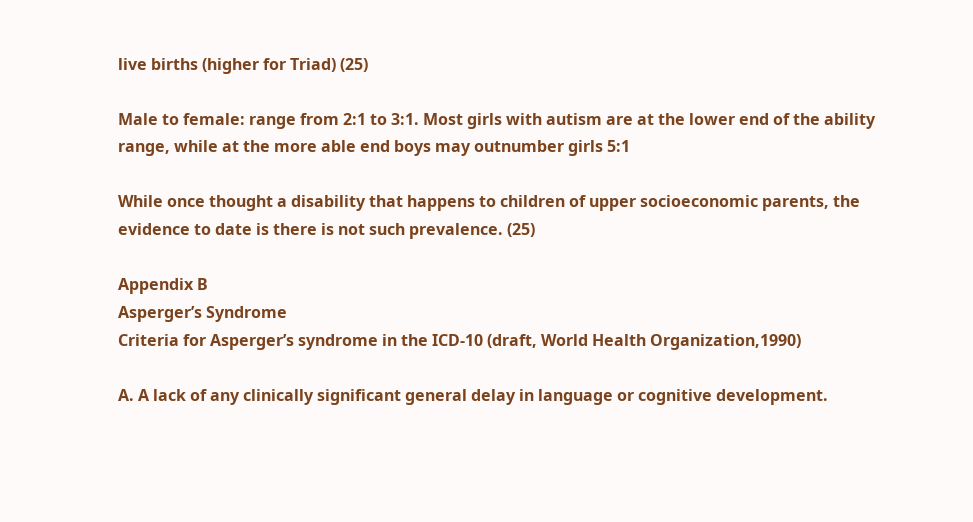live births (higher for Triad) (25)

Male to female: range from 2:1 to 3:1. Most girls with autism are at the lower end of the ability range, while at the more able end boys may outnumber girls 5:1

While once thought a disability that happens to children of upper socioeconomic parents, the evidence to date is there is not such prevalence. (25)

Appendix B
Asperger’s Syndrome
Criteria for Asperger’s syndrome in the ICD-10 (draft, World Health Organization,1990)

A. A lack of any clinically significant general delay in language or cognitive development.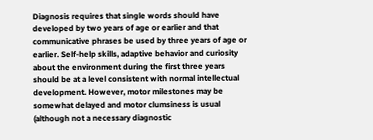Diagnosis requires that single words should have developed by two years of age or earlier and that communicative phrases be used by three years of age or earlier. Self-help skills, adaptive behavior and curiosity about the environment during the first three years should be at a level consistent with normal intellectual development. However, motor milestones may be somewhat delayed and motor clumsiness is usual (although not a necessary diagnostic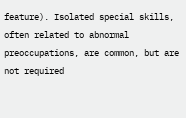feature). Isolated special skills, often related to abnormal preoccupations, are common, but are not required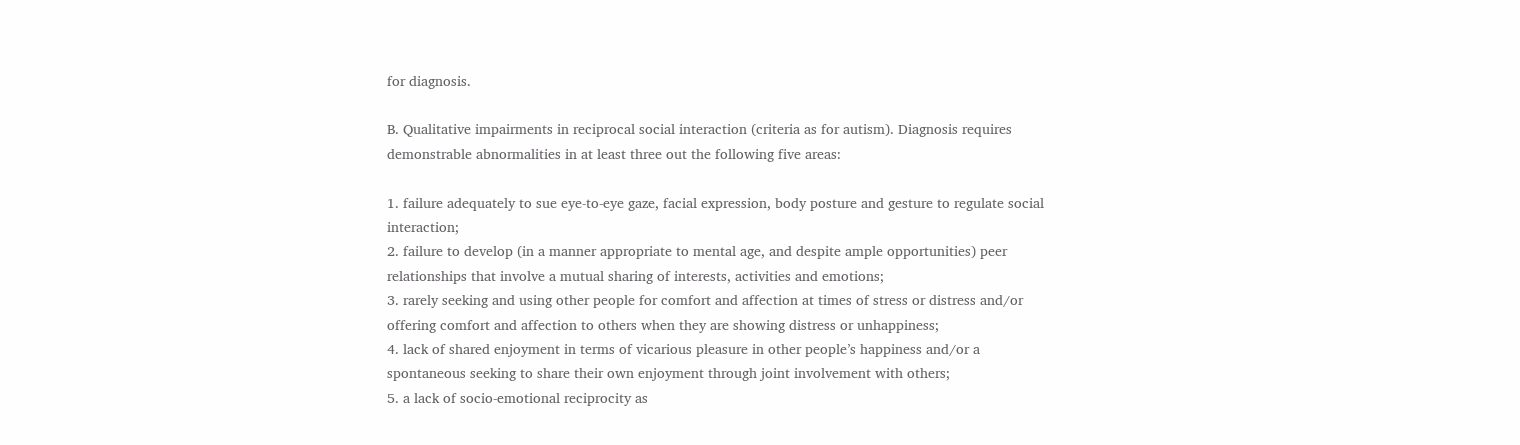for diagnosis.

B. Qualitative impairments in reciprocal social interaction (criteria as for autism). Diagnosis requires demonstrable abnormalities in at least three out the following five areas:

1. failure adequately to sue eye-to-eye gaze, facial expression, body posture and gesture to regulate social interaction;
2. failure to develop (in a manner appropriate to mental age, and despite ample opportunities) peer relationships that involve a mutual sharing of interests, activities and emotions;
3. rarely seeking and using other people for comfort and affection at times of stress or distress and/or offering comfort and affection to others when they are showing distress or unhappiness;
4. lack of shared enjoyment in terms of vicarious pleasure in other people’s happiness and/or a spontaneous seeking to share their own enjoyment through joint involvement with others;
5. a lack of socio-emotional reciprocity as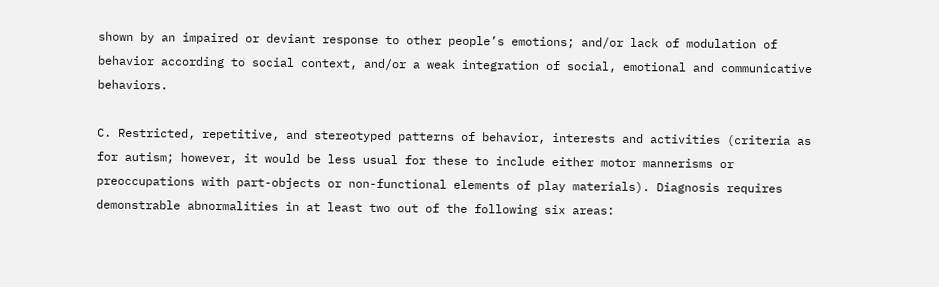shown by an impaired or deviant response to other people’s emotions; and/or lack of modulation of behavior according to social context, and/or a weak integration of social, emotional and communicative behaviors.

C. Restricted, repetitive, and stereotyped patterns of behavior, interests and activities (criteria as for autism; however, it would be less usual for these to include either motor mannerisms or preoccupations with part-objects or non-functional elements of play materials). Diagnosis requires demonstrable abnormalities in at least two out of the following six areas: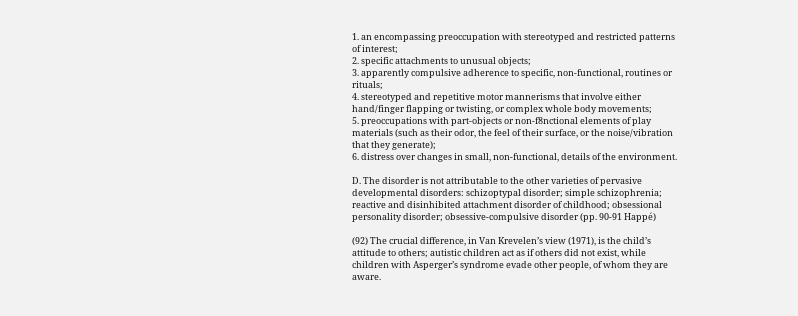1. an encompassing preoccupation with stereotyped and restricted patterns of interest;
2. specific attachments to unusual objects;
3. apparently compulsive adherence to specific, non-functional, routines or rituals;
4. stereotyped and repetitive motor mannerisms that involve either hand/finger flapping or twisting, or complex whole body movements;
5. preoccupations with part-objects or non-f8nctional elements of play materials (such as their odor, the feel of their surface, or the noise/vibration that they generate);
6. distress over changes in small, non-functional, details of the environment.

D. The disorder is not attributable to the other varieties of pervasive developmental disorders: schizoptypal disorder; simple schizophrenia; reactive and disinhibited attachment disorder of childhood; obsessional personality disorder; obsessive-compulsive disorder (pp. 90-91 Happé)

(92) The crucial difference, in Van Krevelen’s view (1971), is the child’s attitude to others; autistic children act as if others did not exist, while children with Asperger’s syndrome evade other people, of whom they are aware.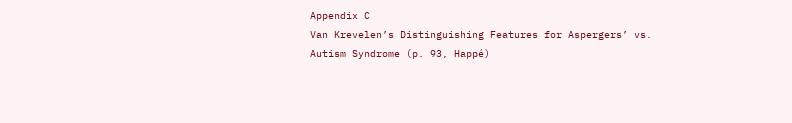Appendix C
Van Krevelen’s Distinguishing Features for Aspergers’ vs. Autism Syndrome (p. 93, Happé)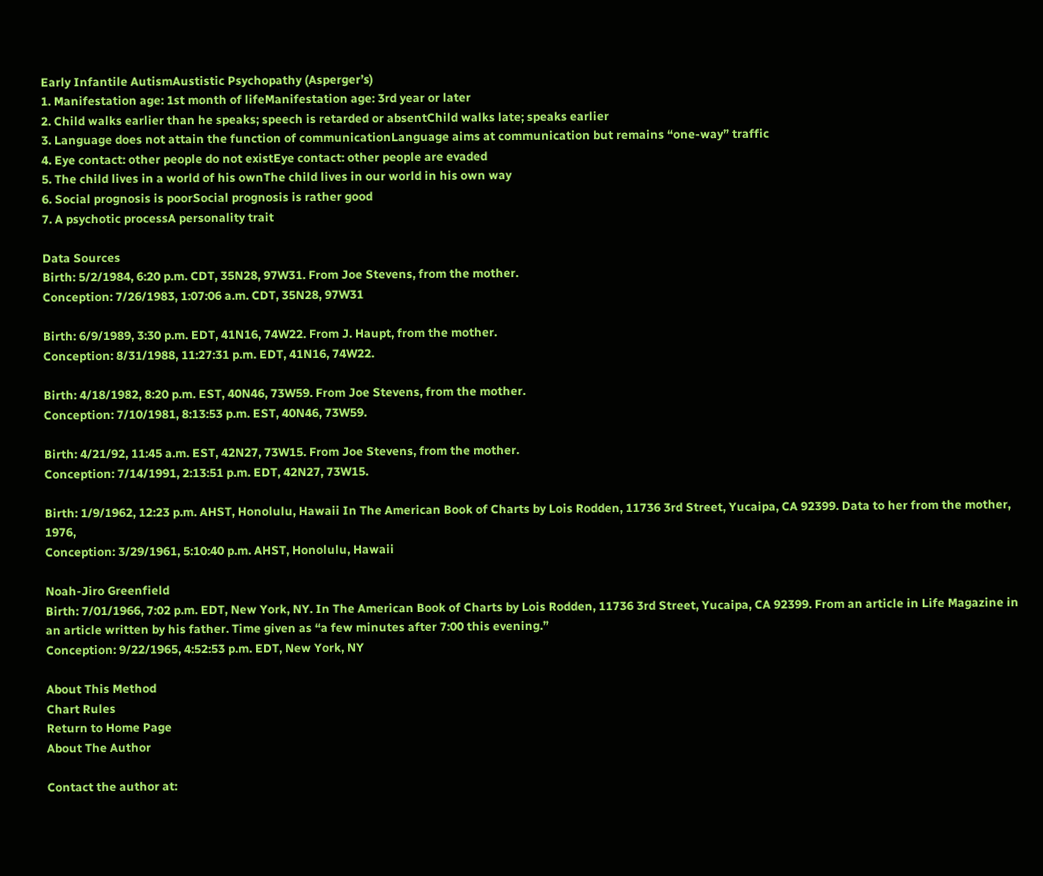Early Infantile AutismAustistic Psychopathy (Asperger’s)
1. Manifestation age: 1st month of lifeManifestation age: 3rd year or later
2. Child walks earlier than he speaks; speech is retarded or absentChild walks late; speaks earlier
3. Language does not attain the function of communicationLanguage aims at communication but remains “one-way” traffic
4. Eye contact: other people do not existEye contact: other people are evaded
5. The child lives in a world of his ownThe child lives in our world in his own way
6. Social prognosis is poorSocial prognosis is rather good
7. A psychotic processA personality trait

Data Sources
Birth: 5/2/1984, 6:20 p.m. CDT, 35N28, 97W31. From Joe Stevens, from the mother.
Conception: 7/26/1983, 1:07:06 a.m. CDT, 35N28, 97W31

Birth: 6/9/1989, 3:30 p.m. EDT, 41N16, 74W22. From J. Haupt, from the mother.
Conception: 8/31/1988, 11:27:31 p.m. EDT, 41N16, 74W22.

Birth: 4/18/1982, 8:20 p.m. EST, 40N46, 73W59. From Joe Stevens, from the mother.
Conception: 7/10/1981, 8:13:53 p.m. EST, 40N46, 73W59.

Birth: 4/21/92, 11:45 a.m. EST, 42N27, 73W15. From Joe Stevens, from the mother.
Conception: 7/14/1991, 2:13:51 p.m. EDT, 42N27, 73W15.

Birth: 1/9/1962, 12:23 p.m. AHST, Honolulu, Hawaii In The American Book of Charts by Lois Rodden, 11736 3rd Street, Yucaipa, CA 92399. Data to her from the mother, 1976,
Conception: 3/29/1961, 5:10:40 p.m. AHST, Honolulu, Hawaii

Noah-Jiro Greenfield
Birth: 7/01/1966, 7:02 p.m. EDT, New York, NY. In The American Book of Charts by Lois Rodden, 11736 3rd Street, Yucaipa, CA 92399. From an article in Life Magazine in an article written by his father. Time given as “a few minutes after 7:00 this evening.”
Conception: 9/22/1965, 4:52:53 p.m. EDT, New York, NY

About This Method
Chart Rules
Return to Home Page
About The Author

Contact the author at: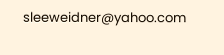sleeweidner@yahoo.com